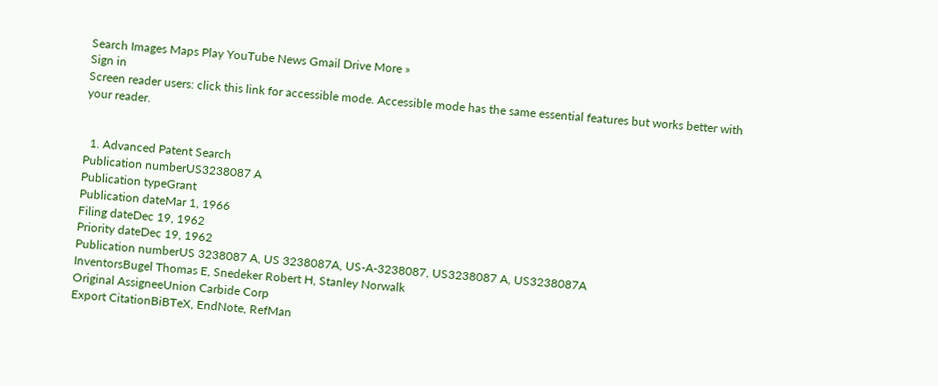Search Images Maps Play YouTube News Gmail Drive More »
Sign in
Screen reader users: click this link for accessible mode. Accessible mode has the same essential features but works better with your reader.


  1. Advanced Patent Search
Publication numberUS3238087 A
Publication typeGrant
Publication dateMar 1, 1966
Filing dateDec 19, 1962
Priority dateDec 19, 1962
Publication numberUS 3238087 A, US 3238087A, US-A-3238087, US3238087 A, US3238087A
InventorsBugel Thomas E, Snedeker Robert H, Stanley Norwalk
Original AssigneeUnion Carbide Corp
Export CitationBiBTeX, EndNote, RefMan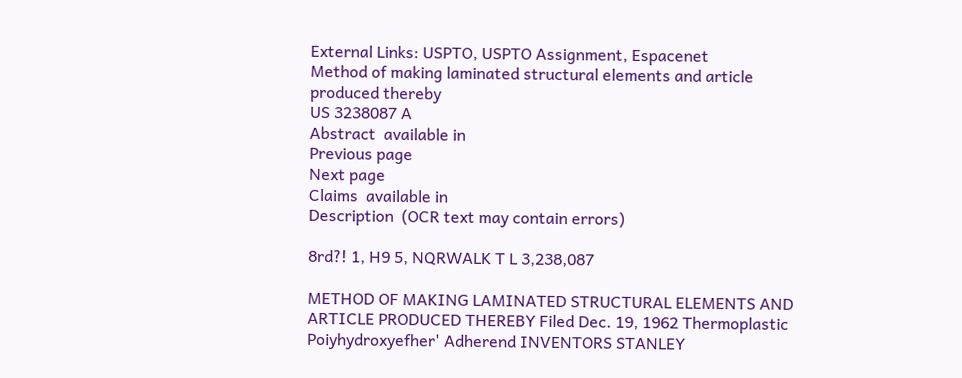External Links: USPTO, USPTO Assignment, Espacenet
Method of making laminated structural elements and article produced thereby
US 3238087 A
Abstract  available in
Previous page
Next page
Claims  available in
Description  (OCR text may contain errors)

8rd?! 1, H9 5, NQRWALK T L 3,238,087

METHOD OF MAKING LAMINATED STRUCTURAL ELEMENTS AND ARTICLE PRODUCED THEREBY Filed Dec. 19, 1962 Thermoplastic Poiyhydroxyefher' Adherend INVENTORS STANLEY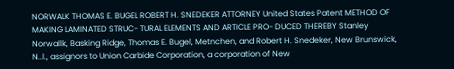NORWALK THOMAS E. BUGEL ROBERT H. SNEDEKER ATTORNEY United States Patent METHOD OF MAKING LAMINATED STRUC- TURAL ELEMENTS AND ARTICLE PRO- DUCED THEREBY Stanley Norwallk, Basking Ridge, Thomas E. Bugel, Metnchen, and Robert H. Snedeker, New Brunswick, N..l., assignors to Union Carbide Corporation, a corporation of New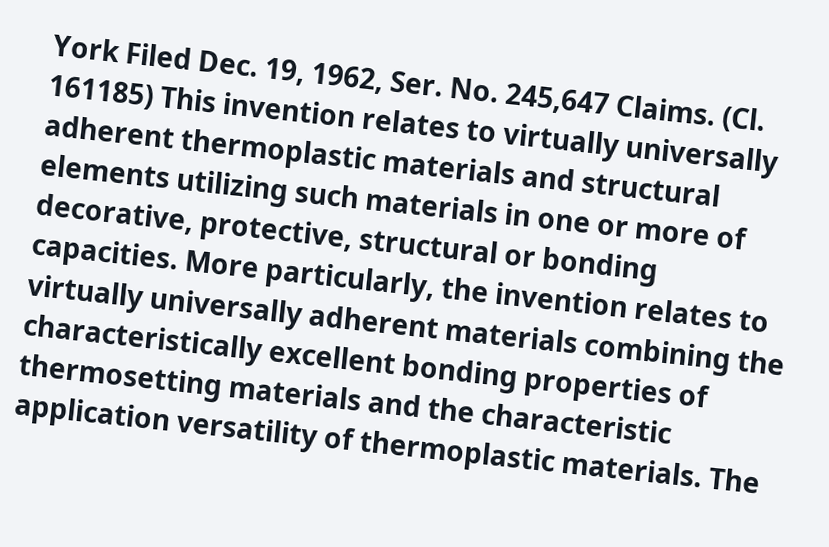York Filed Dec. 19, 1962, Ser. No. 245,647 Claims. (Cl. 161185) This invention relates to virtually universally adherent thermoplastic materials and structural elements utilizing such materials in one or more of decorative, protective, structural or bonding capacities. More particularly, the invention relates to virtually universally adherent materials combining the characteristically excellent bonding properties of thermosetting materials and the characteristic application versatility of thermoplastic materials. The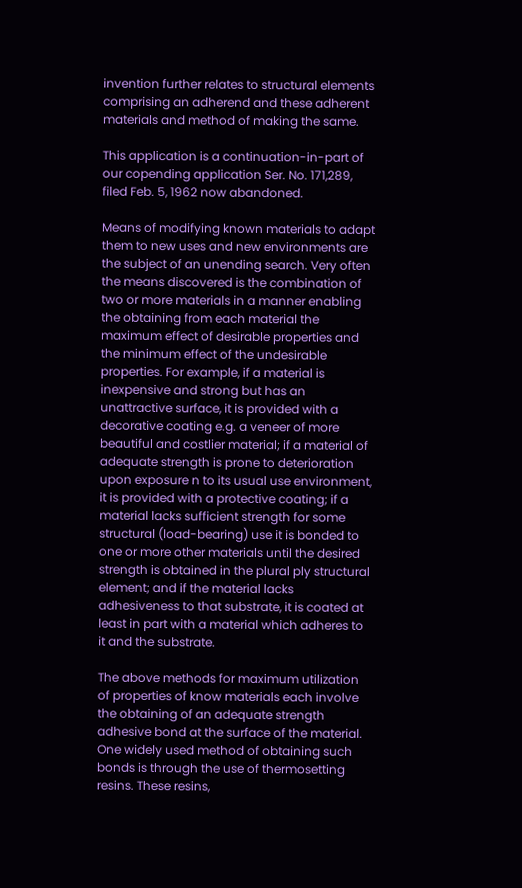invention further relates to structural elements comprising an adherend and these adherent materials and method of making the same.

This application is a continuation-in-part of our copending application Ser. No. 171,289, filed Feb. 5, 1962 now abandoned.

Means of modifying known materials to adapt them to new uses and new environments are the subject of an unending search. Very often the means discovered is the combination of two or more materials in a manner enabling the obtaining from each material the maximum effect of desirable properties and the minimum effect of the undesirable properties. For example, if a material is inexpensive and strong but has an unattractive surface, it is provided with a decorative coating e.g. a veneer of more beautiful and costlier material; if a material of adequate strength is prone to deterioration upon exposure n to its usual use environment, it is provided with a protective coating; if a material lacks sufficient strength for some structural (load-bearing) use it is bonded to one or more other materials until the desired strength is obtained in the plural ply structural element; and if the material lacks adhesiveness to that substrate, it is coated at least in part with a material which adheres to it and the substrate.

The above methods for maximum utilization of properties of know materials each involve the obtaining of an adequate strength adhesive bond at the surface of the material. One widely used method of obtaining such bonds is through the use of thermosetting resins. These resins,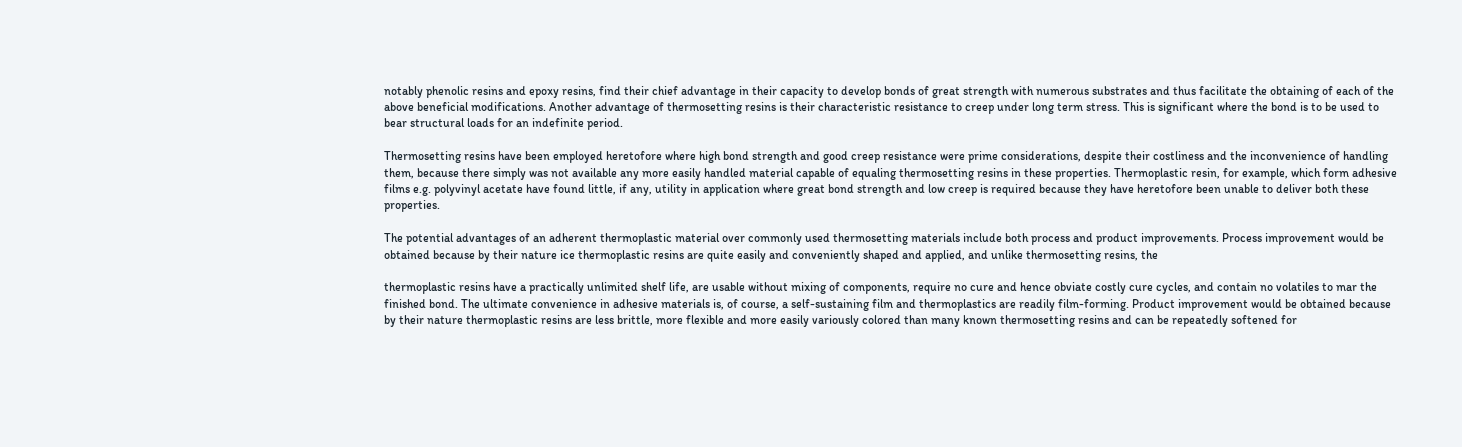notably phenolic resins and epoxy resins, find their chief advantage in their capacity to develop bonds of great strength with numerous substrates and thus facilitate the obtaining of each of the above beneficial modifications. Another advantage of thermosetting resins is their characteristic resistance to creep under long term stress. This is significant where the bond is to be used to bear structural loads for an indefinite period.

Thermosetting resins have been employed heretofore where high bond strength and good creep resistance were prime considerations, despite their costliness and the inconvenience of handling them, because there simply was not available any more easily handled material capable of equaling thermosetting resins in these properties. Thermoplastic resin, for example, which form adhesive films e.g. polyvinyl acetate have found little, if any, utility in application where great bond strength and low creep is required because they have heretofore been unable to deliver both these properties.

The potential advantages of an adherent thermoplastic material over commonly used thermosetting materials include both process and product improvements. Process improvement would be obtained because by their nature ice thermoplastic resins are quite easily and conveniently shaped and applied, and unlike thermosetting resins, the

thermoplastic resins have a practically unlimited shelf life, are usable without mixing of components, require no cure and hence obviate costly cure cycles, and contain no volatiles to mar the finished bond. The ultimate convenience in adhesive materials is, of course, a self-sustaining film and thermoplastics are readily film-forming. Product improvement would be obtained because by their nature thermoplastic resins are less brittle, more flexible and more easily variously colored than many known thermosetting resins and can be repeatedly softened for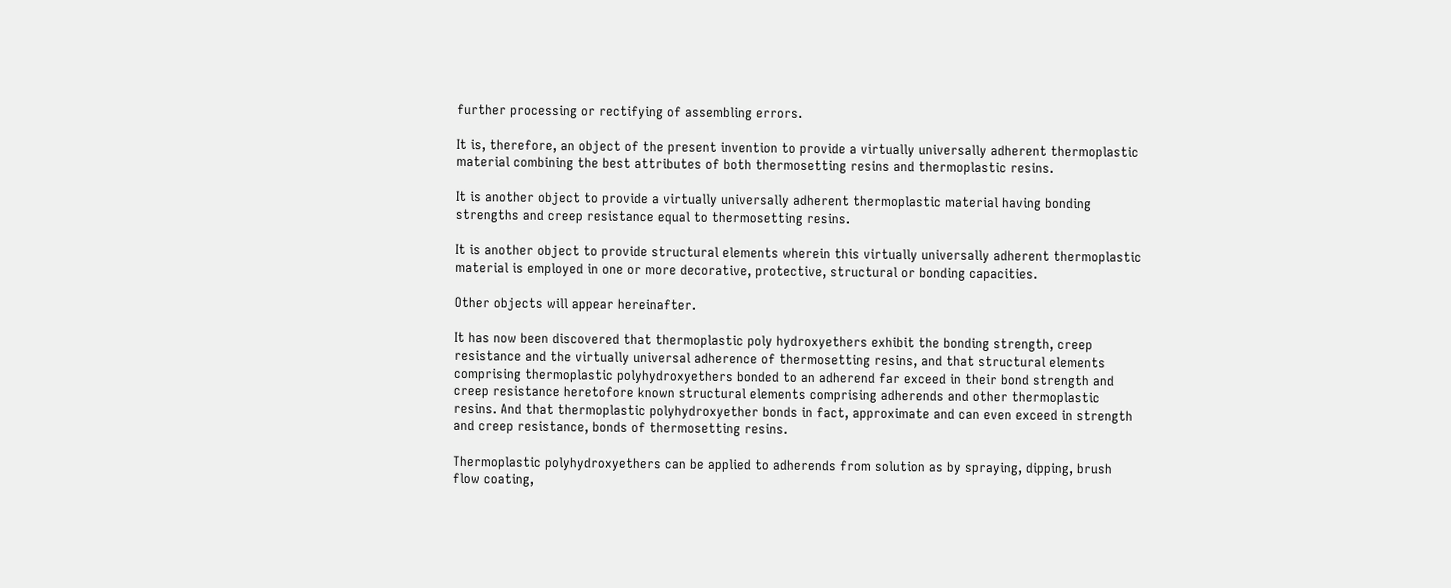further processing or rectifying of assembling errors.

It is, therefore, an object of the present invention to provide a virtually universally adherent thermoplastic material combining the best attributes of both thermosetting resins and thermoplastic resins.

It is another object to provide a virtually universally adherent thermoplastic material having bonding strengths and creep resistance equal to thermosetting resins.

It is another object to provide structural elements wherein this virtually universally adherent thermoplastic material is employed in one or more decorative, protective, structural or bonding capacities.

Other objects will appear hereinafter.

It has now been discovered that thermoplastic poly hydroxyethers exhibit the bonding strength, creep resistance and the virtually universal adherence of thermosetting resins, and that structural elements comprising thermoplastic polyhydroxyethers bonded to an adherend far exceed in their bond strength and creep resistance heretofore known structural elements comprising adherends and other thermoplastic resins. And that thermoplastic polyhydroxyether bonds in fact, approximate and can even exceed in strength and creep resistance, bonds of thermosetting resins.

Thermoplastic polyhydroxyethers can be applied to adherends from solution as by spraying, dipping, brush flow coating,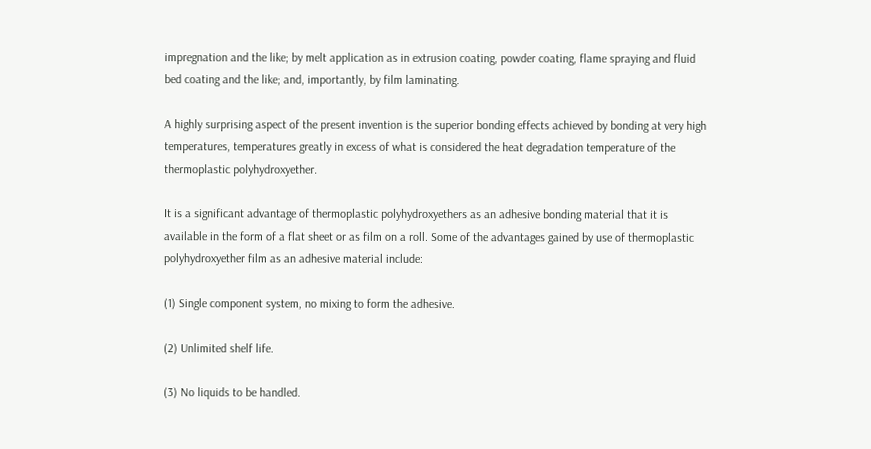impregnation and the like; by melt application as in extrusion coating, powder coating, flame spraying and fluid bed coating and the like; and, importantly, by film laminating.

A highly surprising aspect of the present invention is the superior bonding effects achieved by bonding at very high temperatures, temperatures greatly in excess of what is considered the heat degradation temperature of the thermoplastic polyhydroxyether.

It is a significant advantage of thermoplastic polyhydroxyethers as an adhesive bonding material that it is available in the form of a flat sheet or as film on a roll. Some of the advantages gained by use of thermoplastic polyhydroxyether film as an adhesive material include:

(1) Single component system, no mixing to form the adhesive.

(2) Unlimited shelf life.

(3) No liquids to be handled.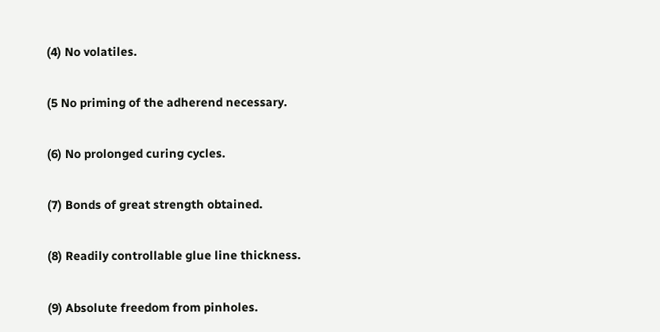(4) No volatiles.

(5 No priming of the adherend necessary.

(6) No prolonged curing cycles.

(7) Bonds of great strength obtained.

(8) Readily controllable glue line thickness.

(9) Absolute freedom from pinholes.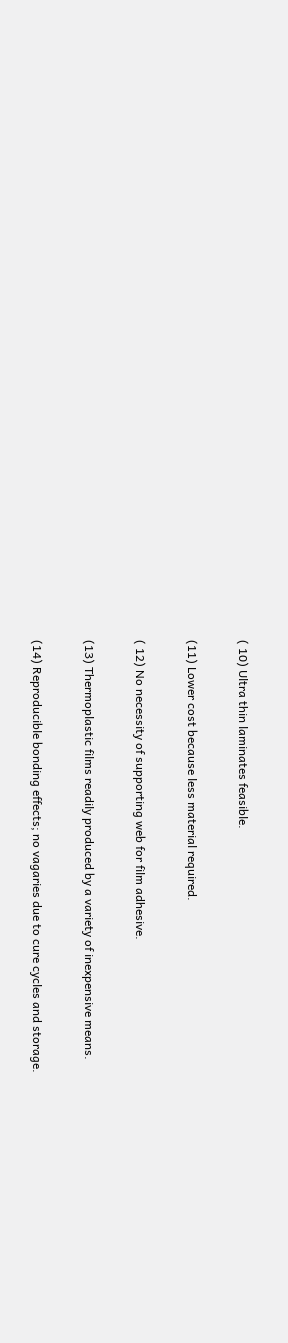( 10) Ultra thin laminates feasible.

(11) Lower cost because less material required.

( 12) No necessity of supporting web for film adhesive.

(13) Thermoplastic films readily produced by a variety of inexpensive means.

(14) Reproducible bonding effects; no vagaries due to cure cycles and storage.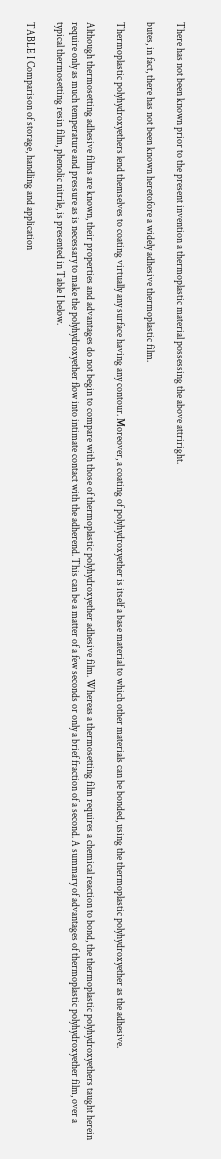There has not been known prior to the present invention a thermoplastic material possessing the above attriright.

butes, in fact, there has not been known heretofore a widely adhesive thermoplastic film.

Thermoplastic polyhydroxyethers lend themselves to coating virtually any surface having any contour. Moreover, a coating of polyhydroxyether is itself a base material to which other materials can be bonded, using the thermoplastic polyhydroxyether as the adhesive.

Although thermosetting adhesive films are known, their properties and advantages do not begin to compare with those of thermoplastic polyhydroxyether adhesive film. Whereas a thermosetting film requires a chemical reaction to bond, the thermoplastic polyhydroxyethers taught herein require only as much temperature and pressure as is necessary to make the polyhydroxyether flow into intimate contact with the adherend. This can be a matter of a few seconds or only a brief fraction of a second. A summary of advantages of thermoplastic polyhydroxyether film, over a typical thermosetting resin film, phenolic nitrile, is presented in Table I below.

TABLE I Comparison of storage, handling and application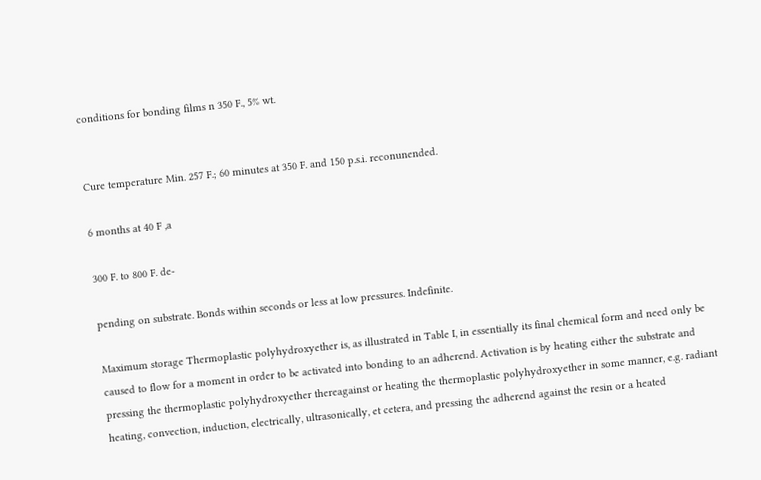conditions for bonding films n 350 F., 5% wt.


Cure temperature Min. 257 F.; 60 minutes at 350 F. and 150 p.s.i. reconunended.

6 months at 40 F ,a

300 F. to 800 F. de-

pending on substrate. Bonds within seconds or less at low pressures. Indefinite.

Maximum storage Thermoplastic polyhydroxyether is, as illustrated in Table I, in essentially its final chemical form and need only be caused to flow for a moment in order to be activated into bonding to an adherend. Activation is by heating either the substrate and pressing the thermoplastic polyhydroxyether thereagainst or heating the thermoplastic polyhydroxyether in some manner, e.g. radiant heating, convection, induction, electrically, ultrasonically, et cetera, and pressing the adherend against the resin or a heated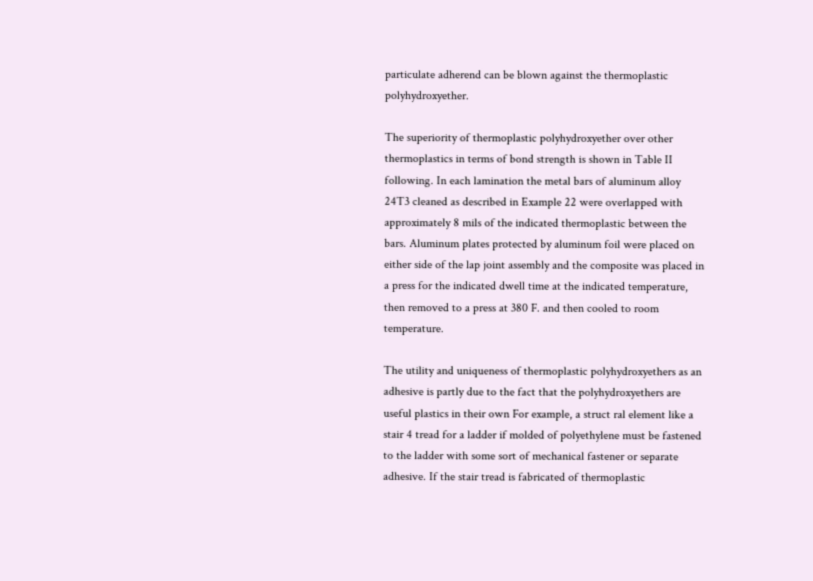particulate adherend can be blown against the thermoplastic polyhydroxyether.

The superiority of thermoplastic polyhydroxyether over other thermoplastics in terms of bond strength is shown in Table II following. In each lamination the metal bars of aluminum alloy 24T3 cleaned as described in Example 22 were overlapped with approximately 8 mils of the indicated thermoplastic between the bars. Aluminum plates protected by aluminum foil were placed on either side of the lap joint assembly and the composite was placed in a press for the indicated dwell time at the indicated temperature, then removed to a press at 380 F. and then cooled to room temperature.

The utility and uniqueness of thermoplastic polyhydroxyethers as an adhesive is partly due to the fact that the polyhydroxyethers are useful plastics in their own For example, a struct ral element like a stair 4 tread for a ladder if molded of polyethylene must be fastened to the ladder with some sort of mechanical fastener or separate adhesive. If the stair tread is fabricated of thermoplastic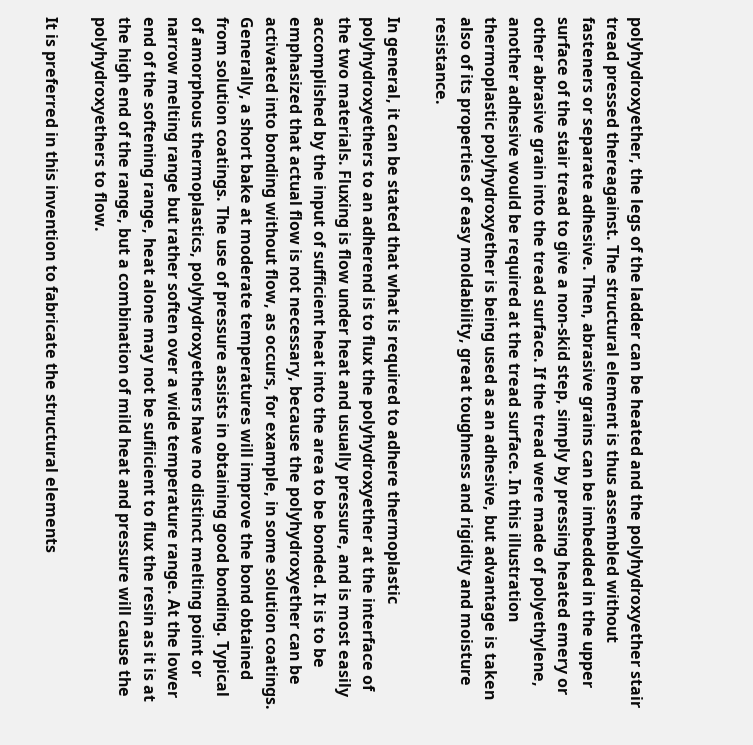polyhydroxyether, the legs of the ladder can be heated and the polyhydroxyether stair tread pressed thereagainst. The structural element is thus assembled without fasteners or separate adhesive. Then, abrasive grains can be imbedded in the upper surface of the stair tread to give a non-skid step, simply by pressing heated emery or other abrasive grain into the tread surface. If the tread were made of polyethylene, another adhesive would be required at the tread surface. In this illustration thermoplastic polyhydroxyether is being used as an adhesive, but advantage is taken also of its properties of easy moldability, great toughness and rigidity and moisture resistance.

In general, it can be stated that what is required to adhere thermoplastic polyhydroxyethers to an adherend is to flux the polyhydroxyether at the interface of the two materials. Fluxing is flow under heat and usually pressure, and is most easily accomplished by the input of sufficient heat into the area to be bonded. It is to be emphasized that actual flow is not necessary, because the polyhydroxyether can be activated into bonding without flow, as occurs, for example, in some solution coatings. Generally, a short bake at moderate temperatures will improve the bond obtained from solution coatings. The use of pressure assists in obtaining good bonding. Typical of amorphous thermoplastics, polyhydroxyethers have no distinct melting point or narrow melting range but rather soften over a wide temperature range. At the lower end of the softening range, heat alone may not be sufiicient to flux the resin as it is at the high end of the range, but a combination of mild heat and pressure will cause the polyhydroxyethers to flow.

It is preferred in this invention to fabricate the structural elements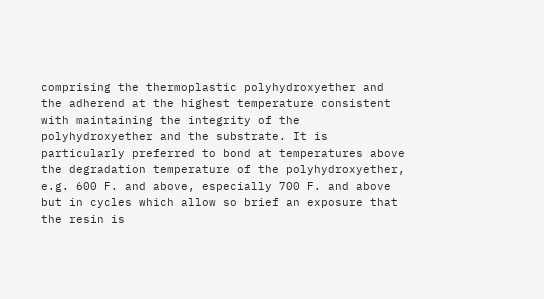comprising the thermoplastic polyhydroxyether and the adherend at the highest temperature consistent with maintaining the integrity of the polyhydroxyether and the substrate. It is particularly preferred to bond at temperatures above the degradation temperature of the polyhydroxyether, e.g. 600 F. and above, especially 700 F. and above but in cycles which allow so brief an exposure that the resin is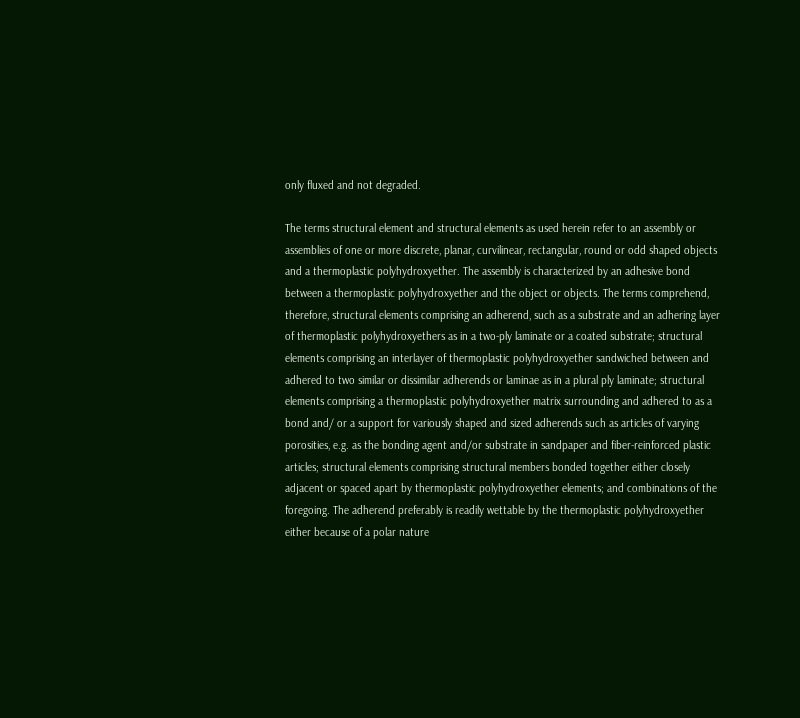only fluxed and not degraded.

The terms structural element and structural elements as used herein refer to an assembly or assemblies of one or more discrete, planar, curvilinear, rectangular, round or odd shaped objects and a thermoplastic polyhydroxyether. The assembly is characterized by an adhesive bond between a thermoplastic polyhydroxyether and the object or objects. The terms comprehend, therefore, structural elements comprising an adherend, such as a substrate and an adhering layer of thermoplastic polyhydroxyethers as in a two-ply laminate or a coated substrate; structural elements comprising an interlayer of thermoplastic polyhydroxyether sandwiched between and adhered to two similar or dissimilar adherends or laminae as in a plural ply laminate; structural elements comprising a thermoplastic polyhydroxyether matrix surrounding and adhered to as a bond and/ or a support for variously shaped and sized adherends such as articles of varying porosities, e.g. as the bonding agent and/or substrate in sandpaper and fiber-reinforced plastic articles; structural elements comprising structural members bonded together either closely adjacent or spaced apart by thermoplastic polyhydroxyether elements; and combinations of the foregoing. The adherend preferably is readily wettable by the thermoplastic polyhydroxyether either because of a polar nature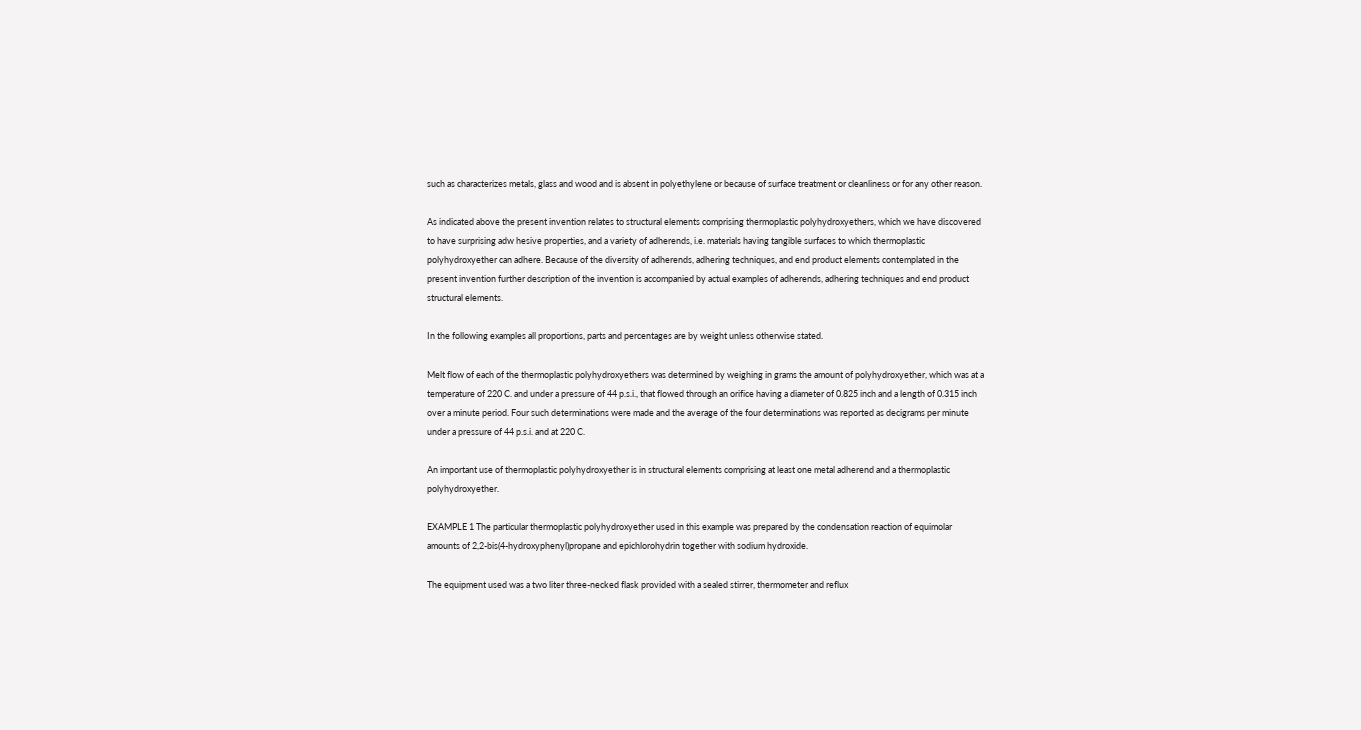such as characterizes metals, glass and wood and is absent in polyethylene or because of surface treatment or cleanliness or for any other reason.

As indicated above the present invention relates to structural elements comprising thermoplastic polyhydroxyethers, which we have discovered to have surprising adw hesive properties, and a variety of adherends, i.e. materials having tangible surfaces to which thermoplastic polyhydroxyether can adhere. Because of the diversity of adherends, adhering techniques, and end product elements contemplated in the present invention further description of the invention is accompanied by actual examples of adherends, adhering techniques and end product structural elements.

In the following examples all proportions, parts and percentages are by weight unless otherwise stated.

Melt flow of each of the thermoplastic polyhydroxyethers was determined by weighing in grams the amount of polyhydroxyether, which was at a temperature of 220 C. and under a pressure of 44 p.s.i., that flowed through an orifice having a diameter of 0.825 inch and a length of 0.315 inch over a minute period. Four such determinations were made and the average of the four determinations was reported as decigrams per minute under a pressure of 44 p.s.i. and at 220 C.

An important use of thermoplastic polyhydroxyether is in structural elements comprising at least one metal adherend and a thermoplastic polyhydroxyether.

EXAMPLE 1 The particular thermoplastic polyhydroxyether used in this example was prepared by the condensation reaction of equimolar amounts of 2,2-bis(4-hydroxyphenyl)propane and epichlorohydrin together with sodium hydroxide.

The equipment used was a two liter three-necked flask provided with a sealed stirrer, thermometer and reflux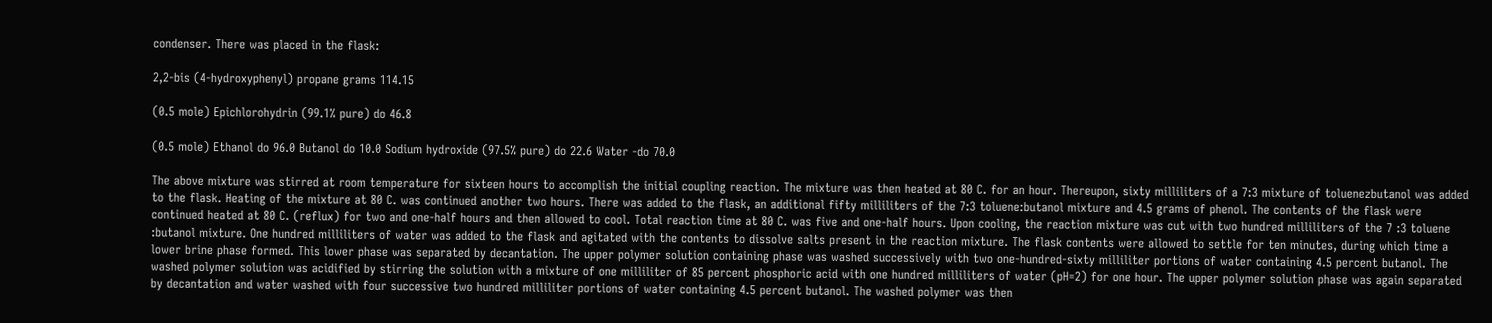condenser. There was placed in the flask:

2,2-bis (4-hydroxyphenyl) propane grams 114.15

(0.5 mole) Epichlorohydrin (99.1% pure) do 46.8

(0.5 mole) Ethanol do 96.0 Butanol do 10.0 Sodium hydroxide (97.5% pure) do 22.6 Water -do 70.0

The above mixture was stirred at room temperature for sixteen hours to accomplish the initial coupling reaction. The mixture was then heated at 80 C. for an hour. Thereupon, sixty milliliters of a 7:3 mixture of toluenezbutanol was added to the flask. Heating of the mixture at 80 C. was continued another two hours. There was added to the flask, an additional fifty milliliters of the 7:3 toluene:butanol mixture and 4.5 grams of phenol. The contents of the flask were continued heated at 80 C. (reflux) for two and one-half hours and then allowed to cool. Total reaction time at 80 C. was five and one-half hours. Upon cooling, the reaction mixture was cut with two hundred milliliters of the 7 :3 toluene :butanol mixture. One hundred milliliters of water was added to the flask and agitated with the contents to dissolve salts present in the reaction mixture. The flask contents were allowed to settle for ten minutes, during which time a lower brine phase formed. This lower phase was separated by decantation. The upper polymer solution containing phase was washed successively with two one-hundred-sixty milliliter portions of water containing 4.5 percent butanol. The washed polymer solution was acidified by stirring the solution with a mixture of one milliliter of 85 percent phosphoric acid with one hundred milliliters of water (pH=2) for one hour. The upper polymer solution phase was again separated by decantation and water washed with four successive two hundred milliliter portions of water containing 4.5 percent butanol. The washed polymer was then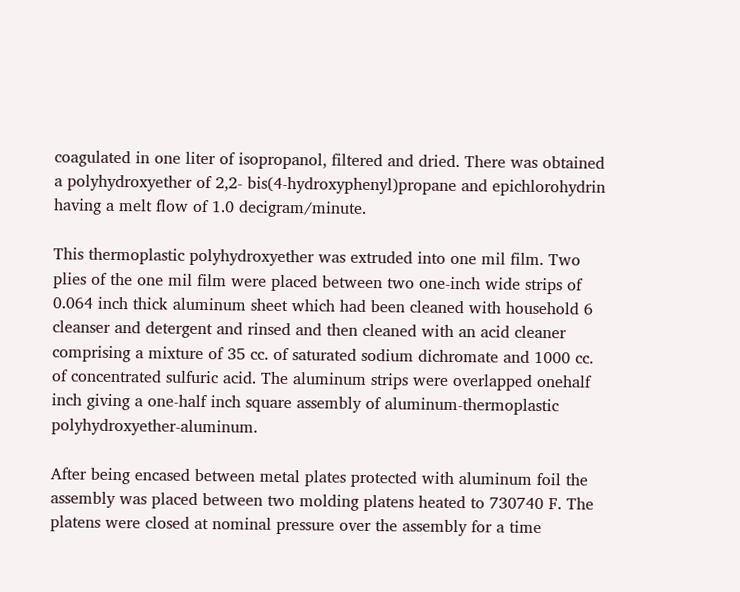coagulated in one liter of isopropanol, filtered and dried. There was obtained a polyhydroxyether of 2,2- bis(4-hydroxyphenyl)propane and epichlorohydrin having a melt flow of 1.0 decigram/minute.

This thermoplastic polyhydroxyether was extruded into one mil film. Two plies of the one mil film were placed between two one-inch wide strips of 0.064 inch thick aluminum sheet which had been cleaned with household 6 cleanser and detergent and rinsed and then cleaned with an acid cleaner comprising a mixture of 35 cc. of saturated sodium dichromate and 1000 cc. of concentrated sulfuric acid. The aluminum strips were overlapped onehalf inch giving a one-half inch square assembly of aluminum-thermoplastic polyhydroxyether-aluminum.

After being encased between metal plates protected with aluminum foil the assembly was placed between two molding platens heated to 730740 F. The platens were closed at nominal pressure over the assembly for a time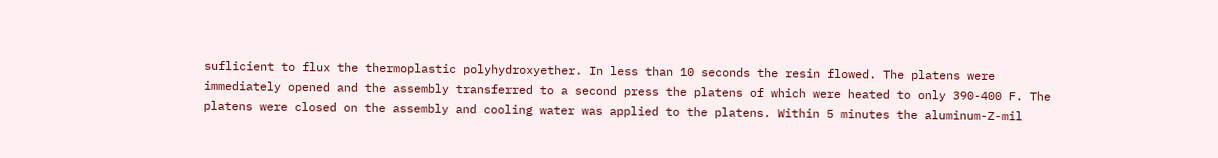suflicient to flux the thermoplastic polyhydroxyether. In less than 10 seconds the resin flowed. The platens were immediately opened and the assembly transferred to a second press the platens of which were heated to only 390-400 F. The platens were closed on the assembly and cooling water was applied to the platens. Within 5 minutes the aluminum-Z-mil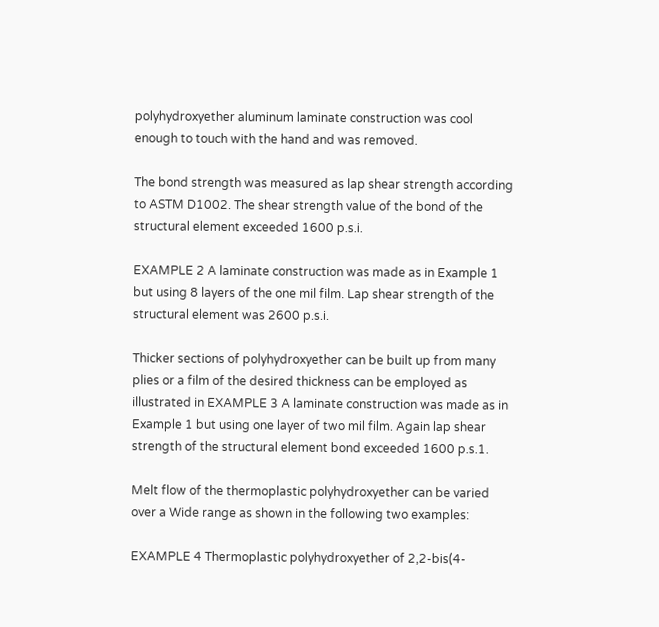polyhydroxyether aluminum laminate construction was cool enough to touch with the hand and was removed.

The bond strength was measured as lap shear strength according to ASTM D1002. The shear strength value of the bond of the structural element exceeded 1600 p.s.i.

EXAMPLE 2 A laminate construction was made as in Example 1 but using 8 layers of the one mil film. Lap shear strength of the structural element was 2600 p.s.i.

Thicker sections of polyhydroxyether can be built up from many plies or a film of the desired thickness can be employed as illustrated in EXAMPLE 3 A laminate construction was made as in Example 1 but using one layer of two mil film. Again lap shear strength of the structural element bond exceeded 1600 p.s.1.

Melt flow of the thermoplastic polyhydroxyether can be varied over a Wide range as shown in the following two examples:

EXAMPLE 4 Thermoplastic polyhydroxyether of 2,2-bis(4-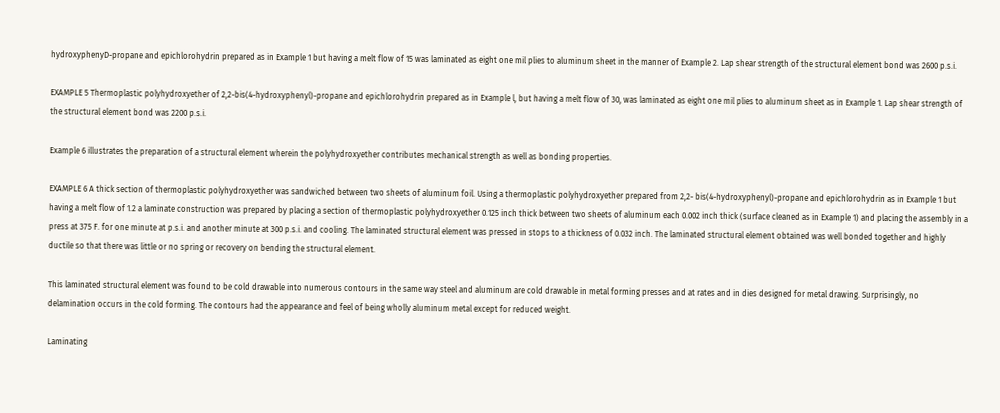hydroxyphenyD-propane and epichlorohydrin prepared as in Example 1 but having a melt flow of 15 was laminated as eight one mil plies to aluminum sheet in the manner of Example 2. Lap shear strength of the structural element bond was 2600 p.s.i.

EXAMPLE 5 Thermoplastic polyhydroxyether of 2,2-bis(4-hydroxyphenyl)-propane and epichlorohydrin prepared as in Example l, but having a melt flow of 30, was laminated as eight one mil plies to aluminum sheet as in Example 1. Lap shear strength of the structural element bond was 2200 p.s.i.

Example 6 illustrates the preparation of a structural element wherein the polyhydroxyether contributes mechanical strength as well as bonding properties.

EXAMPLE 6 A thick section of thermoplastic polyhydroxyether was sandwiched between two sheets of aluminum foil. Using a thermoplastic polyhydroxyether prepared from 2,2- bis(4-hydroxyphenyl)-propane and epichlorohydrin as in Example 1 but having a melt flow of 1.2 a laminate construction was prepared by placing a section of thermoplastic polyhydroxyether 0.125 inch thick between two sheets of aluminum each 0.002 inch thick (surface cleaned as in Example 1) and placing the assembly in a press at 375 F. for one minute at p.s.i. and another minute at 300 p.s.i. and cooling. The laminated structural element was pressed in stops to a thickness of 0.032 inch. The laminated structural element obtained was well bonded together and highly ductile so that there was little or no spring or recovery on bending the structural element.

This laminated structural element was found to be cold drawable into numerous contours in the same way steel and aluminum are cold drawable in metal forming presses and at rates and in dies designed for metal drawing. Surprisingly, no delamination occurs in the cold forming. The contours had the appearance and feel of being wholly aluminum metal except for reduced weight.

Laminating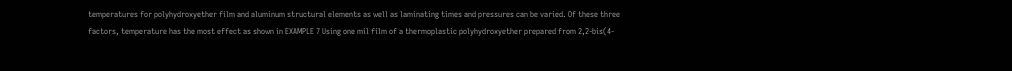temperatures for polyhydroxyether film and aluminum structural elements as well as laminating times and pressures can be varied. Of these three factors, temperature has the most effect as shown in EXAMPLE 7 Using one mil film of a thermoplastic polyhydroxyether prepared from 2,2-bis(4-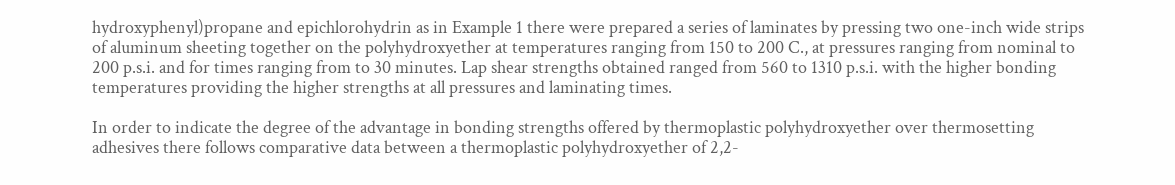hydroxyphenyl)propane and epichlorohydrin as in Example 1 there were prepared a series of laminates by pressing two one-inch wide strips of aluminum sheeting together on the polyhydroxyether at temperatures ranging from 150 to 200 C., at pressures ranging from nominal to 200 p.s.i. and for times ranging from to 30 minutes. Lap shear strengths obtained ranged from 560 to 1310 p.s.i. with the higher bonding temperatures providing the higher strengths at all pressures and laminating times.

In order to indicate the degree of the advantage in bonding strengths offered by thermoplastic polyhydroxyether over thermosetting adhesives there follows comparative data between a thermoplastic polyhydroxyether of 2,2-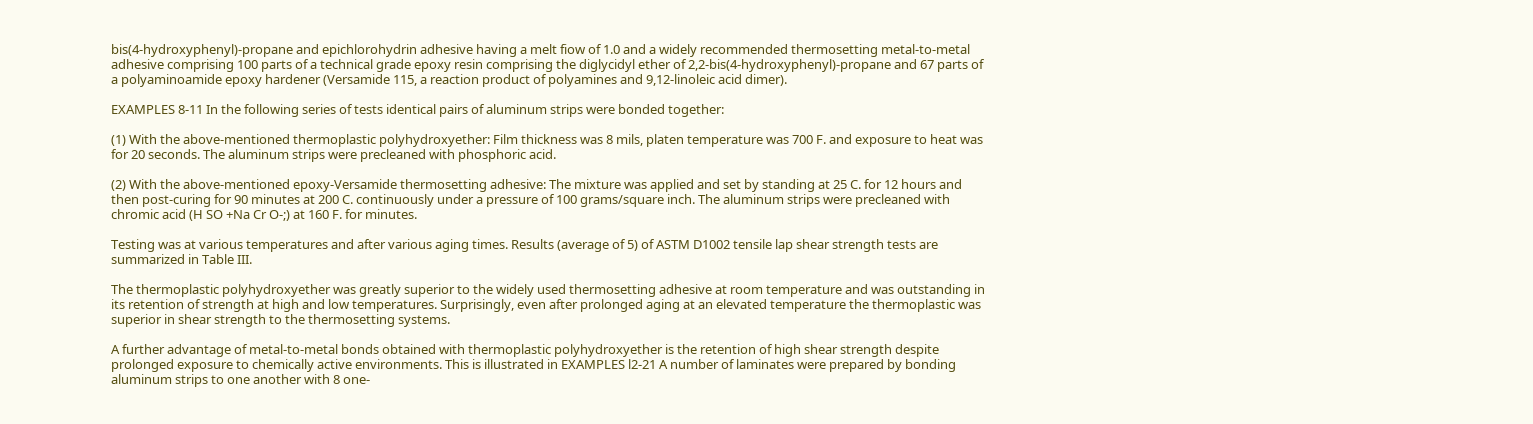bis(4-hydroxyphenyl)-propane and epichlorohydrin adhesive having a melt fiow of 1.0 and a widely recommended thermosetting metal-to-metal adhesive comprising 100 parts of a technical grade epoxy resin comprising the diglycidyl ether of 2,2-bis(4-hydroxyphenyl)-propane and 67 parts of a polyaminoamide epoxy hardener (Versamide 115, a reaction product of polyamines and 9,12-linoleic acid dimer).

EXAMPLES 8-11 In the following series of tests identical pairs of aluminum strips were bonded together:

(1) With the above-mentioned thermoplastic polyhydroxyether: Film thickness was 8 mils, platen temperature was 700 F. and exposure to heat was for 20 seconds. The aluminum strips were precleaned with phosphoric acid.

(2) With the above-mentioned epoxy-Versamide thermosetting adhesive: The mixture was applied and set by standing at 25 C. for 12 hours and then post-curing for 90 minutes at 200 C. continuously under a pressure of 100 grams/square inch. The aluminum strips were precleaned with chromic acid (H SO +Na Cr O-;) at 160 F. for minutes.

Testing was at various temperatures and after various aging times. Results (average of 5) of ASTM D1002 tensile lap shear strength tests are summarized in Table III.

The thermoplastic polyhydroxyether was greatly superior to the widely used thermosetting adhesive at room temperature and was outstanding in its retention of strength at high and low temperatures. Surprisingly, even after prolonged aging at an elevated temperature the thermoplastic was superior in shear strength to the thermosetting systems.

A further advantage of metal-to-metal bonds obtained with thermoplastic polyhydroxyether is the retention of high shear strength despite prolonged exposure to chemically active environments. This is illustrated in EXAMPLES l2-21 A number of laminates were prepared by bonding aluminum strips to one another with 8 one-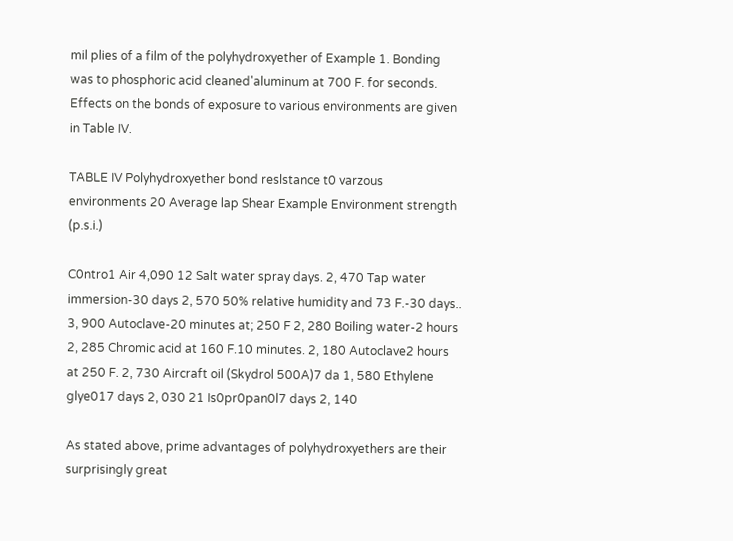mil plies of a film of the polyhydroxyether of Example 1. Bonding was to phosphoric acid cleaned'aluminum at 700 F. for seconds. Effects on the bonds of exposure to various environments are given in Table IV.

TABLE IV Polyhydroxyether bond reslstance t0 varzous environments 20 Average lap Shear Example Environment strength (p.s.i.)

C0ntro1 Air 4,090 12 Salt water spray days. 2, 470 Tap water immersion-30 days 2, 570 50% relative humidity and 73 F.-30 days.. 3, 900 Autoclave-20 minutes at; 250 F 2, 280 Boiling water-2 hours 2, 285 Chromic acid at 160 F.10 minutes. 2, 180 Autoclave2 hours at 250 F. 2, 730 Aircraft oil (Skydrol 500A)7 da 1, 580 Ethylene glye017 days 2, 030 21 Is0pr0pan0l7 days 2, 140

As stated above, prime advantages of polyhydroxyethers are their surprisingly great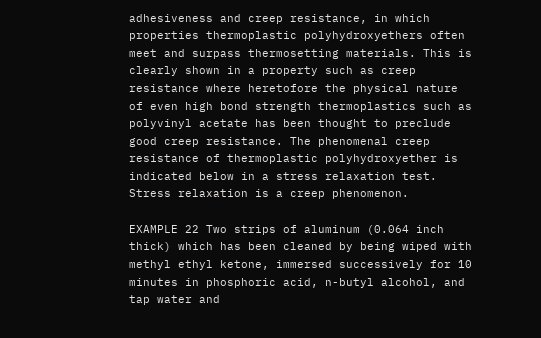adhesiveness and creep resistance, in which properties thermoplastic polyhydroxyethers often meet and surpass thermosetting materials. This is clearly shown in a property such as creep resistance where heretofore the physical nature of even high bond strength thermoplastics such as polyvinyl acetate has been thought to preclude good creep resistance. The phenomenal creep resistance of thermoplastic polyhydroxyether is indicated below in a stress relaxation test. Stress relaxation is a creep phenomenon.

EXAMPLE 22 Two strips of aluminum (0.064 inch thick) which has been cleaned by being wiped with methyl ethyl ketone, immersed successively for 10 minutes in phosphoric acid, n-butyl alcohol, and tap water and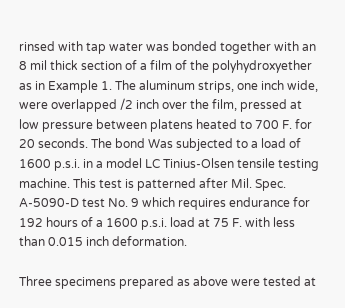rinsed with tap water was bonded together with an 8 mil thick section of a film of the polyhydroxyether as in Example 1. The aluminum strips, one inch wide, were overlapped /2 inch over the film, pressed at low pressure between platens heated to 700 F. for 20 seconds. The bond Was subjected to a load of 1600 p.s.i. in a model LC Tinius-Olsen tensile testing machine. This test is patterned after Mil. Spec. A-5090-D test No. 9 which requires endurance for 192 hours of a 1600 p.s.i. load at 75 F. with less than 0.015 inch deformation.

Three specimens prepared as above were tested at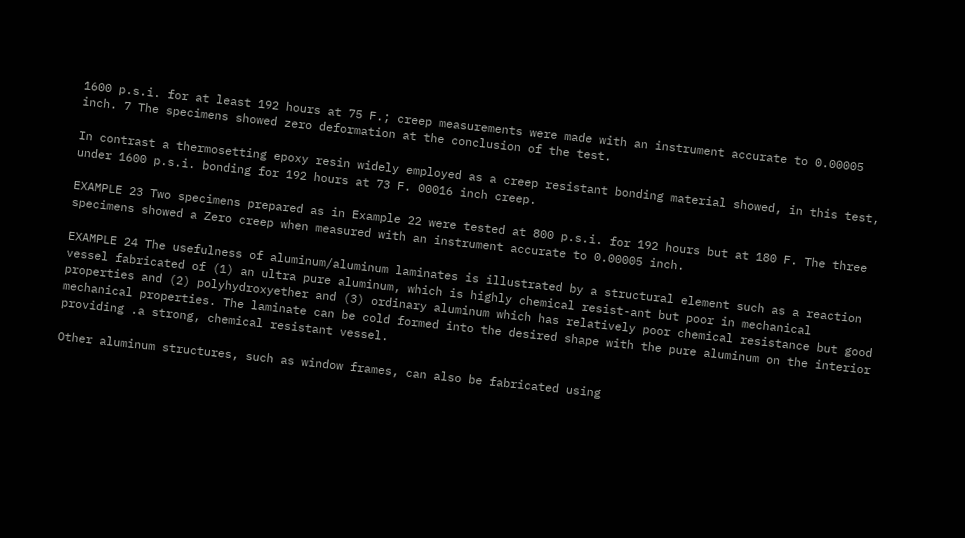1600 p.s.i. for at least 192 hours at 75 F.; creep measurements were made with an instrument accurate to 0.00005 inch. 7 The specimens showed zero deformation at the conclusion of the test.

In contrast a thermosetting epoxy resin widely employed as a creep resistant bonding material showed, in this test, under 1600 p.s.i. bonding for 192 hours at 73 F. 00016 inch creep.

EXAMPLE 23 Two specimens prepared as in Example 22 were tested at 800 p.s.i. for 192 hours but at 180 F. The three specimens showed a Zero creep when measured with an instrument accurate to 0.00005 inch.

EXAMPLE 24 The usefulness of aluminum/aluminum laminates is illustrated by a structural element such as a reaction vessel fabricated of (1) an ultra pure aluminum, which is highly chemical resist-ant but poor in mechanical properties and (2) polyhydroxyether and (3) ordinary aluminum which has relatively poor chemical resistance but good mechanical properties. The laminate can be cold formed into the desired shape with the pure aluminum on the interior providing .a strong, chemical resistant vessel.

Other aluminum structures, such as window frames, can also be fabricated using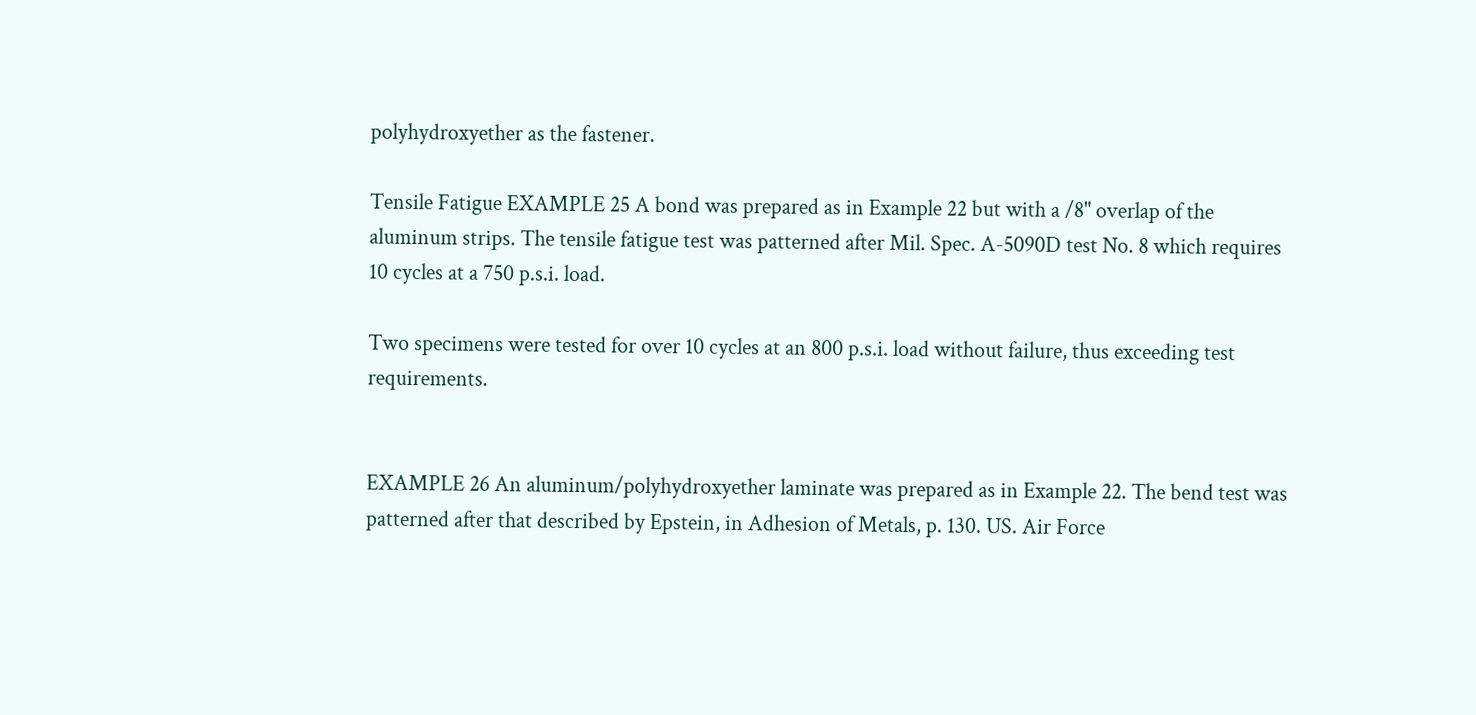polyhydroxyether as the fastener.

Tensile Fatigue EXAMPLE 25 A bond was prepared as in Example 22 but with a /8" overlap of the aluminum strips. The tensile fatigue test was patterned after Mil. Spec. A-5090D test No. 8 which requires 10 cycles at a 750 p.s.i. load.

Two specimens were tested for over 10 cycles at an 800 p.s.i. load without failure, thus exceeding test requirements.


EXAMPLE 26 An aluminum/polyhydroxyether laminate was prepared as in Example 22. The bend test was patterned after that described by Epstein, in Adhesion of Metals, p. 130. US. Air Force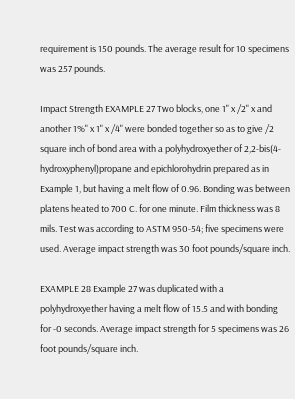requirement is 150 pounds. The average result for 10 specimens was 257 pounds.

Impact Strength EXAMPLE 27 Two blocks, one 1" x /2" x and another 1%" x 1" x /4" were bonded together so as to give /2 square inch of bond area with a polyhydroxyether of 2,2-bis(4-hydroxyphenyl)propane and epichlorohydrin prepared as in Example 1, but having a melt flow of 0.96. Bonding was between platens heated to 700 C. for one minute. Film thickness was 8 mils. Test was according to ASTM 950-54; five specimens were used. Average impact strength was 30 foot pounds/square inch.

EXAMPLE 28 Example 27 was duplicated with a polyhydroxyether having a melt flow of 15.5 and with bonding for -0 seconds. Average impact strength for 5 specimens was 26 foot pounds/square inch.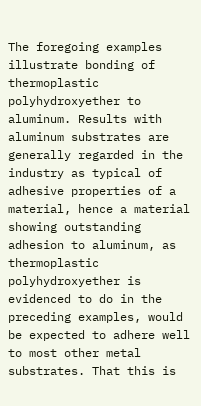The foregoing examples illustrate bonding of thermoplastic polyhydroxyether to aluminum. Results with aluminum substrates are generally regarded in the industry as typical of adhesive properties of a material, hence a material showing outstanding adhesion to aluminum, as thermoplastic polyhydroxyether is evidenced to do in the preceding examples, would be expected to adhere well to most other metal substrates. That this is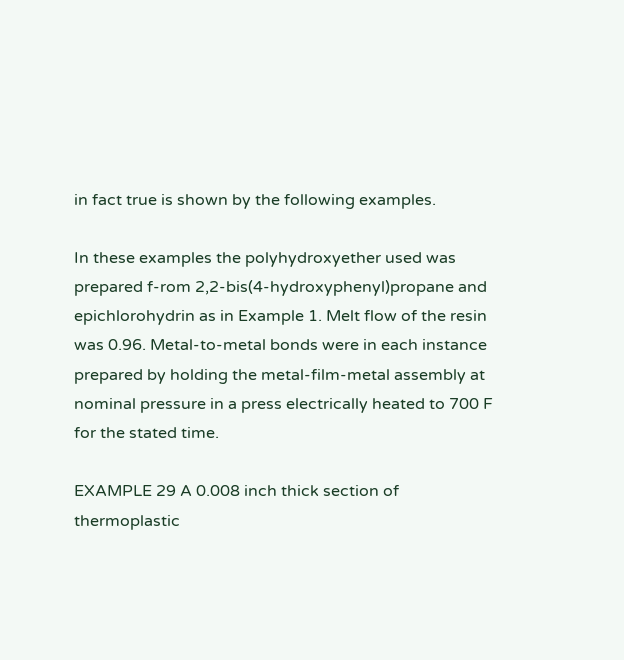in fact true is shown by the following examples.

In these examples the polyhydroxyether used was prepared f-rom 2,2-bis(4-hydroxyphenyl)propane and epichlorohydrin as in Example 1. Melt flow of the resin was 0.96. Metal-to-metal bonds were in each instance prepared by holding the metal-film-metal assembly at nominal pressure in a press electrically heated to 700 F for the stated time.

EXAMPLE 29 A 0.008 inch thick section of thermoplastic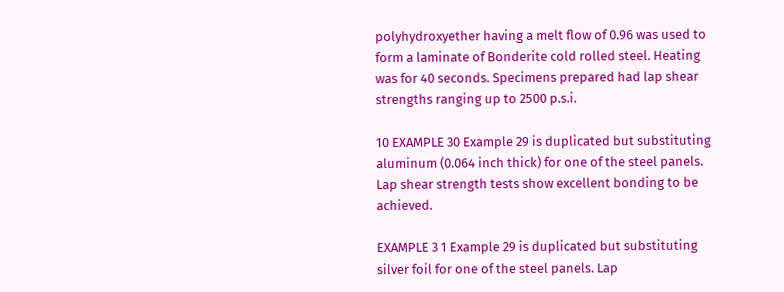polyhydroxyether having a melt flow of 0.96 was used to form a laminate of Bonderite cold rolled steel. Heating was for 40 seconds. Specimens prepared had lap shear strengths ranging up to 2500 p.s.i.

10 EXAMPLE 30 Example 29 is duplicated but substituting aluminum (0.064 inch thick) for one of the steel panels. Lap shear strength tests show excellent bonding to be achieved.

EXAMPLE 3 1 Example 29 is duplicated but substituting silver foil for one of the steel panels. Lap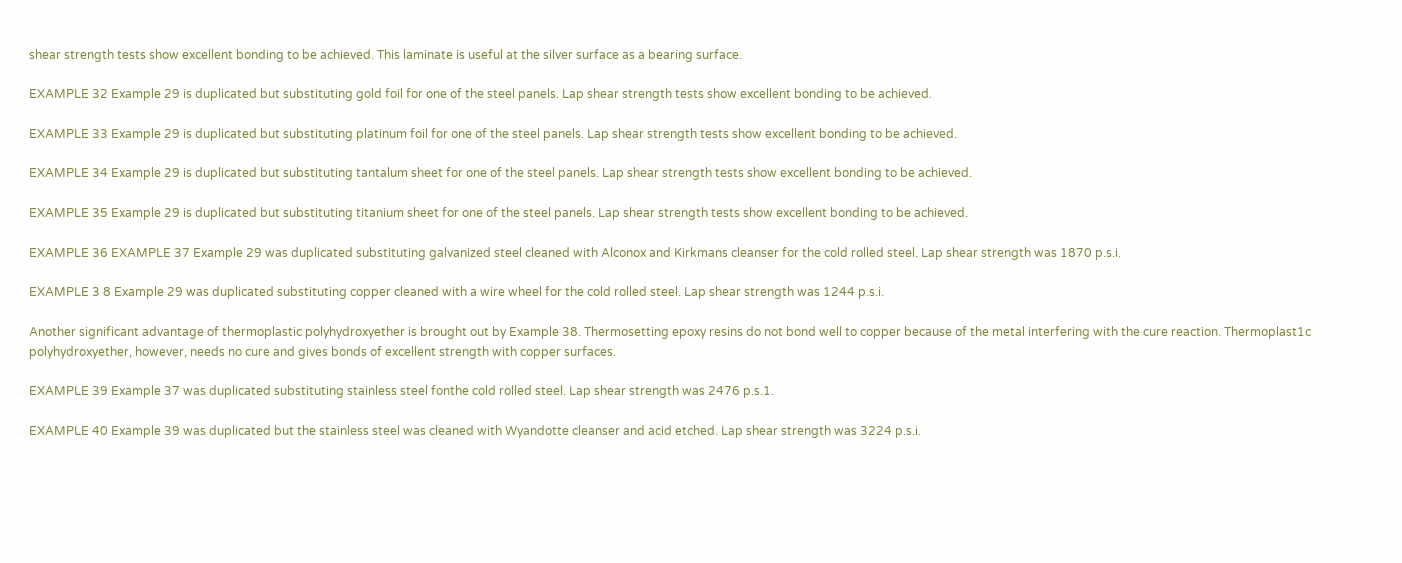shear strength tests show excellent bonding to be achieved. This laminate is useful at the silver surface as a bearing surface.

EXAMPLE 32 Example 29 is duplicated but substituting gold foil for one of the steel panels. Lap shear strength tests show excellent bonding to be achieved.

EXAMPLE 33 Example 29 is duplicated but substituting platinum foil for one of the steel panels. Lap shear strength tests show excellent bonding to be achieved.

EXAMPLE 34 Example 29 is duplicated but substituting tantalum sheet for one of the steel panels. Lap shear strength tests show excellent bonding to be achieved.

EXAMPLE 35 Example 29 is duplicated but substituting titanium sheet for one of the steel panels. Lap shear strength tests show excellent bonding to be achieved.

EXAMPLE 36 EXAMPLE 37 Example 29 was duplicated substituting galvanized steel cleaned with Alconox and Kirkmans cleanser for the cold rolled steel. Lap shear strength was 1870 p.s.i.

EXAMPLE 3 8 Example 29 was duplicated substituting copper cleaned with a wire wheel for the cold rolled steel. Lap shear strength was 1244 p.s.i.

Another significant advantage of thermoplastic polyhydroxyether is brought out by Example 38. Thermosetting epoxy resins do not bond well to copper because of the metal interfering with the cure reaction. Thermoplast1c polyhydroxyether, however, needs no cure and gives bonds of excellent strength with copper surfaces.

EXAMPLE 39 Example 37 was duplicated substituting stainless steel fonthe cold rolled steel. Lap shear strength was 2476 p.s.1.

EXAMPLE 40 Example 39 was duplicated but the stainless steel was cleaned with Wyandotte cleanser and acid etched. Lap shear strength was 3224 p.s.i.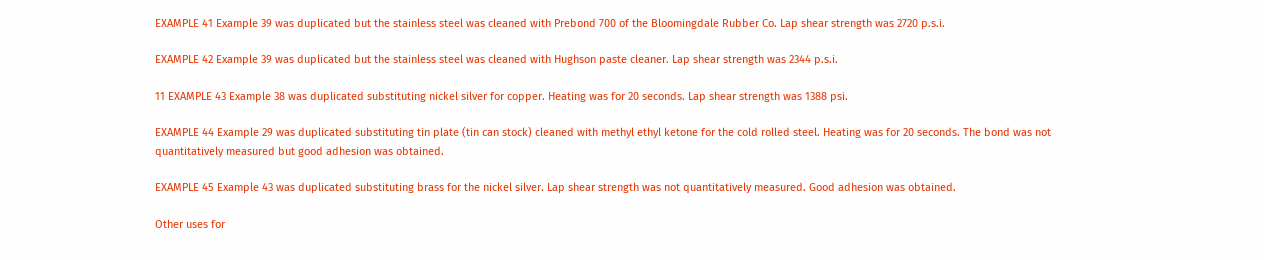EXAMPLE 41 Example 39 was duplicated but the stainless steel was cleaned with Prebond 700 of the Bloomingdale Rubber Co. Lap shear strength was 2720 p.s.i.

EXAMPLE 42 Example 39 was duplicated but the stainless steel was cleaned with Hughson paste cleaner. Lap shear strength was 2344 p.s.i.

11 EXAMPLE 43 Example 38 was duplicated substituting nickel silver for copper. Heating was for 20 seconds. Lap shear strength was 1388 psi.

EXAMPLE 44 Example 29 was duplicated substituting tin plate (tin can stock) cleaned with methyl ethyl ketone for the cold rolled steel. Heating was for 20 seconds. The bond was not quantitatively measured but good adhesion was obtained.

EXAMPLE 45 Example 43 was duplicated substituting brass for the nickel silver. Lap shear strength was not quantitatively measured. Good adhesion was obtained.

Other uses for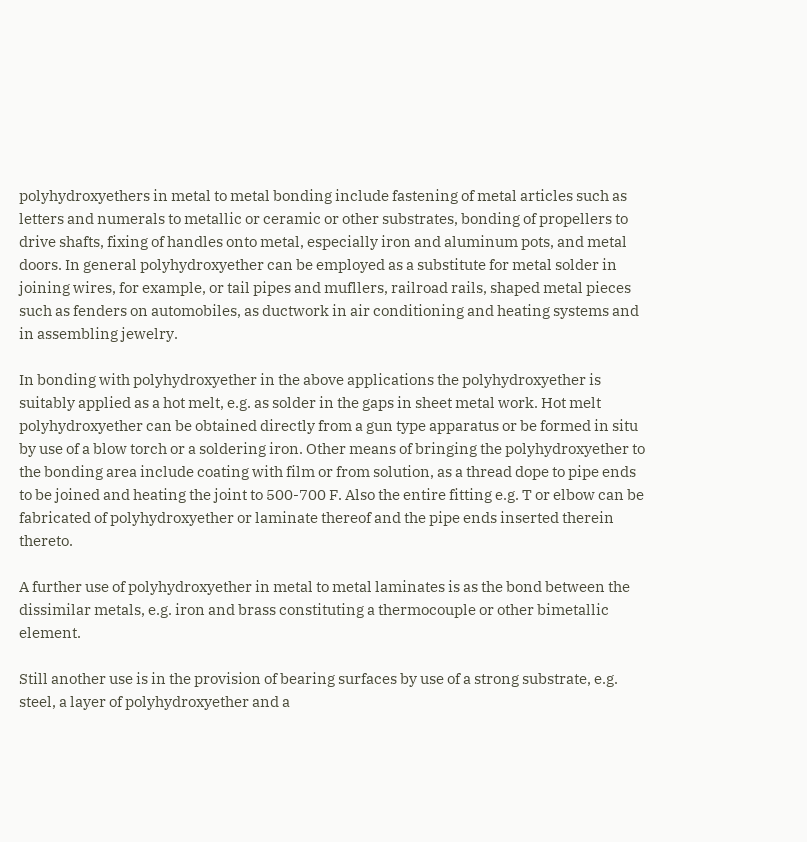polyhydroxyethers in metal to metal bonding include fastening of metal articles such as letters and numerals to metallic or ceramic or other substrates, bonding of propellers to drive shafts, fixing of handles onto metal, especially iron and aluminum pots, and metal doors. In general polyhydroxyether can be employed as a substitute for metal solder in joining wires, for example, or tail pipes and mufllers, railroad rails, shaped metal pieces such as fenders on automobiles, as ductwork in air conditioning and heating systems and in assembling jewelry.

In bonding with polyhydroxyether in the above applications the polyhydroxyether is suitably applied as a hot melt, e.g. as solder in the gaps in sheet metal work. Hot melt polyhydroxyether can be obtained directly from a gun type apparatus or be formed in situ by use of a blow torch or a soldering iron. Other means of bringing the polyhydroxyether to the bonding area include coating with film or from solution, as a thread dope to pipe ends to be joined and heating the joint to 500-700 F. Also the entire fitting e.g. T or elbow can be fabricated of polyhydroxyether or laminate thereof and the pipe ends inserted therein thereto.

A further use of polyhydroxyether in metal to metal laminates is as the bond between the dissimilar metals, e.g. iron and brass constituting a thermocouple or other bimetallic element.

Still another use is in the provision of bearing surfaces by use of a strong substrate, e.g. steel, a layer of polyhydroxyether and a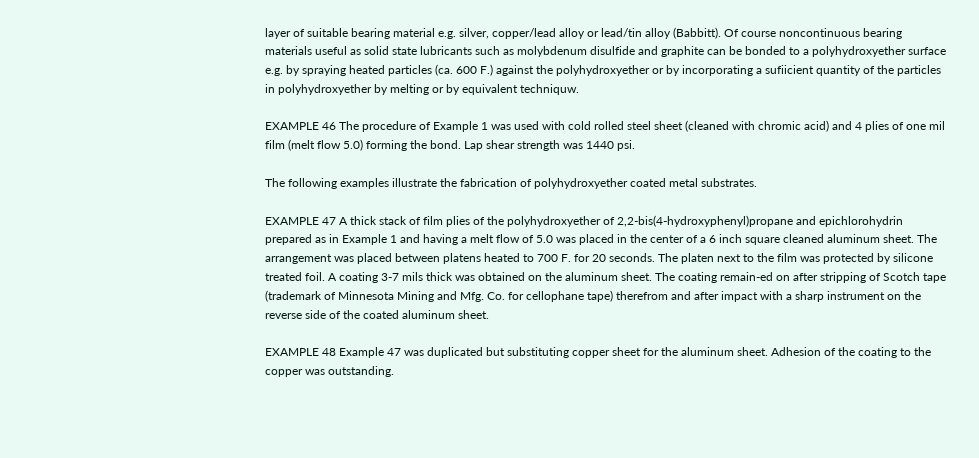layer of suitable bearing material e.g. silver, copper/lead alloy or lead/tin alloy (Babbitt). Of course noncontinuous bearing materials useful as solid state lubricants such as molybdenum disulfide and graphite can be bonded to a polyhydroxyether surface e.g. by spraying heated particles (ca. 600 F.) against the polyhydroxyether or by incorporating a sufiicient quantity of the particles in polyhydroxyether by melting or by equivalent techniquw.

EXAMPLE 46 The procedure of Example 1 was used with cold rolled steel sheet (cleaned with chromic acid) and 4 plies of one mil film (melt flow 5.0) forming the bond. Lap shear strength was 1440 psi.

The following examples illustrate the fabrication of polyhydroxyether coated metal substrates.

EXAMPLE 47 A thick stack of film plies of the polyhydroxyether of 2,2-bis(4-hydroxyphenyl)propane and epichlorohydrin prepared as in Example 1 and having a melt flow of 5.0 was placed in the center of a 6 inch square cleaned aluminum sheet. The arrangement was placed between platens heated to 700 F. for 20 seconds. The platen next to the film was protected by silicone treated foil. A coating 3-7 mils thick was obtained on the aluminum sheet. The coating remain-ed on after stripping of Scotch tape (trademark of Minnesota Mining and Mfg. Co. for cellophane tape) therefrom and after impact with a sharp instrument on the reverse side of the coated aluminum sheet.

EXAMPLE 48 Example 47 was duplicated but substituting copper sheet for the aluminum sheet. Adhesion of the coating to the copper was outstanding.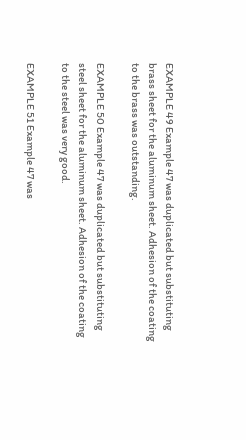EXAMPLE 49 Example 47 was duplicated but substituting brass sheet for the aluminum sheet. Adhesion of the coating to the brass was outstanding.

EXAMPLE 50 Example 47 was duplicated but substituting steel sheet for the aluminum sheet. Adhesion of the coating to the steel was very good.

EXAMPLE 51 Example 47 was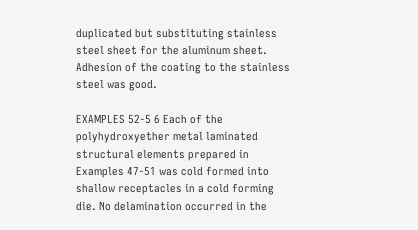duplicated but substituting stainless steel sheet for the aluminum sheet. Adhesion of the coating to the stainless steel was good.

EXAMPLES 52-5 6 Each of the polyhydroxyether metal laminated structural elements prepared in Examples 47-51 was cold formed into shallow receptacles in a cold forming die. No delamination occurred in the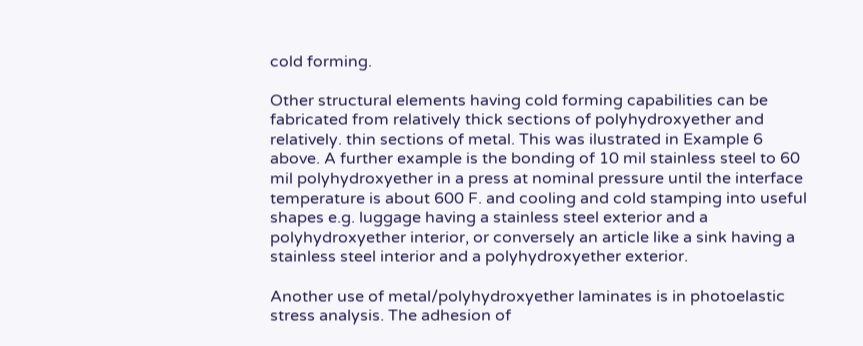cold forming.

Other structural elements having cold forming capabilities can be fabricated from relatively thick sections of polyhydroxyether and relatively. thin sections of metal. This was ilustrated in Example 6 above. A further example is the bonding of 10 mil stainless steel to 60 mil polyhydroxyether in a press at nominal pressure until the interface temperature is about 600 F. and cooling and cold stamping into useful shapes e.g. luggage having a stainless steel exterior and a polyhydroxyether interior, or conversely an article like a sink having a stainless steel interior and a polyhydroxyether exterior.

Another use of metal/polyhydroxyether laminates is in photoelastic stress analysis. The adhesion of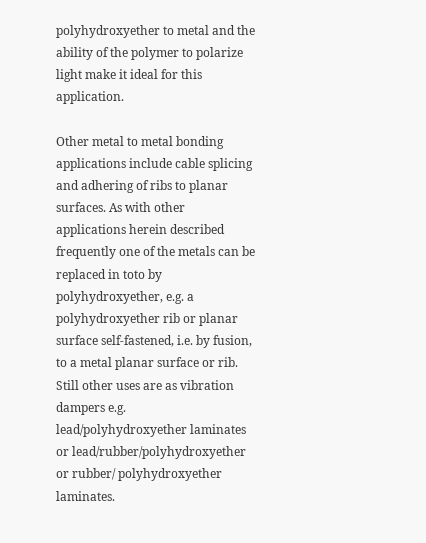polyhydroxyether to metal and the ability of the polymer to polarize light make it ideal for this application.

Other metal to metal bonding applications include cable splicing and adhering of ribs to planar surfaces. As with other applications herein described frequently one of the metals can be replaced in toto by polyhydroxyether, e.g. a polyhydroxyether rib or planar surface self-fastened, i.e. by fusion, to a metal planar surface or rib. Still other uses are as vibration dampers e.g. lead/polyhydroxyether laminates or lead/rubber/polyhydroxyether or rubber/ polyhydroxyether laminates.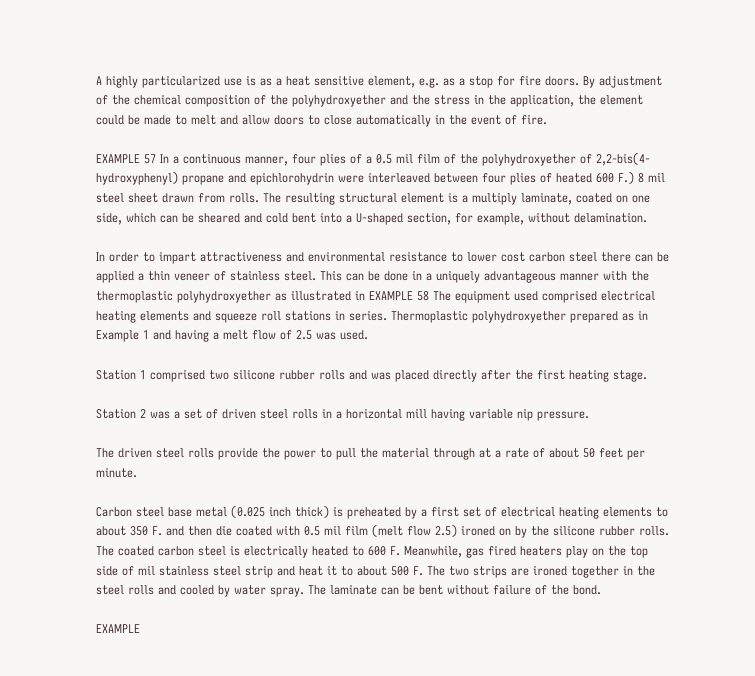A highly particularized use is as a heat sensitive element, e.g. as a stop for fire doors. By adjustment of the chemical composition of the polyhydroxyether and the stress in the application, the element could be made to melt and allow doors to close automatically in the event of fire.

EXAMPLE 57 In a continuous manner, four plies of a 0.5 mil film of the polyhydroxyether of 2,2-bis(4-hydroxyphenyl) propane and epichlorohydrin were interleaved between four plies of heated 600 F.) 8 mil steel sheet drawn from rolls. The resulting structural element is a multiply laminate, coated on one side, which can be sheared and cold bent into a U-shaped section, for example, without delamination.

In order to impart attractiveness and environmental resistance to lower cost carbon steel there can be applied a thin veneer of stainless steel. This can be done in a uniquely advantageous manner with the thermoplastic polyhydroxyether as illustrated in EXAMPLE 58 The equipment used comprised electrical heating elements and squeeze roll stations in series. Thermoplastic polyhydroxyether prepared as in Example 1 and having a melt flow of 2.5 was used.

Station 1 comprised two silicone rubber rolls and was placed directly after the first heating stage.

Station 2 was a set of driven steel rolls in a horizontal mill having variable nip pressure.

The driven steel rolls provide the power to pull the material through at a rate of about 50 feet per minute.

Carbon steel base metal (0.025 inch thick) is preheated by a first set of electrical heating elements to about 350 F. and then die coated with 0.5 mil film (melt flow 2.5) ironed on by the silicone rubber rolls. The coated carbon steel is electrically heated to 600 F. Meanwhile, gas fired heaters play on the top side of mil stainless steel strip and heat it to about 500 F. The two strips are ironed together in the steel rolls and cooled by water spray. The laminate can be bent without failure of the bond.

EXAMPLE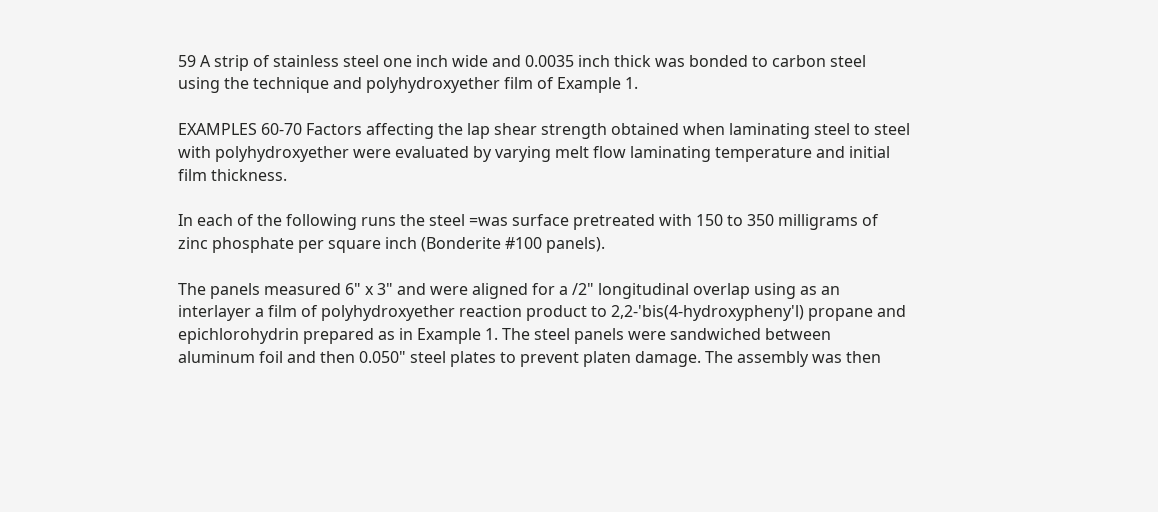59 A strip of stainless steel one inch wide and 0.0035 inch thick was bonded to carbon steel using the technique and polyhydroxyether film of Example 1.

EXAMPLES 60-70 Factors affecting the lap shear strength obtained when laminating steel to steel with polyhydroxyether were evaluated by varying melt flow laminating temperature and initial film thickness.

In each of the following runs the steel =was surface pretreated with 150 to 350 milligrams of zinc phosphate per square inch (Bonderite #100 panels).

The panels measured 6" x 3" and were aligned for a /2" longitudinal overlap using as an interlayer a film of polyhydroxyether reaction product to 2,2-'bis(4-hydroxypheny'l) propane and epichlorohydrin prepared as in Example 1. The steel panels were sandwiched between aluminum foil and then 0.050" steel plates to prevent platen damage. The assembly was then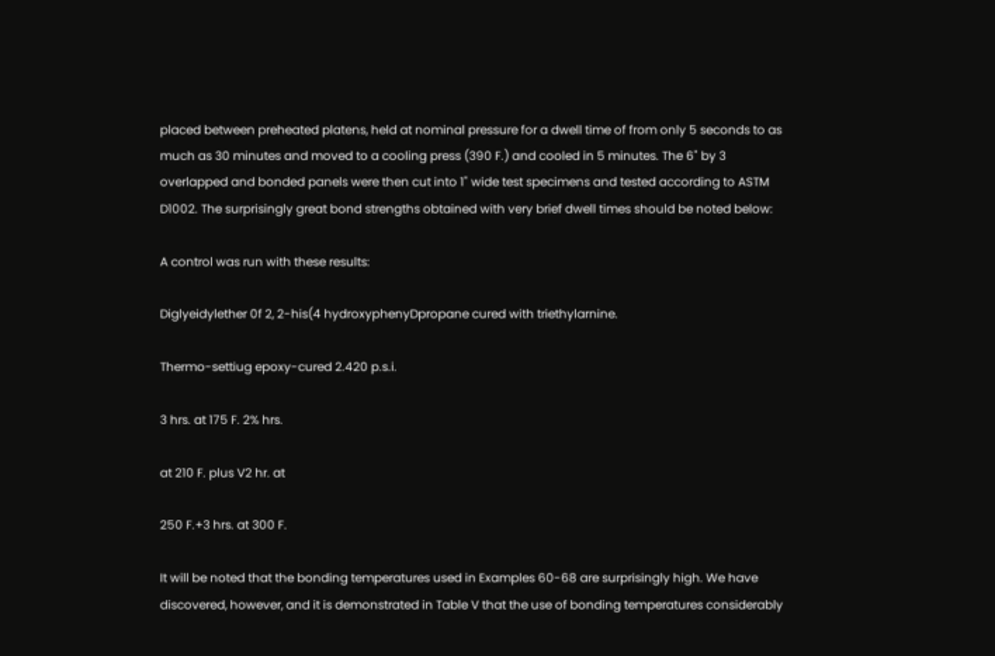placed between preheated platens, held at nominal pressure for a dwell time of from only 5 seconds to as much as 30 minutes and moved to a cooling press (390 F.) and cooled in 5 minutes. The 6" by 3 overlapped and bonded panels were then cut into 1" wide test specimens and tested according to ASTM D1002. The surprisingly great bond strengths obtained with very brief dwell times should be noted below:

A control was run with these results:

Diglyeidylether 0f 2, 2-his(4 hydroxyphenyDpropane cured with triethylarnine.

Thermo-settiug epoxy-cured 2.420 p.s.i.

3 hrs. at 175 F. 2% hrs.

at 210 F. plus V2 hr. at

250 F.+3 hrs. at 300 F.

It will be noted that the bonding temperatures used in Examples 60-68 are surprisingly high. We have discovered, however, and it is demonstrated in Table V that the use of bonding temperatures considerably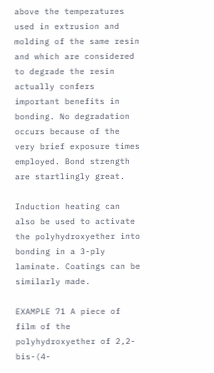above the temperatures used in extrusion and molding of the same resin and which are considered to degrade the resin actually confers important benefits in bonding. No degradation occurs because of the very brief exposure times employed. Bond strength are startlingly great.

Induction heating can also be used to activate the polyhydroxyether into bonding in a 3-ply laminate. Coatings can be similarly made.

EXAMPLE 71 A piece of film of the polyhydroxyether of 2,2-bis-(4-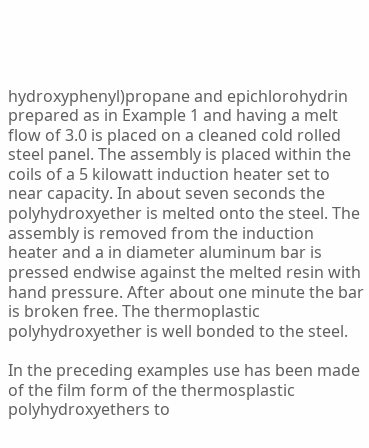hydroxyphenyl)propane and epichlorohydrin prepared as in Example 1 and having a melt flow of 3.0 is placed on a cleaned cold rolled steel panel. The assembly is placed within the coils of a 5 kilowatt induction heater set to near capacity. In about seven seconds the polyhydroxyether is melted onto the steel. The assembly is removed from the induction heater and a in diameter aluminum bar is pressed endwise against the melted resin with hand pressure. After about one minute the bar is broken free. The thermoplastic polyhydroxyether is well bonded to the steel.

In the preceding examples use has been made of the film form of the thermosplastic polyhydroxyethers to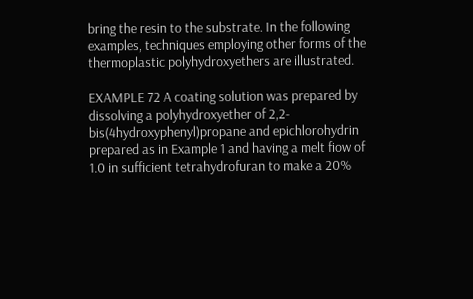bring the resin to the substrate. In the following examples, techniques employing other forms of the thermoplastic polyhydroxyethers are illustrated.

EXAMPLE 72 A coating solution was prepared by dissolving a polyhydroxyether of 2,2-bis(4hydroxyphenyl)propane and epichlorohydrin prepared as in Example 1 and having a melt fiow of 1.0 in sufficient tetrahydrofuran to make a 20%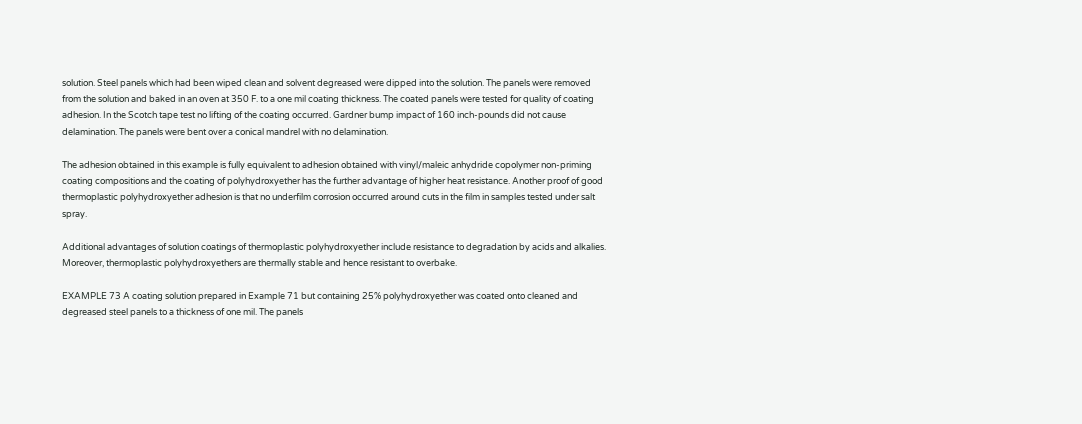solution. Steel panels which had been wiped clean and solvent degreased were dipped into the solution. The panels were removed from the solution and baked in an oven at 350 F. to a one mil coating thickness. The coated panels were tested for quality of coating adhesion. In the Scotch tape test no lifting of the coating occurred. Gardner bump impact of 160 inch-pounds did not cause delamination. The panels were bent over a conical mandrel with no delamination.

The adhesion obtained in this example is fully equivalent to adhesion obtained with vinyl/maleic anhydride copolymer non-priming coating compositions and the coating of polyhydroxyether has the further advantage of higher heat resistance. Another proof of good thermoplastic polyhydroxyether adhesion is that no underfilm corrosion occurred around cuts in the film in samples tested under salt spray.

Additional advantages of solution coatings of thermoplastic polyhydroxyether include resistance to degradation by acids and alkalies. Moreover, thermoplastic polyhydroxyethers are thermally stable and hence resistant to overbake.

EXAMPLE 73 A coating solution prepared in Example 71 but containing 25% polyhydroxyether was coated onto cleaned and degreased steel panels to a thickness of one mil. The panels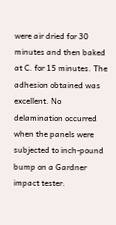were air dried for 30 minutes and then baked at C. for 15 minutes. The adhesion obtained was excellent. No delamination occurred when the panels were subjected to inch-pound bump on a Gardner impact tester.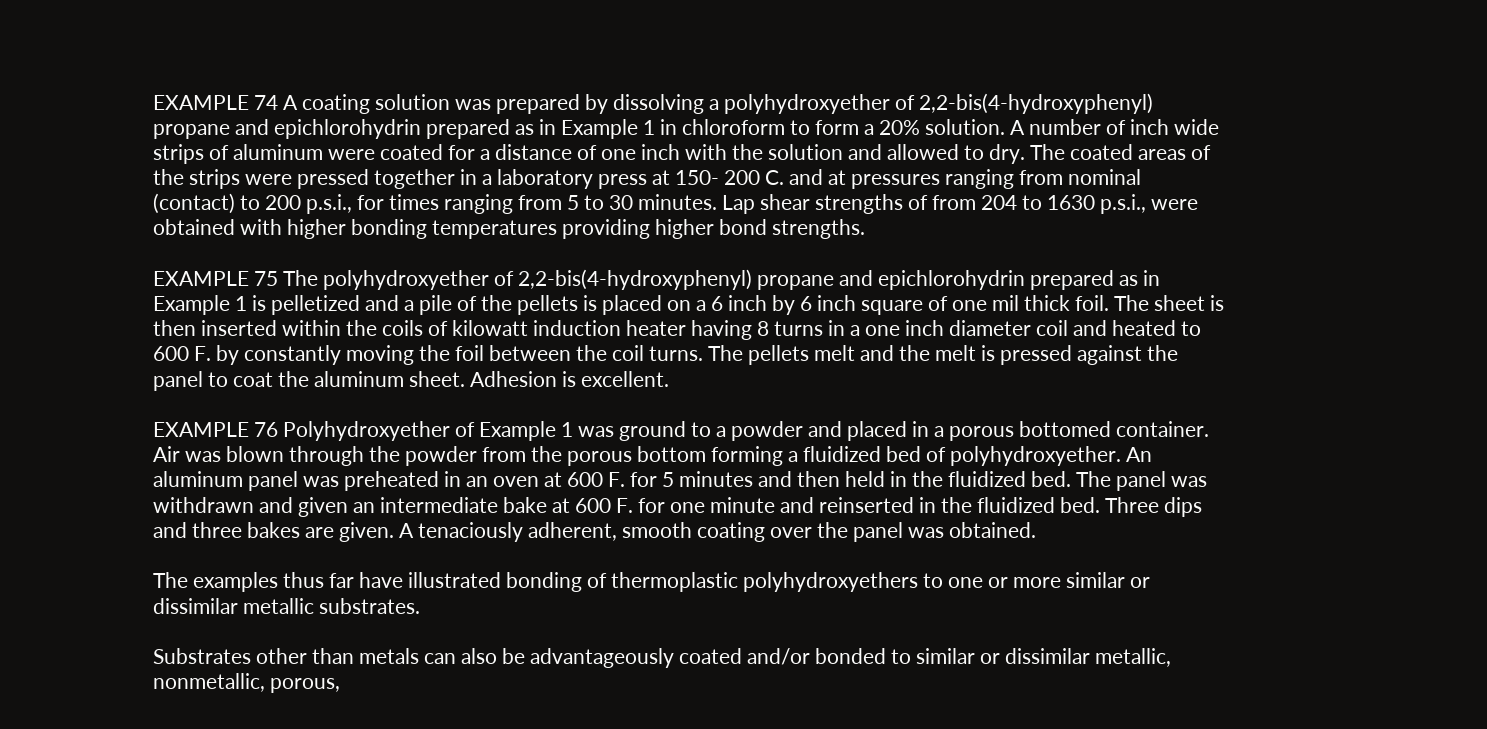EXAMPLE 74 A coating solution was prepared by dissolving a polyhydroxyether of 2,2-bis(4-hydroxyphenyl) propane and epichlorohydrin prepared as in Example 1 in chloroform to form a 20% solution. A number of inch wide strips of aluminum were coated for a distance of one inch with the solution and allowed to dry. The coated areas of the strips were pressed together in a laboratory press at 150- 200 C. and at pressures ranging from nominal (contact) to 200 p.s.i., for times ranging from 5 to 30 minutes. Lap shear strengths of from 204 to 1630 p.s.i., were obtained with higher bonding temperatures providing higher bond strengths.

EXAMPLE 75 The polyhydroxyether of 2,2-bis(4-hydroxyphenyl) propane and epichlorohydrin prepared as in Example 1 is pelletized and a pile of the pellets is placed on a 6 inch by 6 inch square of one mil thick foil. The sheet is then inserted within the coils of kilowatt induction heater having 8 turns in a one inch diameter coil and heated to 600 F. by constantly moving the foil between the coil turns. The pellets melt and the melt is pressed against the panel to coat the aluminum sheet. Adhesion is excellent.

EXAMPLE 76 Polyhydroxyether of Example 1 was ground to a powder and placed in a porous bottomed container. Air was blown through the powder from the porous bottom forming a fluidized bed of polyhydroxyether. An aluminum panel was preheated in an oven at 600 F. for 5 minutes and then held in the fluidized bed. The panel was withdrawn and given an intermediate bake at 600 F. for one minute and reinserted in the fluidized bed. Three dips and three bakes are given. A tenaciously adherent, smooth coating over the panel was obtained.

The examples thus far have illustrated bonding of thermoplastic polyhydroxyethers to one or more similar or dissimilar metallic substrates.

Substrates other than metals can also be advantageously coated and/or bonded to similar or dissimilar metallic, nonmetallic, porous,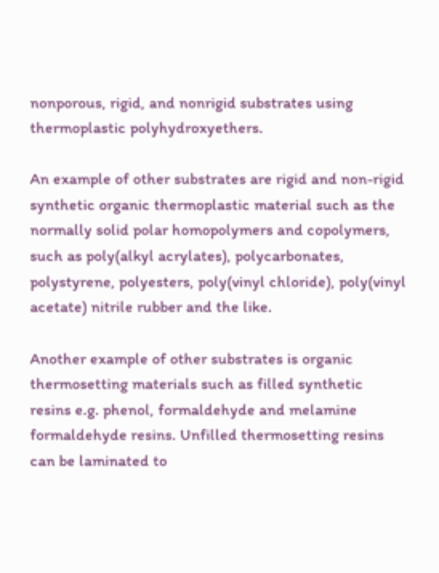nonporous, rigid, and nonrigid substrates using thermoplastic polyhydroxyethers.

An example of other substrates are rigid and non-rigid synthetic organic thermoplastic material such as the normally solid polar homopolymers and copolymers, such as poly(alkyl acrylates), polycarbonates, polystyrene, polyesters, poly(vinyl chloride), poly(vinyl acetate) nitrile rubber and the like.

Another example of other substrates is organic thermosetting materials such as filled synthetic resins e.g. phenol, formaldehyde and melamine formaldehyde resins. Unfilled thermosetting resins can be laminated to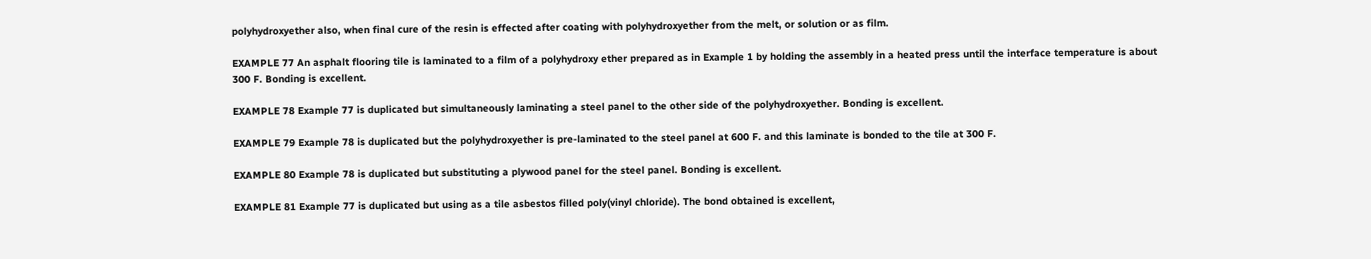polyhydroxyether also, when final cure of the resin is effected after coating with polyhydroxyether from the melt, or solution or as film.

EXAMPLE 77 An asphalt flooring tile is laminated to a film of a polyhydroxy ether prepared as in Example 1 by holding the assembly in a heated press until the interface temperature is about 300 F. Bonding is excellent.

EXAMPLE 78 Example 77 is duplicated but simultaneously laminating a steel panel to the other side of the polyhydroxyether. Bonding is excellent.

EXAMPLE 79 Example 78 is duplicated but the polyhydroxyether is pre-laminated to the steel panel at 600 F. and this laminate is bonded to the tile at 300 F.

EXAMPLE 80 Example 78 is duplicated but substituting a plywood panel for the steel panel. Bonding is excellent.

EXAMPLE 81 Example 77 is duplicated but using as a tile asbestos filled poly(vinyl chloride). The bond obtained is excellent,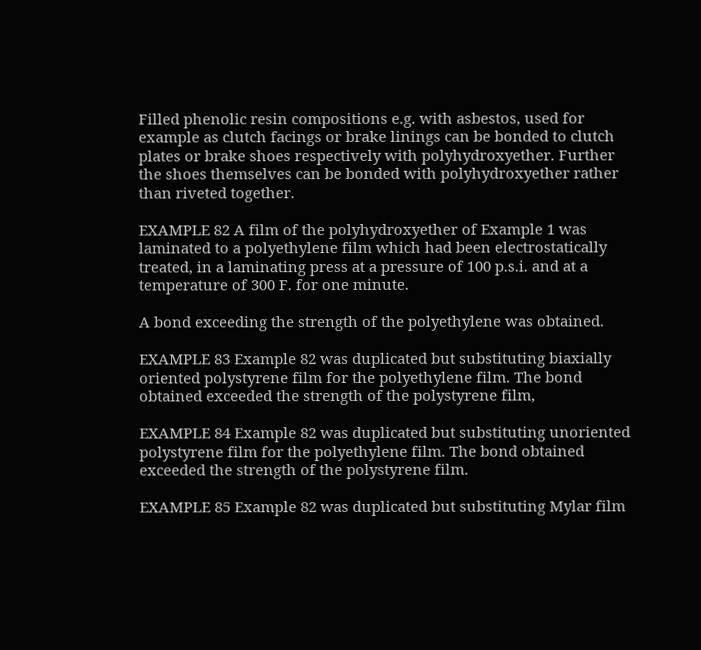Filled phenolic resin compositions e.g. with asbestos, used for example as clutch facings or brake linings can be bonded to clutch plates or brake shoes respectively with polyhydroxyether. Further the shoes themselves can be bonded with polyhydroxyether rather than riveted together.

EXAMPLE 82 A film of the polyhydroxyether of Example 1 was laminated to a polyethylene film which had been electrostatically treated, in a laminating press at a pressure of 100 p.s.i. and at a temperature of 300 F. for one minute.

A bond exceeding the strength of the polyethylene was obtained.

EXAMPLE 83 Example 82 was duplicated but substituting biaxially oriented polystyrene film for the polyethylene film. The bond obtained exceeded the strength of the polystyrene film,

EXAMPLE 84 Example 82 was duplicated but substituting unoriented polystyrene film for the polyethylene film. The bond obtained exceeded the strength of the polystyrene film.

EXAMPLE 85 Example 82 was duplicated but substituting Mylar film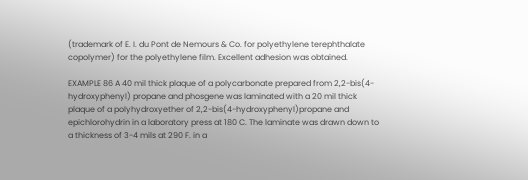(trademark of E. I. du Pont de Nemours & Co. for polyethylene terephthalate copolymer) for the polyethylene film. Excellent adhesion was obtained.

EXAMPLE 86 A 40 mil thick plaque of a polycarbonate prepared from 2,2-bis(4-hydroxyphenyl) propane and phosgene was laminated with a 20 mil thick plaque of a polyhydroxyether of 2,2-bis(4-hydroxyphenyl)propane and epichlorohydrin in a laboratory press at 180 C. The laminate was drawn down to a thickness of 3-4 mils at 290 F. in a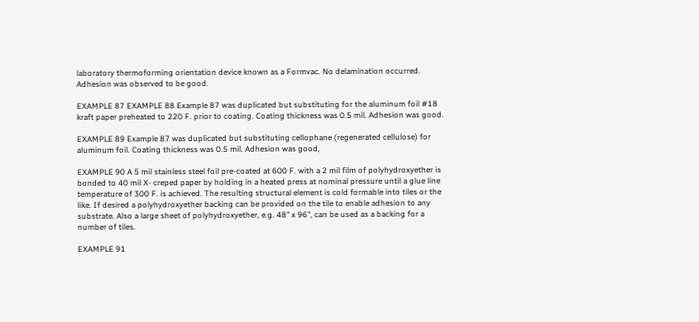laboratory thermoforming orientation device known as a Formvac. No delamination occurred. Adhesion was observed to be good.

EXAMPLE 87 EXAMPLE 88 Example 87 was duplicated but substituting for the aluminum foil #18 kraft paper preheated to 220 F. prior to coating. Coating thickness was 0.5 mil. Adhesion was good.

EXAMPLE 89 Example 87 was duplicated but substituting cellophane (regenerated cellulose) for aluminum foil. Coating thickness was 0.5 mil. Adhesion was good,

EXAMPLE 90 A 5 mil stainless steel foil pre-coated at 600 F. with a 2 mil film of polyhydroxyether is bonded to 40 mil X- creped paper by holding in a heated press at nominal pressure until a glue line temperature of 300 F. is achieved. The resulting structural element is cold formable into tiles or the like. If desired a polyhydroxyether backing can be provided on the tile to enable adhesion to any substrate. Also a large sheet of polyhydroxyether, e.g. 48" x 96", can be used as a backing for a number of tiles.

EXAMPLE 91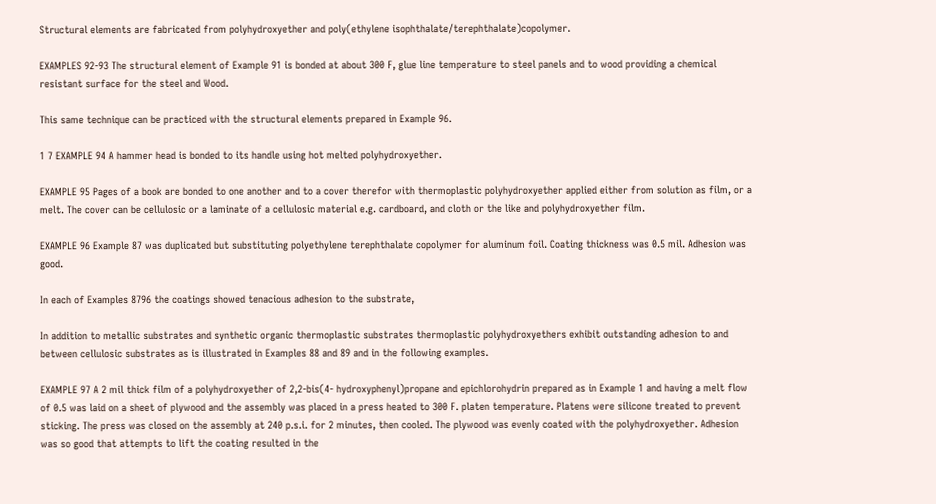Structural elements are fabricated from polyhydroxyether and poly(ethylene isophthalate/terephthalate)copolymer.

EXAMPLES 92-93 The structural element of Example 91 is bonded at about 300 F, glue line temperature to steel panels and to wood providing a chemical resistant surface for the steel and Wood.

This same technique can be practiced with the structural elements prepared in Example 96.

1 7 EXAMPLE 94 A hammer head is bonded to its handle using hot melted polyhydroxyether.

EXAMPLE 95 Pages of a book are bonded to one another and to a cover therefor with thermoplastic polyhydroxyether applied either from solution as film, or a melt. The cover can be cellulosic or a laminate of a cellulosic material e.g. cardboard, and cloth or the like and polyhydroxyether film.

EXAMPLE 96 Example 87 was duplicated but substituting polyethylene terephthalate copolymer for aluminum foil. Coating thickness was 0.5 mil. Adhesion was good.

In each of Examples 8796 the coatings showed tenacious adhesion to the substrate,

In addition to metallic substrates and synthetic organic thermoplastic substrates thermoplastic polyhydroxyethers exhibit outstanding adhesion to and between cellulosic substrates as is illustrated in Examples 88 and 89 and in the following examples.

EXAMPLE 97 A 2 mil thick film of a polyhydroxyether of 2,2-bis(4- hydroxyphenyl)propane and epichlorohydrin prepared as in Example 1 and having a melt flow of 0.5 was laid on a sheet of plywood and the assembly was placed in a press heated to 300 F. platen temperature. Platens were silicone treated to prevent sticking. The press was closed on the assembly at 240 p.s.i. for 2 minutes, then cooled. The plywood was evenly coated with the polyhydroxyether. Adhesion was so good that attempts to lift the coating resulted in the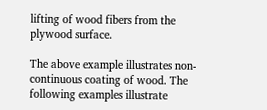lifting of wood fibers from the plywood surface.

The above example illustrates non-continuous coating of wood. The following examples illustrate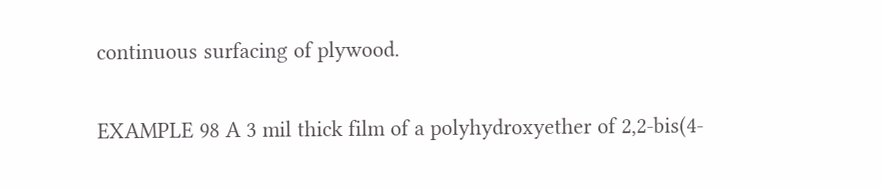continuous surfacing of plywood.

EXAMPLE 98 A 3 mil thick film of a polyhydroxyether of 2,2-bis(4-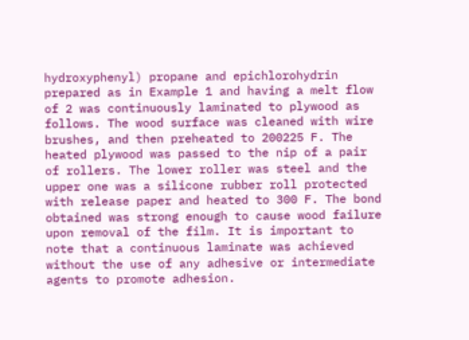hydroxyphenyl) propane and epichlorohydrin prepared as in Example 1 and having a melt flow of 2 was continuously laminated to plywood as follows. The wood surface was cleaned with wire brushes, and then preheated to 200225 F. The heated plywood was passed to the nip of a pair of rollers. The lower roller was steel and the upper one was a silicone rubber roll protected with release paper and heated to 300 F. The bond obtained was strong enough to cause wood failure upon removal of the film. It is important to note that a continuous laminate was achieved without the use of any adhesive or intermediate agents to promote adhesion.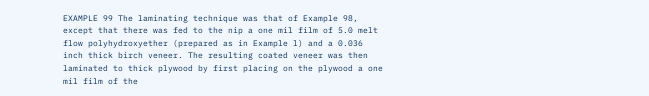EXAMPLE 99 The laminating technique was that of Example 98, except that there was fed to the nip a one mil film of 5.0 melt flow polyhydroxyether (prepared as in Example l) and a 0.036 inch thick birch veneer. The resulting coated veneer was then laminated to thick plywood by first placing on the plywood a one mil film of the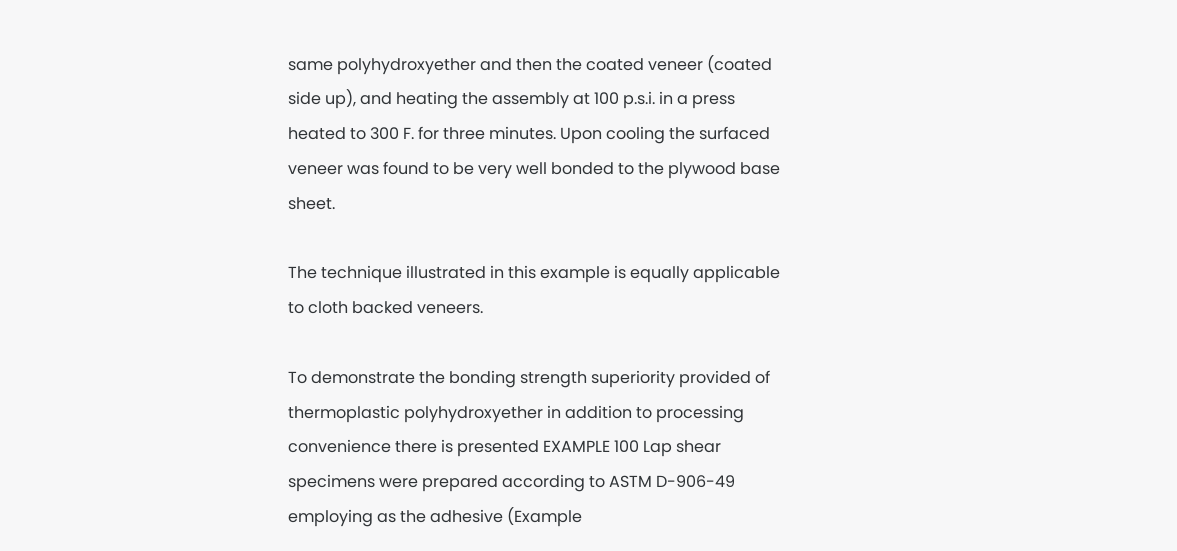same polyhydroxyether and then the coated veneer (coated side up), and heating the assembly at 100 p.s.i. in a press heated to 300 F. for three minutes. Upon cooling the surfaced veneer was found to be very well bonded to the plywood base sheet.

The technique illustrated in this example is equally applicable to cloth backed veneers.

To demonstrate the bonding strength superiority provided of thermoplastic polyhydroxyether in addition to processing convenience there is presented EXAMPLE 100 Lap shear specimens were prepared according to ASTM D-906-49 employing as the adhesive (Example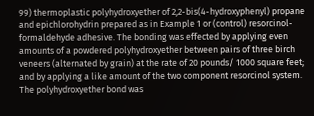99) thermoplastic polyhydroxyether of 2,2-bis(4-hydroxyphenyl) propane and epichlorohydrin prepared as in Example 1 or (control) resorcinol-formaldehyde adhesive. The bonding was effected by applying even amounts of a powdered polyhydroxyether between pairs of three birch veneers (alternated by grain) at the rate of 20 pounds/ 1000 square feet; and by applying a like amount of the two component resorcinol system. The polyhydroxyether bond was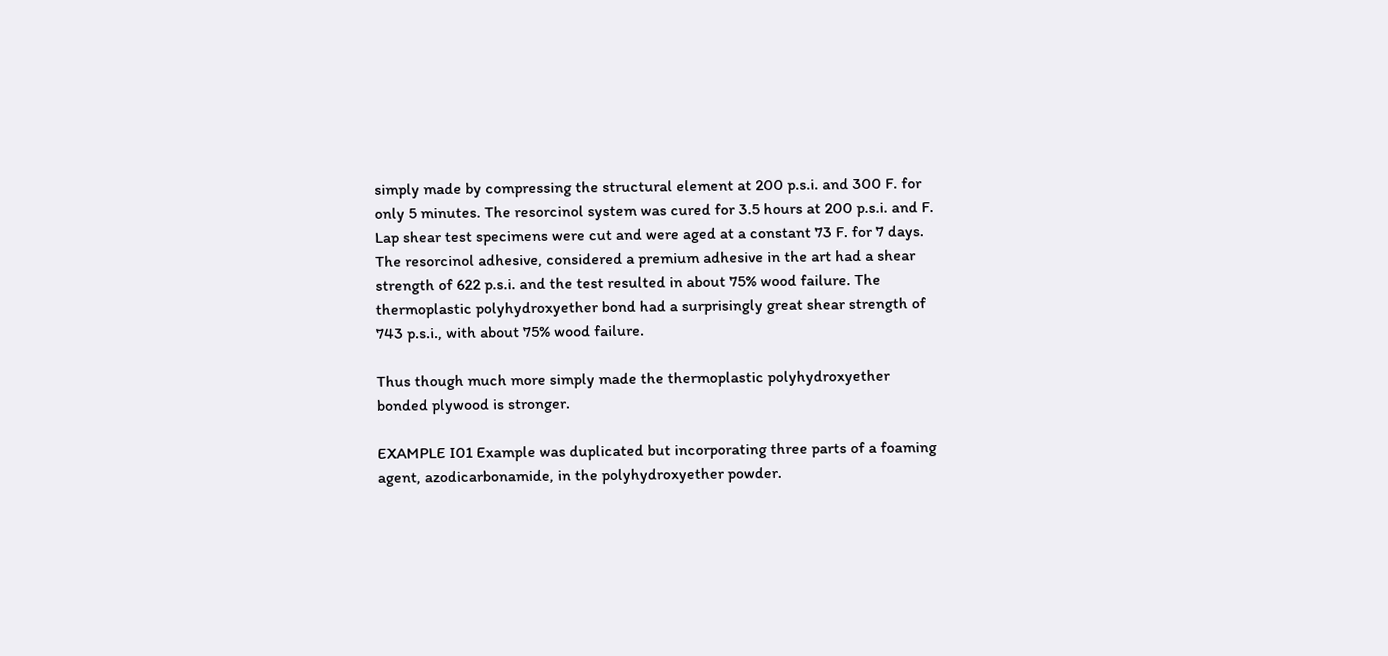simply made by compressing the structural element at 200 p.s.i. and 300 F. for only 5 minutes. The resorcinol system was cured for 3.5 hours at 200 p.s.i. and F. Lap shear test specimens were cut and were aged at a constant 73 F. for 7 days. The resorcinol adhesive, considered a premium adhesive in the art had a shear strength of 622 p.s.i. and the test resulted in about 75% wood failure. The thermoplastic polyhydroxyether bond had a surprisingly great shear strength of 743 p.s.i., with about 75% wood failure.

Thus though much more simply made the thermoplastic polyhydroxyether bonded plywood is stronger.

EXAMPLE I01 Example was duplicated but incorporating three parts of a foaming agent, azodicarbonamide, in the polyhydroxyether powder.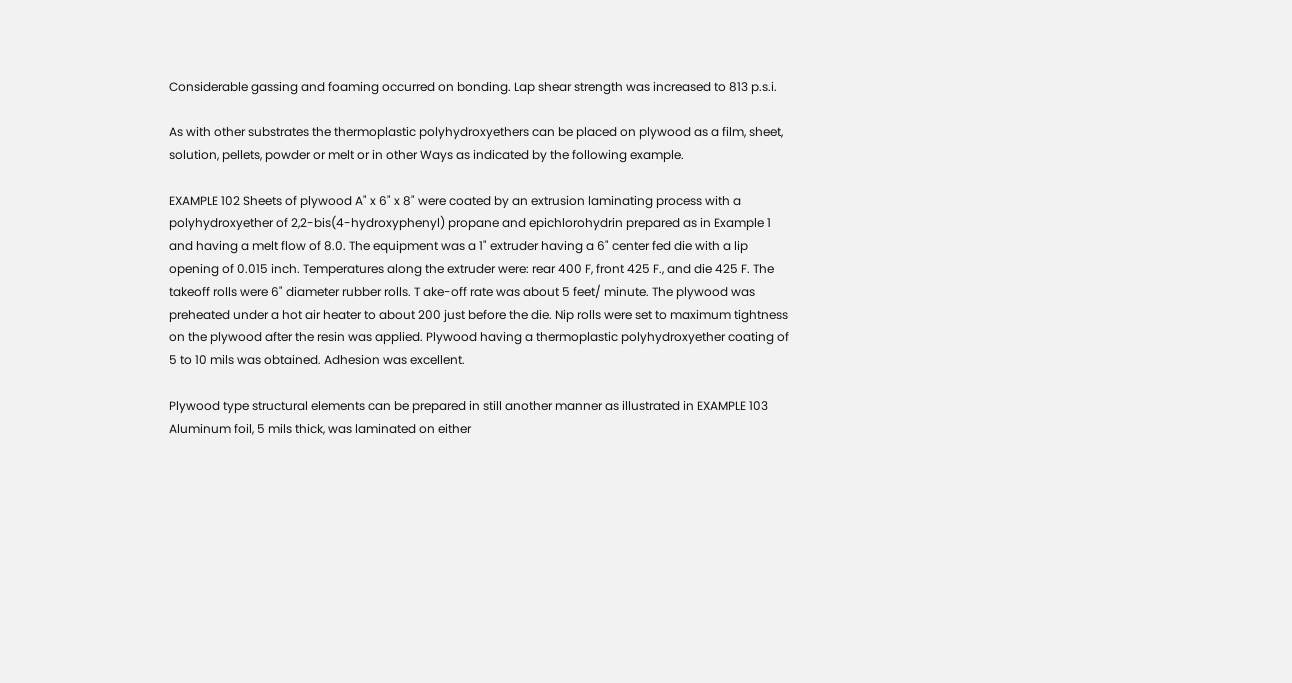Considerable gassing and foaming occurred on bonding. Lap shear strength was increased to 813 p.s.i.

As with other substrates the thermoplastic polyhydroxyethers can be placed on plywood as a film, sheet, solution, pellets, powder or melt or in other Ways as indicated by the following example.

EXAMPLE 102 Sheets of plywood A" x 6" x 8" were coated by an extrusion laminating process with a polyhydroxyether of 2,2-bis(4-hydroxyphenyl) propane and epichlorohydrin prepared as in Example 1 and having a melt flow of 8.0. The equipment was a 1" extruder having a 6" center fed die with a lip opening of 0.015 inch. Temperatures along the extruder were: rear 400 F, front 425 F., and die 425 F. The takeoff rolls were 6" diameter rubber rolls. T ake-off rate was about 5 feet/ minute. The plywood was preheated under a hot air heater to about 200 just before the die. Nip rolls were set to maximum tightness on the plywood after the resin was applied. Plywood having a thermoplastic polyhydroxyether coating of 5 to 10 mils was obtained. Adhesion was excellent.

Plywood type structural elements can be prepared in still another manner as illustrated in EXAMPLE 103 Aluminum foil, 5 mils thick, was laminated on either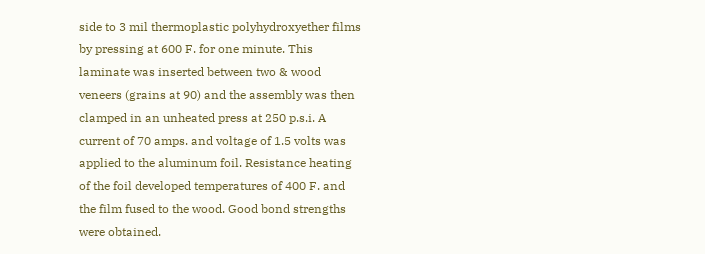side to 3 mil thermoplastic polyhydroxyether films by pressing at 600 F. for one minute. This laminate was inserted between two & wood veneers (grains at 90) and the assembly was then clamped in an unheated press at 250 p.s.i. A current of 70 amps. and voltage of 1.5 volts was applied to the aluminum foil. Resistance heating of the foil developed temperatures of 400 F. and the film fused to the wood. Good bond strengths were obtained.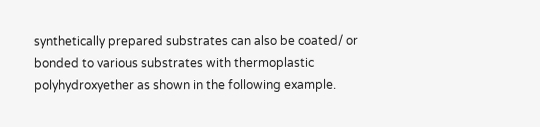synthetically prepared substrates can also be coated/ or bonded to various substrates with thermoplastic polyhydroxyether as shown in the following example.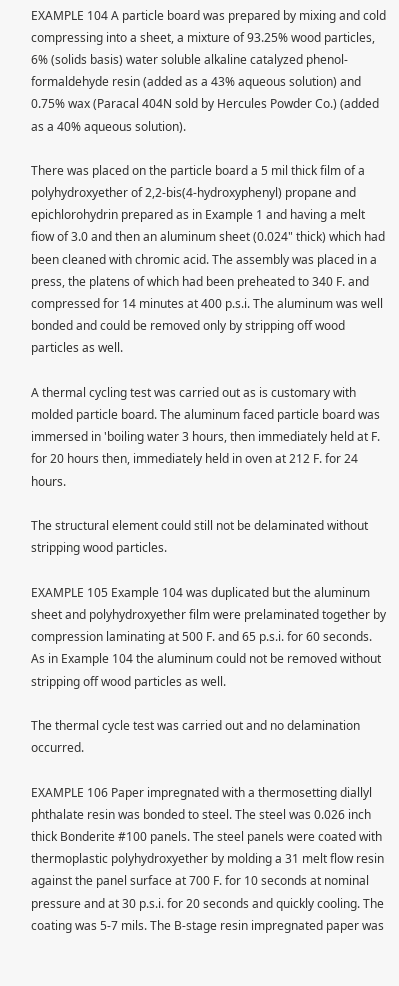EXAMPLE 104 A particle board was prepared by mixing and cold compressing into a sheet, a mixture of 93.25% wood particles, 6% (solids basis) water soluble alkaline catalyzed phenol-formaldehyde resin (added as a 43% aqueous solution) and 0.75% wax (Paracal 404N sold by Hercules Powder Co.) (added as a 40% aqueous solution).

There was placed on the particle board a 5 mil thick film of a polyhydroxyether of 2,2-bis(4-hydroxyphenyl) propane and epichlorohydrin prepared as in Example 1 and having a melt fiow of 3.0 and then an aluminum sheet (0.024" thick) which had been cleaned with chromic acid. The assembly was placed in a press, the platens of which had been preheated to 340 F. and compressed for 14 minutes at 400 p.s.i. The aluminum was well bonded and could be removed only by stripping off wood particles as well.

A thermal cycling test was carried out as is customary with molded particle board. The aluminum faced particle board was immersed in 'boiling water 3 hours, then immediately held at F. for 20 hours then, immediately held in oven at 212 F. for 24 hours.

The structural element could still not be delaminated without stripping wood particles.

EXAMPLE 105 Example 104 was duplicated but the aluminum sheet and polyhydroxyether film were prelaminated together by compression laminating at 500 F. and 65 p.s.i. for 60 seconds. As in Example 104 the aluminum could not be removed without stripping off wood particles as well.

The thermal cycle test was carried out and no delamination occurred.

EXAMPLE 106 Paper impregnated with a thermosetting diallyl phthalate resin was bonded to steel. The steel was 0.026 inch thick Bonderite #100 panels. The steel panels were coated with thermoplastic polyhydroxyether by molding a 31 melt flow resin against the panel surface at 700 F. for 10 seconds at nominal pressure and at 30 p.s.i. for 20 seconds and quickly cooling. The coating was 5-7 mils. The B-stage resin impregnated paper was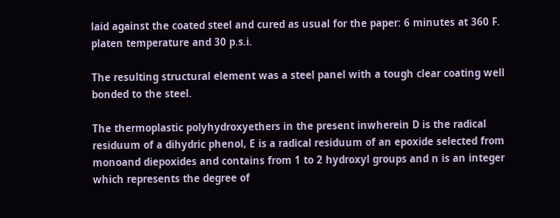laid against the coated steel and cured as usual for the paper: 6 minutes at 360 F. platen temperature and 30 p.s.i.

The resulting structural element was a steel panel with a tough clear coating well bonded to the steel.

The thermoplastic polyhydroxyethers in the present inwherein D is the radical residuum of a dihydric phenol, E is a radical residuum of an epoxide selected from monoand diepoxides and contains from 1 to 2 hydroxyl groups and n is an integer which represents the degree of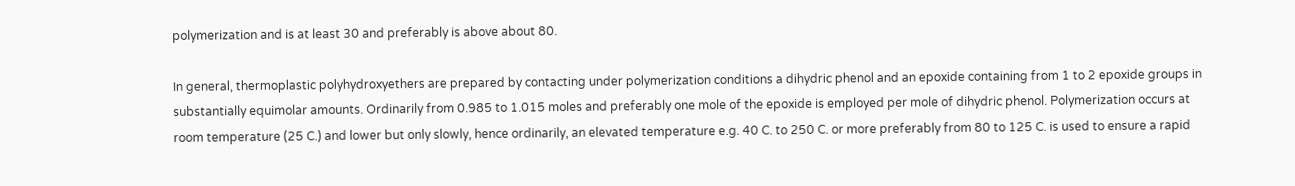polymerization and is at least 30 and preferably is above about 80.

In general, thermoplastic polyhydroxyethers are prepared by contacting under polymerization conditions a dihydric phenol and an epoxide containing from 1 to 2 epoxide groups in substantially equimolar amounts. Ordinarily from 0.985 to 1.015 moles and preferably one mole of the epoxide is employed per mole of dihydric phenol. Polymerization occurs at room temperature (25 C.) and lower but only slowly, hence ordinarily, an elevated temperature e.g. 40 C. to 250 C. or more preferably from 80 to 125 C. is used to ensure a rapid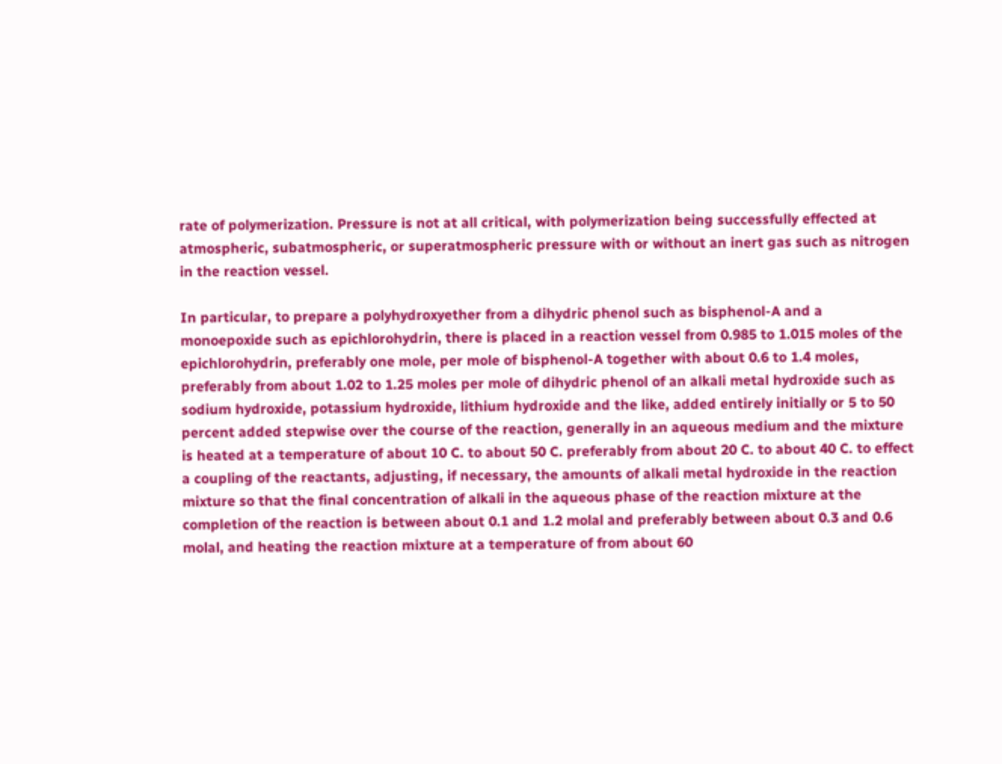rate of polymerization. Pressure is not at all critical, with polymerization being successfully effected at atmospheric, subatmospheric, or superatmospheric pressure with or without an inert gas such as nitrogen in the reaction vessel.

In particular, to prepare a polyhydroxyether from a dihydric phenol such as bisphenol-A and a monoepoxide such as epichlorohydrin, there is placed in a reaction vessel from 0.985 to 1.015 moles of the epichlorohydrin, preferably one mole, per mole of bisphenol-A together with about 0.6 to 1.4 moles, preferably from about 1.02 to 1.25 moles per mole of dihydric phenol of an alkali metal hydroxide such as sodium hydroxide, potassium hydroxide, lithium hydroxide and the like, added entirely initially or 5 to 50 percent added stepwise over the course of the reaction, generally in an aqueous medium and the mixture is heated at a temperature of about 10 C. to about 50 C. preferably from about 20 C. to about 40 C. to effect a coupling of the reactants, adjusting, if necessary, the amounts of alkali metal hydroxide in the reaction mixture so that the final concentration of alkali in the aqueous phase of the reaction mixture at the completion of the reaction is between about 0.1 and 1.2 molal and preferably between about 0.3 and 0.6 molal, and heating the reaction mixture at a temperature of from about 60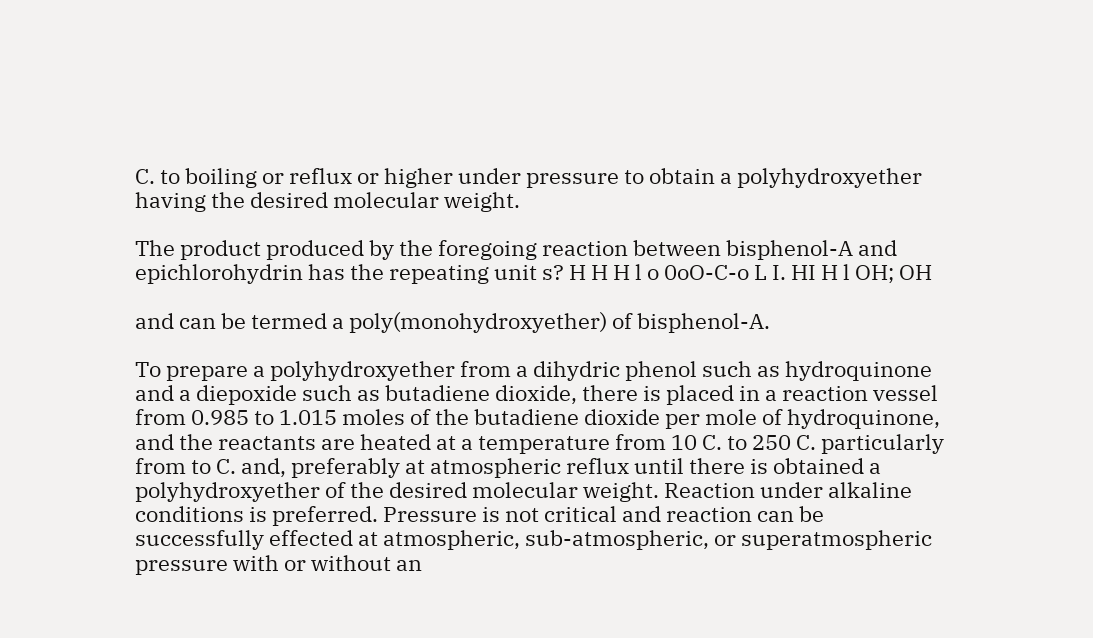C. to boiling or reflux or higher under pressure to obtain a polyhydroxyether having the desired molecular weight.

The product produced by the foregoing reaction between bisphenol-A and epichlorohydrin has the repeating unit s? H H H l o 0oO-C-o L I. HI H l OH; OH

and can be termed a poly(monohydroxyether) of bisphenol-A.

To prepare a polyhydroxyether from a dihydric phenol such as hydroquinone and a diepoxide such as butadiene dioxide, there is placed in a reaction vessel from 0.985 to 1.015 moles of the butadiene dioxide per mole of hydroquinone, and the reactants are heated at a temperature from 10 C. to 250 C. particularly from to C. and, preferably at atmospheric reflux until there is obtained a polyhydroxyether of the desired molecular weight. Reaction under alkaline conditions is preferred. Pressure is not critical and reaction can be successfully effected at atmospheric, sub-atmospheric, or superatmospheric pressure with or without an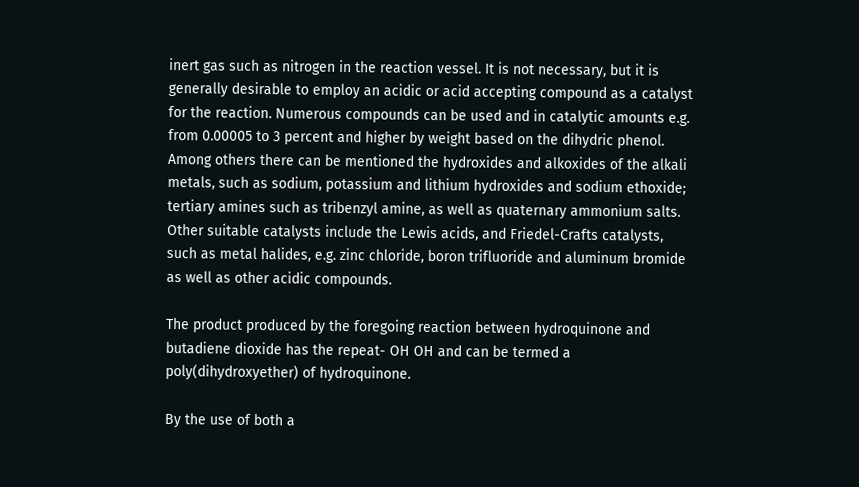inert gas such as nitrogen in the reaction vessel. It is not necessary, but it is generally desirable to employ an acidic or acid accepting compound as a catalyst for the reaction. Numerous compounds can be used and in catalytic amounts e.g. from 0.00005 to 3 percent and higher by weight based on the dihydric phenol. Among others there can be mentioned the hydroxides and alkoxides of the alkali metals, such as sodium, potassium and lithium hydroxides and sodium ethoxide; tertiary amines such as tribenzyl amine, as well as quaternary ammonium salts. Other suitable catalysts include the Lewis acids, and Friedel-Crafts catalysts, such as metal halides, e.g. zinc chloride, boron trifluoride and aluminum bromide as well as other acidic compounds.

The product produced by the foregoing reaction between hydroquinone and butadiene dioxide has the repeat- OH OH and can be termed a poly(dihydroxyether) of hydroquinone.

By the use of both a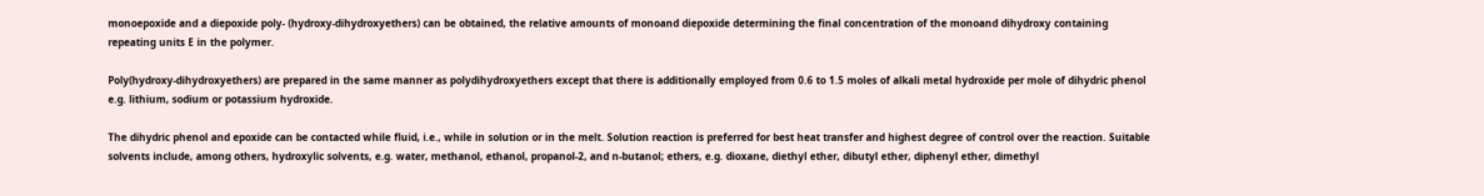monoepoxide and a diepoxide poly- (hydroxy-dihydroxyethers) can be obtained, the relative amounts of monoand diepoxide determining the final concentration of the monoand dihydroxy containing repeating units E in the polymer.

Poly(hydroxy-dihydroxyethers) are prepared in the same manner as polydihydroxyethers except that there is additionally employed from 0.6 to 1.5 moles of alkali metal hydroxide per mole of dihydric phenol e.g. lithium, sodium or potassium hydroxide.

The dihydric phenol and epoxide can be contacted while fluid, i.e., while in solution or in the melt. Solution reaction is preferred for best heat transfer and highest degree of control over the reaction. Suitable solvents include, among others, hydroxylic solvents, e.g. water, methanol, ethanol, propanol-2, and n-butanol; ethers, e.g. dioxane, diethyl ether, dibutyl ether, diphenyl ether, dimethyl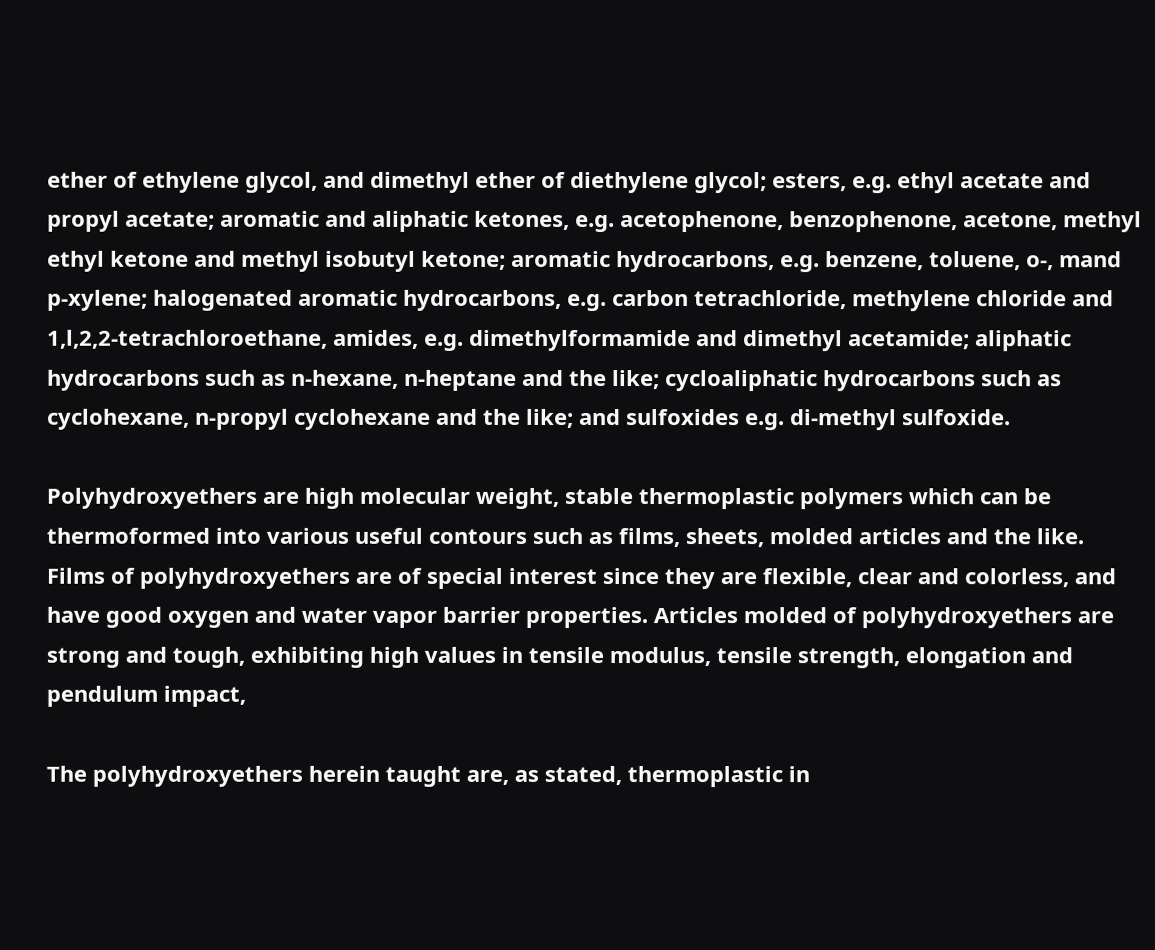ether of ethylene glycol, and dimethyl ether of diethylene glycol; esters, e.g. ethyl acetate and propyl acetate; aromatic and aliphatic ketones, e.g. acetophenone, benzophenone, acetone, methyl ethyl ketone and methyl isobutyl ketone; aromatic hydrocarbons, e.g. benzene, toluene, o-, mand p-xylene; halogenated aromatic hydrocarbons, e.g. carbon tetrachloride, methylene chloride and 1,l,2,2-tetrachloroethane, amides, e.g. dimethylformamide and dimethyl acetamide; aliphatic hydrocarbons such as n-hexane, n-heptane and the like; cycloaliphatic hydrocarbons such as cyclohexane, n-propyl cyclohexane and the like; and sulfoxides e.g. di-methyl sulfoxide.

Polyhydroxyethers are high molecular weight, stable thermoplastic polymers which can be thermoformed into various useful contours such as films, sheets, molded articles and the like. Films of polyhydroxyethers are of special interest since they are flexible, clear and colorless, and have good oxygen and water vapor barrier properties. Articles molded of polyhydroxyethers are strong and tough, exhibiting high values in tensile modulus, tensile strength, elongation and pendulum impact,

The polyhydroxyethers herein taught are, as stated, thermoplastic in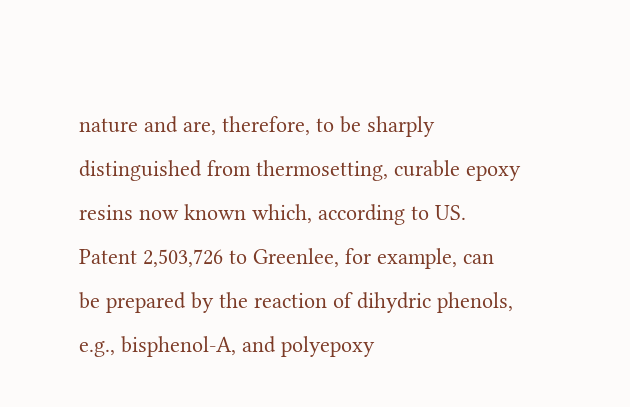nature and are, therefore, to be sharply distinguished from thermosetting, curable epoxy resins now known which, according to US. Patent 2,503,726 to Greenlee, for example, can be prepared by the reaction of dihydric phenols, e.g., bisphenol-A, and polyepoxy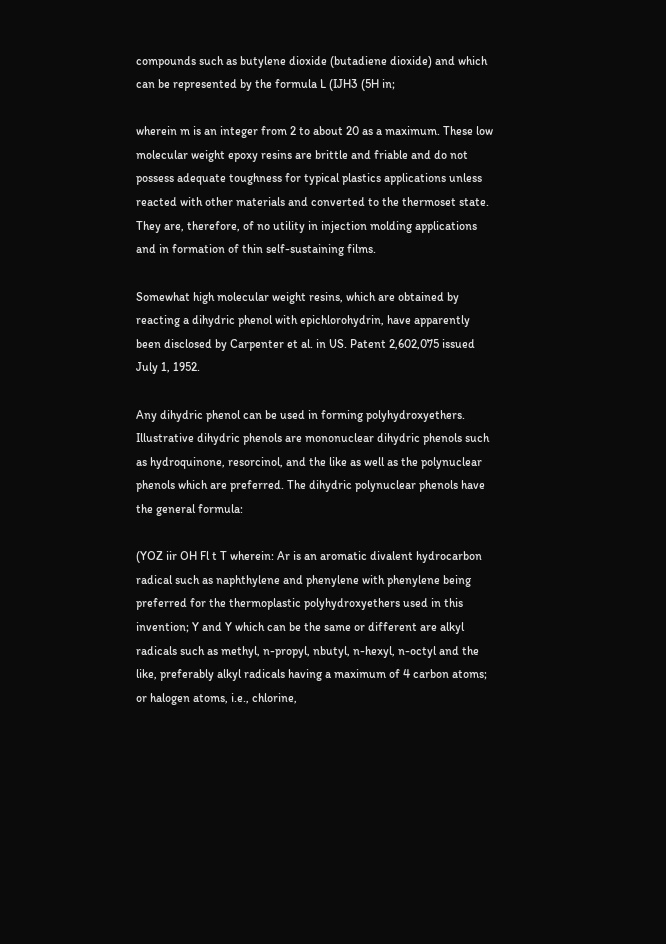compounds such as butylene dioxide (butadiene dioxide) and which can be represented by the formula L (IJH3 (5H in;

wherein m is an integer from 2 to about 20 as a maximum. These low molecular weight epoxy resins are brittle and friable and do not possess adequate toughness for typical plastics applications unless reacted with other materials and converted to the thermoset state. They are, therefore, of no utility in injection molding applications and in formation of thin self-sustaining films.

Somewhat high molecular weight resins, which are obtained by reacting a dihydric phenol with epichlorohydrin, have apparently been disclosed by Carpenter et al. in US. Patent 2,602,075 issued July 1, 1952.

Any dihydric phenol can be used in forming polyhydroxyethers. Illustrative dihydric phenols are mononuclear dihydric phenols such as hydroquinone, resorcinol, and the like as well as the polynuclear phenols which are preferred. The dihydric polynuclear phenols have the general formula:

(YOZ iir OH Fl t T wherein: Ar is an aromatic divalent hydrocarbon radical such as naphthylene and phenylene with phenylene being preferred for the thermoplastic polyhydroxyethers used in this invention; Y and Y which can be the same or different are alkyl radicals such as methyl, n-propyl, nbutyl, n-hexyl, n-octyl and the like, preferably alkyl radicals having a maximum of 4 carbon atoms; or halogen atoms, i.e., chlorine,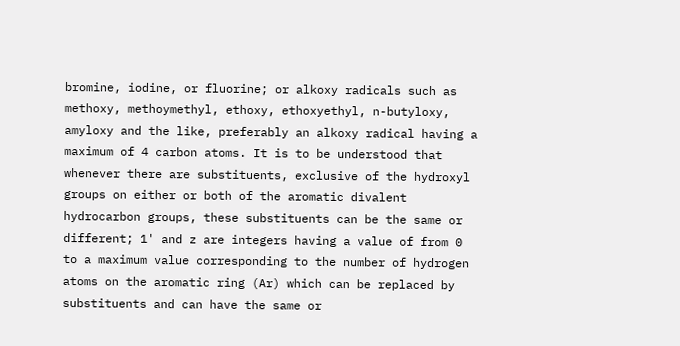bromine, iodine, or fluorine; or alkoxy radicals such as methoxy, methoymethyl, ethoxy, ethoxyethyl, n-butyloxy, amyloxy and the like, preferably an alkoxy radical having a maximum of 4 carbon atoms. It is to be understood that whenever there are substituents, exclusive of the hydroxyl groups on either or both of the aromatic divalent hydrocarbon groups, these substituents can be the same or different; 1' and z are integers having a value of from 0 to a maximum value corresponding to the number of hydrogen atoms on the aromatic ring (Ar) which can be replaced by substituents and can have the same or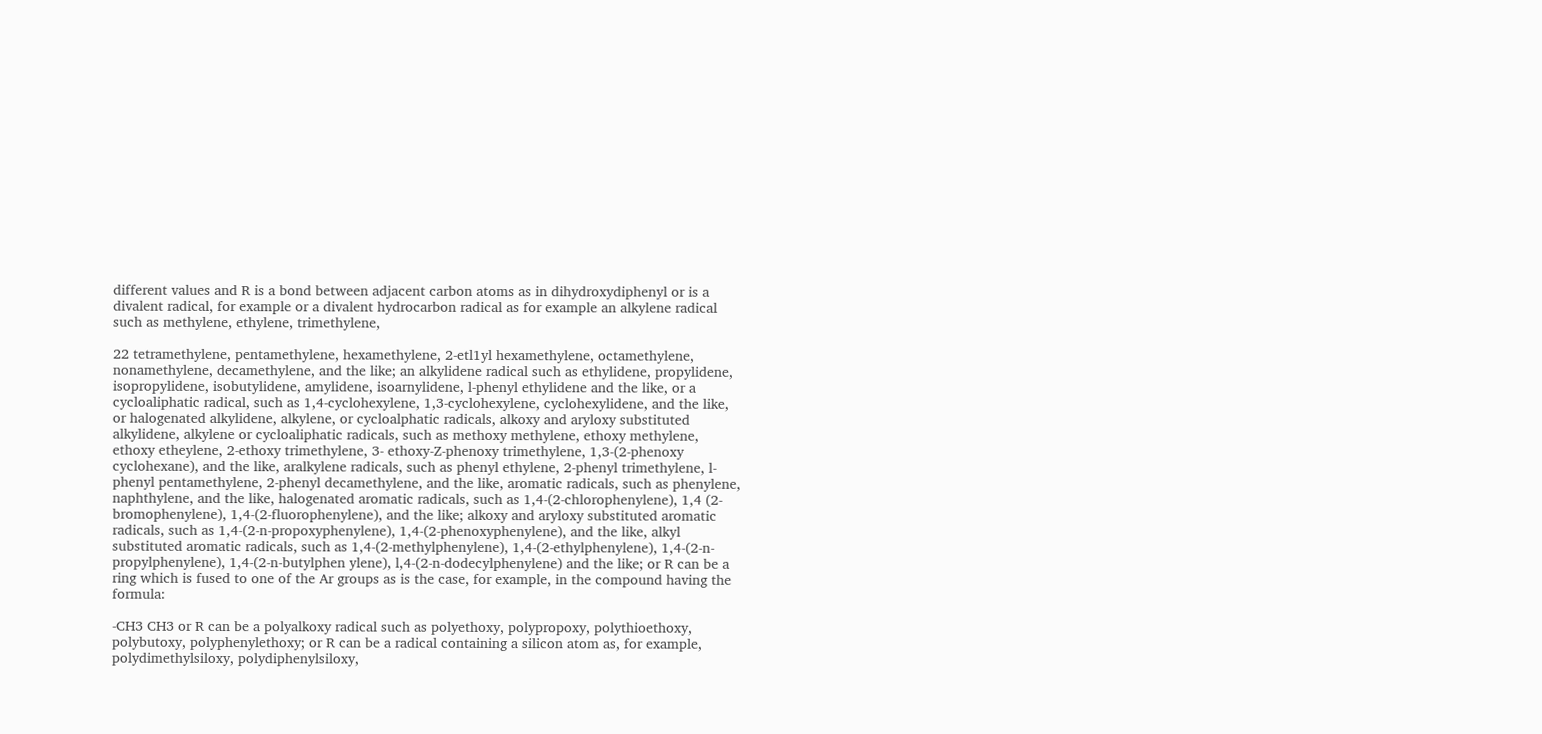different values and R is a bond between adjacent carbon atoms as in dihydroxydiphenyl or is a divalent radical, for example or a divalent hydrocarbon radical as for example an alkylene radical such as methylene, ethylene, trimethylene,

22 tetramethylene, pentamethylene, hexamethylene, 2-etl1yl hexamethylene, octamethylene, nonamethylene, decamethylene, and the like; an alkylidene radical such as ethylidene, propylidene, isopropylidene, isobutylidene, amylidene, isoarnylidene, l-phenyl ethylidene and the like, or a cycloaliphatic radical, such as 1,4-cyclohexylene, 1,3-cyclohexylene, cyclohexylidene, and the like, or halogenated alkylidene, alkylene, or cycloalphatic radicals, alkoxy and aryloxy substituted alkylidene, alkylene or cycloaliphatic radicals, such as methoxy methylene, ethoxy methylene, ethoxy etheylene, 2-ethoxy trimethylene, 3- ethoxy-Z-phenoxy trimethylene, 1,3-(2-phenoxy cyclohexane), and the like, aralkylene radicals, such as phenyl ethylene, 2-phenyl trimethylene, l-phenyl pentamethylene, 2-phenyl decamethylene, and the like, aromatic radicals, such as phenylene, naphthylene, and the like, halogenated aromatic radicals, such as 1,4-(2-chlorophenylene), 1,4 (2-bromophenylene), 1,4-(2-fluorophenylene), and the like; alkoxy and aryloxy substituted aromatic radicals, such as 1,4-(2-n-propoxyphenylene), 1,4-(2-phenoxyphenylene), and the like, alkyl substituted aromatic radicals, such as 1,4-(2-methylphenylene), 1,4-(2-ethylphenylene), 1,4-(2-n-propylphenylene), 1,4-(2-n-butylphen ylene), l,4-(2-n-dodecylphenylene) and the like; or R can be a ring which is fused to one of the Ar groups as is the case, for example, in the compound having the formula:

-CH3 CH3 or R can be a polyalkoxy radical such as polyethoxy, polypropoxy, polythioethoxy, polybutoxy, polyphenylethoxy; or R can be a radical containing a silicon atom as, for example, polydimethylsiloxy, polydiphenylsiloxy,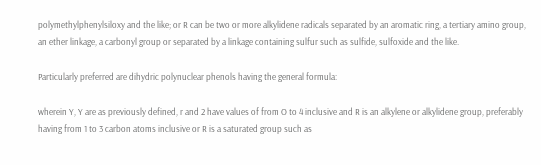polymethylphenylsiloxy and the like; or R can be two or more alkylidene radicals separated by an aromatic ring, a tertiary amino group, an ether linkage, a carbonyl group or separated by a linkage containing sulfur such as sulfide, sulfoxide and the like.

Particularly preferred are dihydric polynuclear phenols having the general formula:

wherein Y, Y are as previously defined, r and 2 have values of from O to 4 inclusive and R is an alkylene or alkylidene group, preferably having from 1 to 3 carbon atoms inclusive or R is a saturated group such as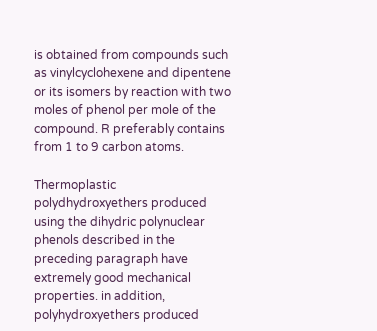is obtained from compounds such as vinylcyclohexene and dipentene or its isomers by reaction with two moles of phenol per mole of the compound. R preferably contains from 1 to 9 carbon atoms.

Thermoplastic polydhydroxyethers produced using the dihydric polynuclear phenols described in the preceding paragraph have extremely good mechanical properties. in addition, polyhydroxyethers produced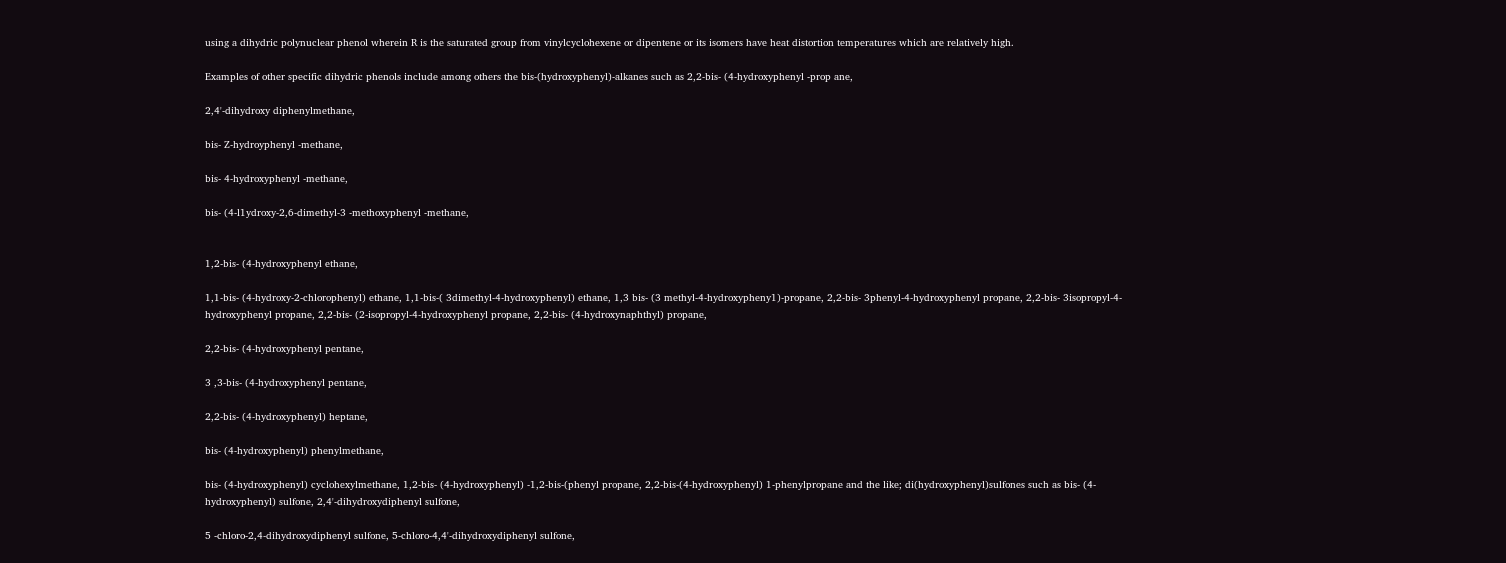using a dihydric polynuclear phenol wherein R is the saturated group from vinylcyclohexene or dipentene or its isomers have heat distortion temperatures which are relatively high.

Examples of other specific dihydric phenols include among others the bis-(hydroxyphenyl)-alkanes such as 2,2-bis- (4-hydroxyphenyl -prop ane,

2,4'-dihydroxy diphenylmethane,

bis- Z-hydroyphenyl -methane,

bis- 4-hydroxyphenyl -methane,

bis- (4-l1ydroxy-2,6-dimethyl-3 -methoxyphenyl -methane,


1,2-bis- (4-hydroxyphenyl ethane,

1,1-bis- (4-hydroxy-2-chlorophenyl) ethane, 1,1-bis-( 3dimethyl-4-hydroxyphenyl) ethane, 1,3 bis- (3 methyl-4-hydroxypheny1)-propane, 2,2-bis- 3phenyl-4-hydroxyphenyl propane, 2,2-bis- 3isopropyl-4-hydroxyphenyl propane, 2,2-bis- (2-isopropyl-4-hydroxyphenyl propane, 2,2-bis- (4-hydroxynaphthyl) propane,

2,2-bis- (4-hydroxyphenyl pentane,

3 ,3-bis- (4-hydroxyphenyl pentane,

2,2-bis- (4-hydroxyphenyl) heptane,

bis- (4-hydroxyphenyl) phenylmethane,

bis- (4-hydroxyphenyl) cyclohexylmethane, 1,2-bis- (4-hydroxyphenyl) -1,2-bis-(phenyl propane, 2,2-bis-(4-hydroxyphenyl) 1-phenylpropane and the like; di(hydroxyphenyl)sulfones such as bis- (4-hydroxyphenyl) sulfone, 2,4'-dihydroxydiphenyl sulfone,

5 -chloro-2,4-dihydroxydiphenyl sulfone, 5-chloro-4,4'-dihydroxydiphenyl sulfone,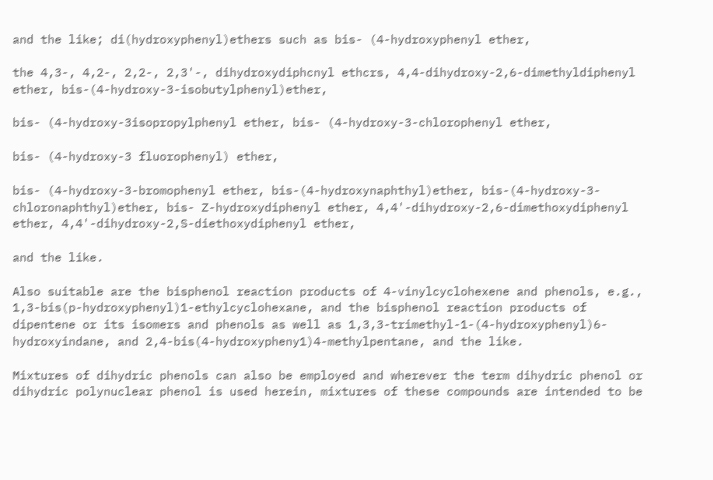and the like; di(hydroxyphenyl)ethers such as bis- (4-hydroxyphenyl ether,

the 4,3-, 4,2-, 2,2-, 2,3'-, dihydroxydiphcnyl ethcrs, 4,4-dihydroxy-2,6-dimethyldiphenyl ether, bis-(4-hydroxy-3-isobutylphenyl)ether,

bis- (4-hydroxy-3isopropylphenyl ether, bis- (4-hydroxy-3-chlorophenyl ether,

bis- (4-hydroxy-3 fluorophenyl) ether,

bis- (4-hydroxy-3-bromophenyl ether, bis-(4-hydroxynaphthyl)ether, bis-(4-hydroxy-3-chloronaphthyl)ether, bis- Z-hydroxydiphenyl ether, 4,4'-dihydroxy-2,6-dimethoxydiphenyl ether, 4,4'-dihydroxy-2,S-diethoxydiphenyl ether,

and the like.

Also suitable are the bisphenol reaction products of 4-vinylcyclohexene and phenols, e.g., 1,3-bis(p-hydroxyphenyl)1-ethylcyclohexane, and the bisphenol reaction products of dipentene or its isomers and phenols as well as 1,3,3-trimethyl-1-(4-hydroxyphenyl)6-hydroxyindane, and 2,4-bis(4-hydroxypheny1)4-methylpentane, and the like.

Mixtures of dihydric phenols can also be employed and wherever the term dihydric phenol or dihydric polynuclear phenol is used herein, mixtures of these compounds are intended to be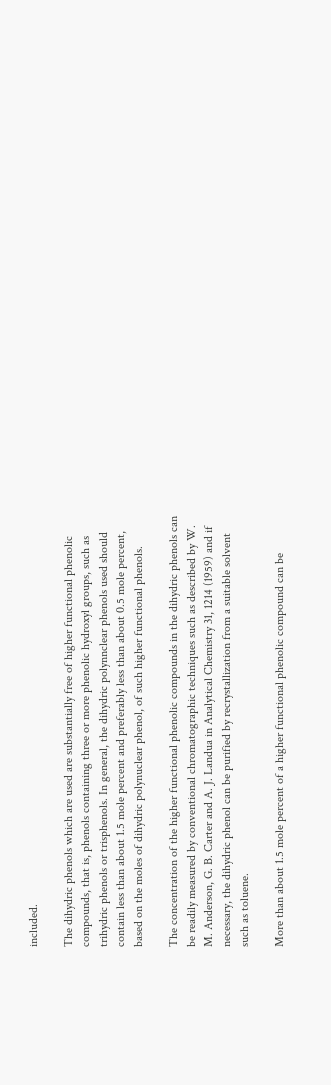included.

The dihydric phenols which are used are substantially free of higher functional phenolic compounds, that is, phenols containing three or more phenolic hydroxyl groups, such as trihydric phenols or trisphenols. In general, the dihydric polynnclear phenols used should contain less than about 1.5 mole percent and preferably less than about 0.5 mole percent, based on the moles of dihydric polynuclear phenol, of such higher functional phenols.

The concentration of the higher functional phenolic compounds in the dihydric phenols can be readily measured by conventional chromatographic techniques such as described by W. M. Anderson, G. B. Carter and A. J. Landua in Analytical Chemistry 31, 1214 (1959) and if necessary, the dihydric phenol can be purified by recrystallization from a suitable solvent such as toluene.

More than about 1.5 mole percent of a higher functional phenolic compound can be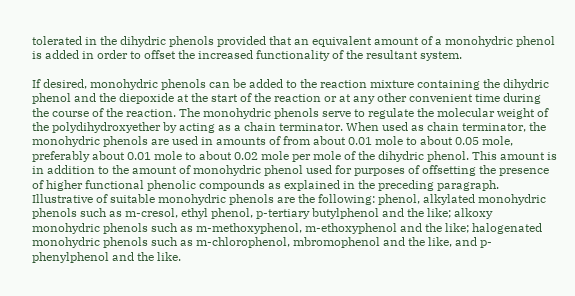tolerated in the dihydric phenols provided that an equivalent amount of a monohydric phenol is added in order to offset the increased functionality of the resultant system.

If desired, monohydric phenols can be added to the reaction mixture containing the dihydric phenol and the diepoxide at the start of the reaction or at any other convenient time during the course of the reaction. The monohydric phenols serve to regulate the molecular weight of the polydihydroxyether by acting as a chain terminator. When used as chain terminator, the monohydric phenols are used in amounts of from about 0.01 mole to about 0.05 mole, preferably about 0.01 mole to about 0.02 mole per mole of the dihydric phenol. This amount is in addition to the amount of monohydric phenol used for purposes of offsetting the presence of higher functional phenolic compounds as explained in the preceding paragraph. Illustrative of suitable monohydric phenols are the following: phenol, alkylated monohydric phenols such as m-cresol, ethyl phenol, p-tertiary butylphenol and the like; alkoxy monohydric phenols such as m-methoxyphenol, m-ethoxyphenol and the like; halogenated monohydric phenols such as m-chlorophenol, mbromophenol and the like, and p-phenylphenol and the like.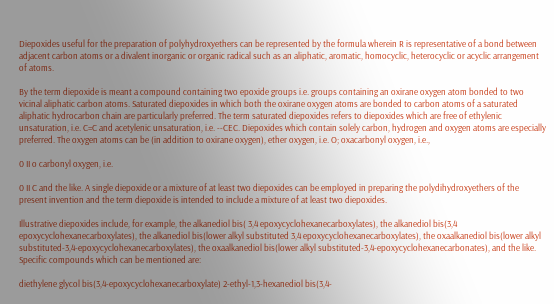Diepoxides useful for the preparation of polyhydroxyethers can be represented by the formula wherein R is representative of a bond between adjacent carbon atoms or a divalent inorganic or organic radical such as an aliphatic, aromatic, homocyclic, heterocyclic or acyclic arrangement of atoms.

By the term diepoxide is meant a compound containing two epoxide groups i.e. groups containing an oxirane oxygen atom bonded to two vicinal aliphatic carbon atoms. Saturated diepoxides in which both the oxirane oxygen atoms are bonded to carbon atoms of a saturated aliphatic hydrocarbon chain are particularly preferred. The term saturated diepoxides refers to diepoxides which are free of ethylenic unsaturation, i.e. C=C and acetylenic unsaturation, i.e. --CEC. Diepoxides which contain solely carbon, hydrogen and oxygen atoms are especially preferred. The oxygen atoms can be (in addition to oxirane oxygen), ether oxygen, i.e. O; oxacarbonyl oxygen, i.e.,

0 II o carbonyl oxygen, i.e.

0 II C and the like. A single diepoxide or a mixture of at least two diepoxides can be employed in preparing the polydihydroxyethers of the present invention and the term diepoxide is intended to include a mixture of at least two diepoxides.

Illustrative diepoxides include, for example, the alkanediol bis( 3,4 epoxycyclohexanecarboxylates), the alkanediol bis(3,4 epoxycyclohexanecarboxylates), the alkanediol bis(lower alkyl substituted 3,4 epoxycyclohexanecarboxylates), the oxaalkanediol bis(lower alkyl substituted-3,4-epoxycyclohexanecarboxylates), the oxaalkanediol bis(lower alkyl substituted-3,4-epoxycyclohexanecarbonates), and the like. Specific compounds which can be mentioned are:

diethylene glycol bis(3,4-epoxycyclohexanecarboxylate) 2-ethyl-1,3-hexanediol bis(3,4-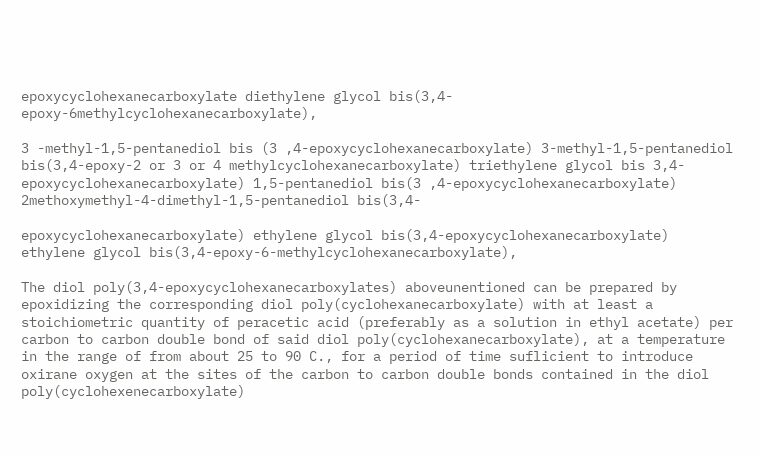epoxycyclohexanecarboxylate diethylene glycol bis(3,4-epoxy-6methylcyclohexanecarboxylate),

3 -methyl-1,5-pentanediol bis (3 ,4-epoxycyclohexanecarboxylate) 3-methyl-1,5-pentanediol bis(3,4-epoxy-2 or 3 or 4 methylcyclohexanecarboxylate) triethylene glycol bis 3,4-epoxycyclohexanecarboxylate) 1,5-pentanediol bis(3 ,4-epoxycyclohexanecarboxylate) 2methoxymethyl-4-dimethyl-1,5-pentanediol bis(3,4-

epoxycyclohexanecarboxylate) ethylene glycol bis(3,4-epoxycyclohexanecarboxylate) ethylene glycol bis(3,4-epoxy-6-methylcyclohexanecarboxylate),

The diol poly(3,4-epoxycyclohexanecarboxylates) aboveunentioned can be prepared by epoxidizing the corresponding diol poly(cyclohexanecarboxylate) with at least a stoichiometric quantity of peracetic acid (preferably as a solution in ethyl acetate) per carbon to carbon double bond of said diol poly(cyclohexanecarboxylate), at a temperature in the range of from about 25 to 90 C., for a period of time suflicient to introduce oxirane oxygen at the sites of the carbon to carbon double bonds contained in the diol poly(cyclohexenecarboxylate)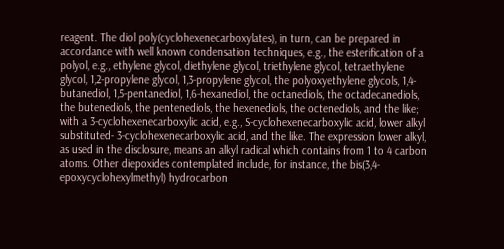reagent. The diol poly(cyclohexenecarboxylates), in turn, can be prepared in accordance with well known condensation techniques, e.g., the esterification of a polyol, e.g., ethylene glycol, diethylene glycol, triethylene glycol, tetraethylene glycol, 1,2-propylene glycol, 1,3-propylene glycol, the polyoxyethylene glycols, 1,4-butanediol, 1,5-pentanediol, 1,6-hexanediol, the octanediols, the octadecanediols, the butenediols, the pentenediols, the hexenediols, the octenediols, and the like; with a 3-cyclohexenecarboxylic acid, e.g., S-cyclohexenecarboxylic acid, lower alkyl substituted- 3-cyclohexenecarboxylic acid, and the like. The expression lower alkyl, as used in the disclosure, means an alkyl radical which contains from 1 to 4 carbon atoms. Other diepoxides contemplated include, for instance, the bis(3,4-epoxycyclohexylmethyl) hydrocarbon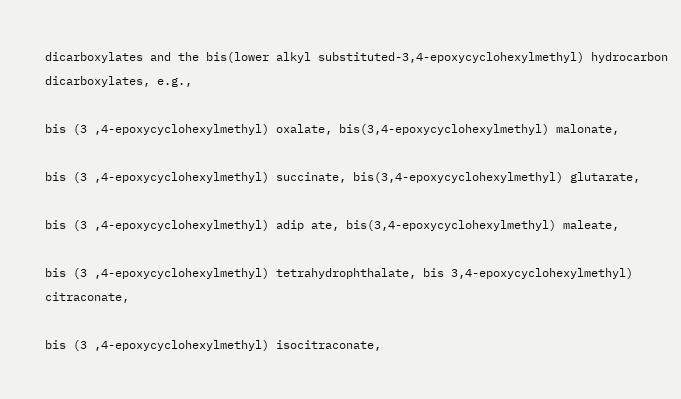dicarboxylates and the bis(lower alkyl substituted-3,4-epoxycyclohexylmethyl) hydrocarbon dicarboxylates, e.g.,

bis (3 ,4-epoxycyclohexylmethyl) oxalate, bis(3,4-epoxycyclohexylmethyl) malonate,

bis (3 ,4-epoxycyclohexylmethyl) succinate, bis(3,4-epoxycyclohexylmethyl) glutarate,

bis (3 ,4-epoxycyclohexylmethyl) adip ate, bis(3,4-epoxycyclohexylmethyl) maleate,

bis (3 ,4-epoxycyclohexylmethyl) tetrahydrophthalate, bis 3,4-epoxycyclohexylmethyl) citraconate,

bis (3 ,4-epoxycyclohexylmethyl) isocitraconate,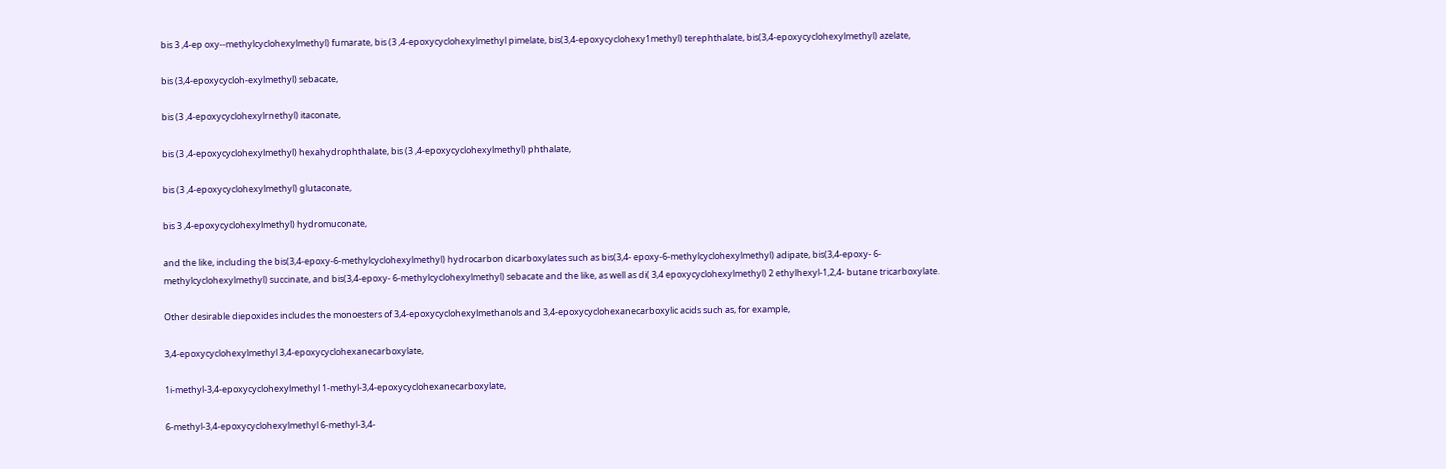bis 3 ,4-ep oxy--methylcyclohexylmethyl) fumarate, bis (3 ,4-epoxycyclohexylmethyl pimelate, bis(3,4-epoxycyclohexy1methyl) terephthalate, bis(3,4-epoxycyclohexylmethyl) azelate,

bis (3,4-epoxycycloh-exylmethyl) sebacate,

bis (3 ,4-epoxycyclohexylrnethyl) itaconate,

bis (3 ,4-epoxycyclohexylmethyl) hexahydrophthalate, bis (3 ,4-epoxycyclohexylmethyl) phthalate,

bis (3 ,4-epoxycyclohexylmethyl) glutaconate,

bis 3 ,4-epoxycyclohexylmethyl) hydromuconate,

and the like, including the bis(3,4-epoxy-6-methylcyclohexylmethyl) hydrocarbon dicarboxylates such as bis(3,4- epoxy-6-methylcyclohexylmethyl) adipate, bis(3,4-epoxy- 6-methylcyclohexylmethyl) succinate, and bis(3,4-epoxy- 6-methylcyclohexylmethyl) sebacate and the like, as well as di( 3,4 epoxycyclohexylmethyl) 2 ethylhexyl-1,2,4- butane tricarboxylate.

Other desirable diepoxides includes the monoesters of 3,4-epoxycyclohexylmethanols and 3,4-epoxycyclohexanecarboxylic acids such as, for example,

3,4-epoxycyclohexylmethyl 3,4-epoxycyclohexanecarboxylate,

1i-methyl-3,4-epoxycyclohexylmethyl 1-methyl-3,4-epoxycyclohexanecarboxylate,

6-methyl-3,4-epoxycyclohexylmethyl 6-methyl-3,4-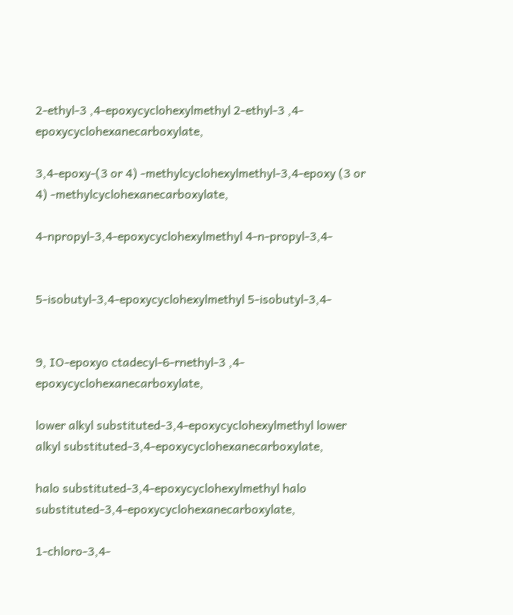2-ethyl-3 ,4-epoxycyclohexylmethyl 2-ethyl-3 ,4-epoxycyclohexanecarboxylate,

3,4-epoxy-(3 or 4) -methylcyclohexylmethyl-3,4-epoxy (3 or 4) -methylcyclohexanecarboxylate,

4-npropyl-3,4-epoxycyclohexylmethyl 4-n-propyl-3,4-


5-isobutyl-3,4-epoxycyclohexylmethyl 5-isobutyl-3,4-


9, IO-epoxyo ctadecyl-6-rnethyl-3 ,4-epoxycyclohexanecarboxylate,

lower alkyl substituted-3,4-epoxycyclohexylmethyl lower alkyl substituted-3,4-epoxycyclohexanecarboxylate,

halo substituted-3,4-epoxycyclohexylmethyl halo substituted-3,4-epoxycyclohexanecarboxylate,

1-chloro-3,4-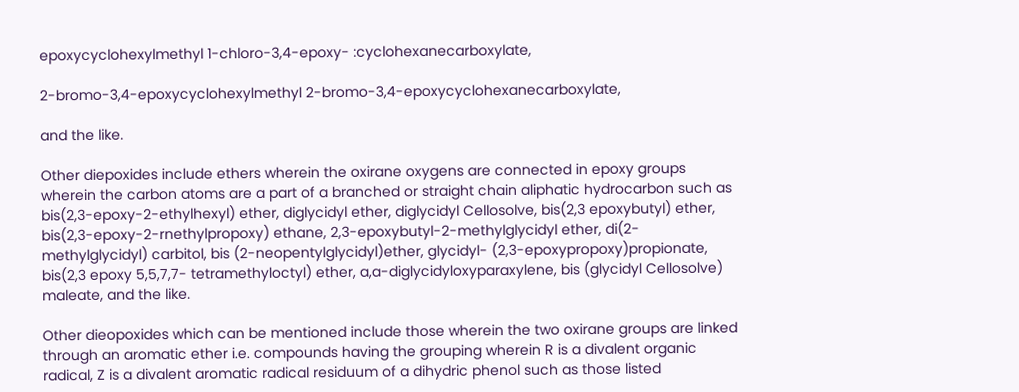epoxycyclohexylmethyl 1-chloro-3,4-epoxy- :cyclohexanecarboxylate,

2-bromo-3,4-epoxycyclohexylmethyl 2-bromo-3,4-epoxycyclohexanecarboxylate,

and the like.

Other diepoxides include ethers wherein the oxirane oxygens are connected in epoxy groups wherein the carbon atoms are a part of a branched or straight chain aliphatic hydrocarbon such as bis(2,3-epoxy-2-ethylhexyl) ether, diglycidyl ether, diglycidyl Cellosolve, bis(2,3 epoxybutyl) ether, bis(2,3-epoxy-2-rnethylpropoxy) ethane, 2,3-epoxybutyl-2-methylglycidyl ether, di(2-methylglycidyl) carbitol, bis (2-neopentylglycidyl)ether, glycidyl- (2,3-epoxypropoxy)propionate, bis(2,3 epoxy 5,5,7,7- tetramethyloctyl) ether, a,a-diglycidyloxyparaxylene, bis (glycidyl Cellosolve) maleate, and the like.

Other dieopoxides which can be mentioned include those wherein the two oxirane groups are linked through an aromatic ether i.e. compounds having the grouping wherein R is a divalent organic radical, Z is a divalent aromatic radical residuum of a dihydric phenol such as those listed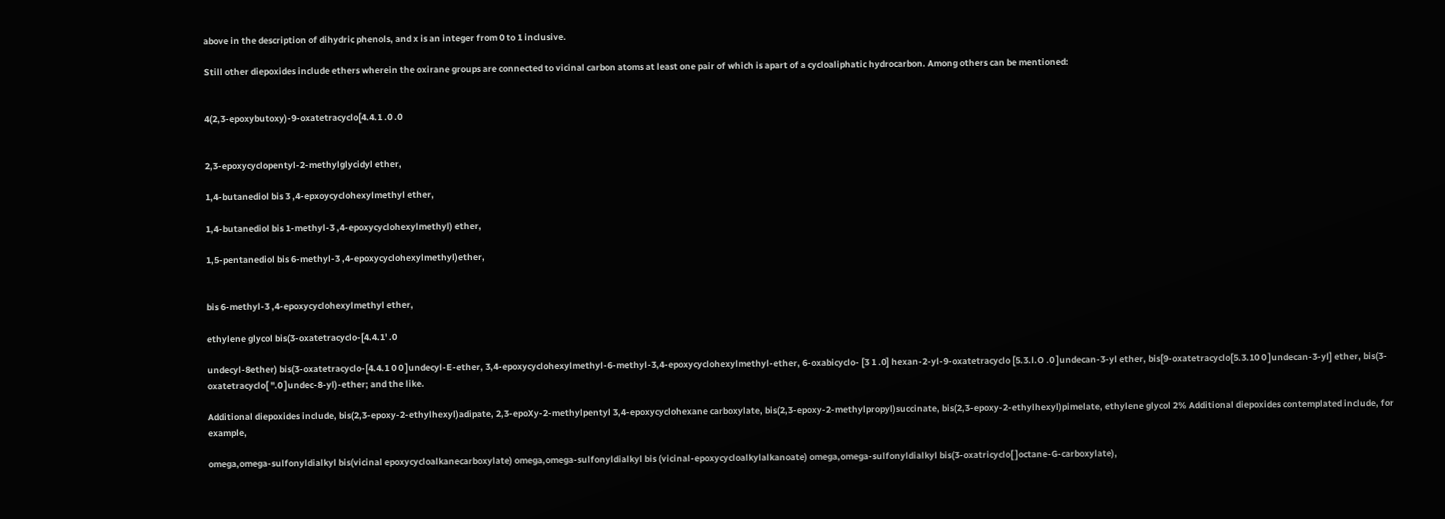above in the description of dihydric phenols, and x is an integer from 0 to 1 inclusive.

Still other diepoxides include ethers wherein the oxirane groups are connected to vicinal carbon atoms at least one pair of which is apart of a cycloaliphatic hydrocarbon. Among others can be mentioned:


4(2,3-epoxybutoxy)-9-oxatetracyclo[4.4.1 .0 .0


2,3-epoxycyclopentyl-2-methylglycidyl ether,

1,4-butanediol bis 3 ,4-epxoycyclohexylmethyl ether,

1,4-butanediol bis 1-methyl-3 ,4-epoxycyclohexylmethyl) ether,

1,5-pentanediol bis 6-methyl-3 ,4-epoxycyclohexylmethyl)ether,


bis 6-methyl-3 ,4-epoxycyclohexylmethyl ether,

ethylene glycol bis(3-oxatetracyclo-[4.4.1' .0

undecyl-8ether) bis(3-oxatetracyclo-[4.4.1 0 0 ]undecyl-E-ether, 3,4-epoxycyclohexylmethyl-6-methyl-3,4-epoxycyclohexylmethyl-ether, 6-oxabicyclo- [3 1 .0] hexan-2-yl-9-oxatetracyclo [5.3.l.O .0 ]undecan-3-yl ether, bis[9-oxatetracyclo[5.3.10 0 ]undecan-3-yl] ether, bis(3-oxatetracyclo[ ".0 ]undec-8-yl)-ether; and the like.

Additional diepoxides include, bis(2,3-epoxy-2-ethylhexyl)adipate, 2,3-epoXy-2-methylpentyl 3,4-epoxycyclohexane carboxylate, bis(2,3-epoxy-2-methylpropyl)succinate, bis(2,3-epoxy-2-ethylhexyl)pimelate, ethylene glycol 2% Additional diepoxides contemplated include, for example,

omega,omega-sulfonyldialkyl bis(vicinal epoxycycloalkanecarboxylate) omega,omega-sulfonyldialkyl bis (vicinal-epoxycycloalkylalkanoate) omega,omega-sulfonyldialkyl bis(3-oxatricyclo[ ]octane-G-carboxylate),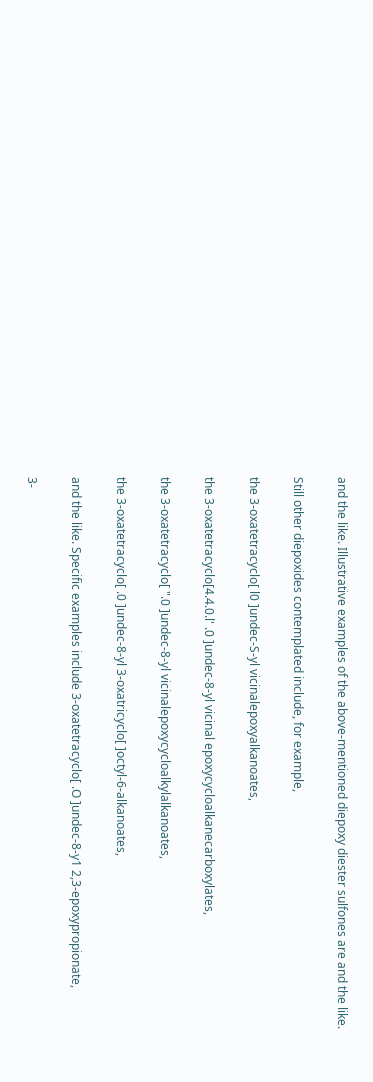and the like. Illustrative examples of the above-mentioned diepoxy diester sulfones are and the like.

Still other diepoxides contemplated include, for example,

the 3-oxatetracyclo[ l0 ]undec-S-yl vicinalepoxyalkanoates,

the 3-oxatetracyclo[4.4.0.l' .0 ]undec-8-yl vicinal epoxycycloalkanecarboxylates,

the 3-oxatetracyclo[ ".0 ]undec-8-yl vicinalepoxycycloalkylalkanoates,

the 3-oxatetracyclo[ .0 ]undec-8-yl 3-oxatricyclo[ ]octyl-6-alkanoates,

and the like. Specific examples include 3-oxatetracyclo[ .O ]undec-8-y1 2,3-epoxypropionate,

3-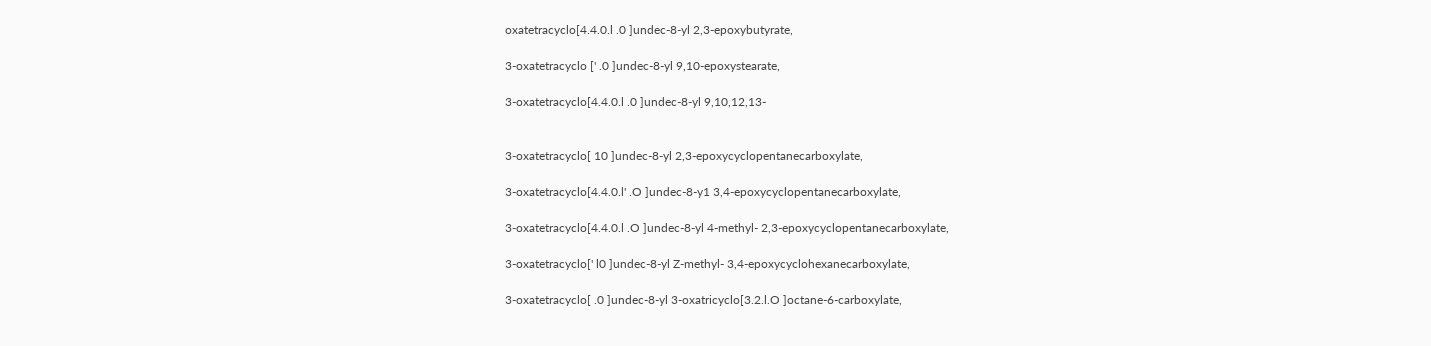oxatetracyclo[4.4.0.l .0 ]undec-8-yl 2,3-epoxybutyrate,

3-oxatetracyclo [' .0 ]undec-8-yl 9,10-epoxystearate,

3-oxatetracyclo[4.4.0.l .0 ]undec-8-yl 9,10,12,13-


3-oxatetracyclo[ 10 ]undec-8-yl 2,3-epoxycyclopentanecarboxylate,

3-oxatetracyclo[4.4.0.l' .O ]undec-8-y1 3,4-epoxycyclopentanecarboxylate,

3-oxatetracyclo[4.4.0.l .O ]undec-8-yl 4-methyl- 2,3-epoxycyclopentanecarboxylate,

3-oxatetracyclo[' l0 ]undec-8-yl Z-methyl- 3,4-epoxycyclohexanecarboxylate,

3-oxatetracyclo[ .0 ]undec-8-yl 3-oxatricyclo[3.2.l.O ]octane-6-carboxylate,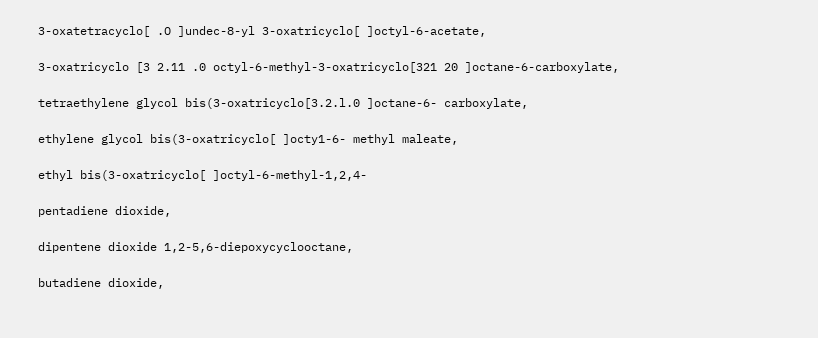3-oxatetracyclo[ .O ]undec-8-yl 3-oxatricyclo[ ]octyl-6-acetate,

3-oxatricyclo [3 2.11 .0 octyl-6-methyl-3-oxatricyclo[321 20 ]octane-6-carboxylate,

tetraethylene glycol bis(3-oxatricyclo[3.2.l.0 ]octane-6- carboxylate,

ethylene glycol bis(3-oxatricyclo[ ]octy1-6- methyl maleate,

ethyl bis(3-oxatricyclo[ ]octyl-6-methyl-1,2,4-

pentadiene dioxide,

dipentene dioxide 1,2-5,6-diepoxycyclooctane,

butadiene dioxide,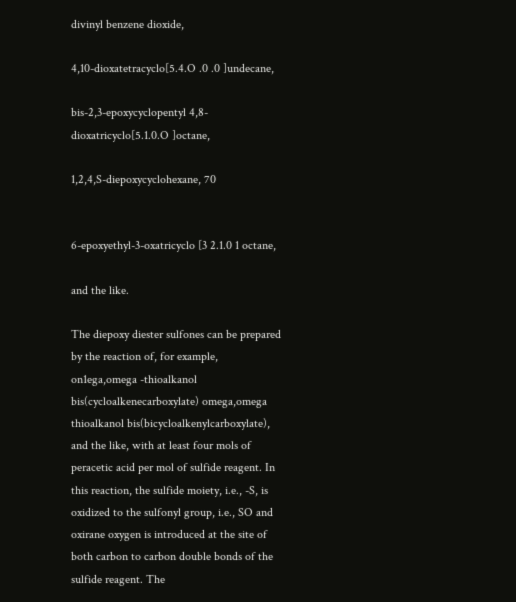divinyl benzene dioxide,

4,10-dioxatetracyclo[5.4.O .0 .0 ]undecane,

bis-2,3-epoxycyclopentyl 4,8-dioxatricyclo[5.1.0.O ]octane,

1,2,4,S-diepoxycyclohexane, 70


6-epoxyethyl-3-oxatricyclo [3 2.1.0 1 octane,

and the like.

The diepoxy diester sulfones can be prepared by the reaction of, for example, on1ega,omega -thioalkanol bis(cycloalkenecarboxylate) omega,omega thioalkanol bis(bicycloalkenylcarboxylate), and the like, with at least four mols of peracetic acid per mol of sulfide reagent. In this reaction, the sulfide moiety, i.e., -S, is oxidized to the sulfonyl group, i.e., SO and oxirane oxygen is introduced at the site of both carbon to carbon double bonds of the sulfide reagent. The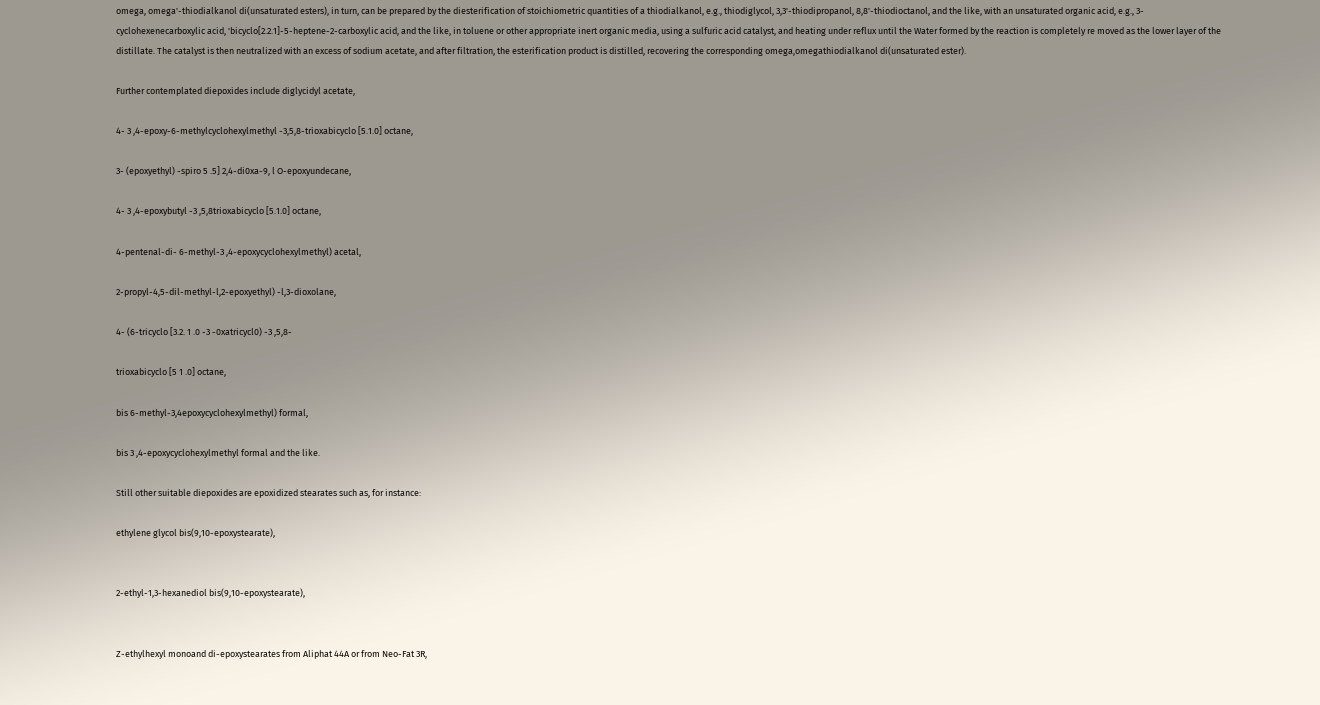omega, omega'-thiodialkanol di(unsaturated esters), in turn, can be prepared by the diesterification of stoichiometric quantities of a thiodialkanol, e.g., thiodiglycol, 3,3'-thiodipropanol, 8,8'-thiodioctanol, and the like, with an unsaturated organic acid, e.g., 3-cyclohexenecarboxylic acid, 'bicyclo[2.2.1]-5-heptene-2-carboxylic acid, and the like, in toluene or other appropriate inert organic media, using a sulfuric acid catalyst, and heating under reflux until the Water formed by the reaction is completely re moved as the lower layer of the distillate. The catalyst is then neutralized with an excess of sodium acetate, and after filtration, the esterification product is distilled, recovering the corresponding omega,omegathiodialkanol di(unsaturated ester).

Further contemplated diepoxides include diglycidyl acetate,

4- 3 ,4-epoxy-6-methylcyclohexylmethyl -3,5,8-trioxabicyclo [5.1.0] octane,

3- (epoxyethyl) -spiro 5 .5] 2,4-di0xa-9, l O-epoxyundecane,

4- 3 ,4-epoxybutyl -3 ,5,8trioxabicyclo [5.1.0] octane,

4-pentenal-di- 6-methyl-3 ,4-epoxycyclohexylmethyl) acetal,

2-propyl-4,5-dil-methyl-l,2-epoxyethyl) -l,3-dioxolane,

4- (6-tricyclo [3.2. 1 .0 -3 -0xatricycl0) -3 ,5,8-

trioxabicyclo [5 1 .0] octane,

bis 6-methyl-3,4epoxycyclohexylmethyl) formal,

bis 3 ,4-epoxycyclohexylmethyl formal and the like.

Still other suitable diepoxides are epoxidized stearates such as, for instance:

ethylene glycol bis(9,10-epoxystearate),


2-ethyl-1,3-hexanediol bis(9,10-epoxystearate),


Z-ethylhexyl monoand di-epoxystearates from Aliphat 44A or from Neo-Fat 3R,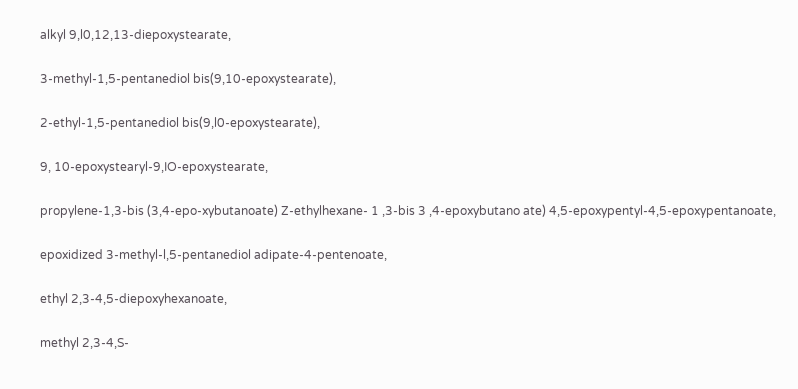alkyl 9,l0,12,13-diepoxystearate,

3-methyl-1,5-pentanediol bis(9,10-epoxystearate),

2-ethyl-1,5-pentanediol bis(9,l0-epoxystearate),

9, 10-epoxystearyl-9,IO-epoxystearate,

propylene-1,3-bis (3,4-epo-xybutanoate) Z-ethylhexane- 1 ,3-bis 3 ,4-epoxybutano ate) 4,5-epoxypentyl-4,5-epoxypentanoate,

epoxidized 3-methyl-l,5-pentanediol adipate-4-pentenoate,

ethyl 2,3-4,5-diepoxyhexanoate,

methyl 2,3-4,S-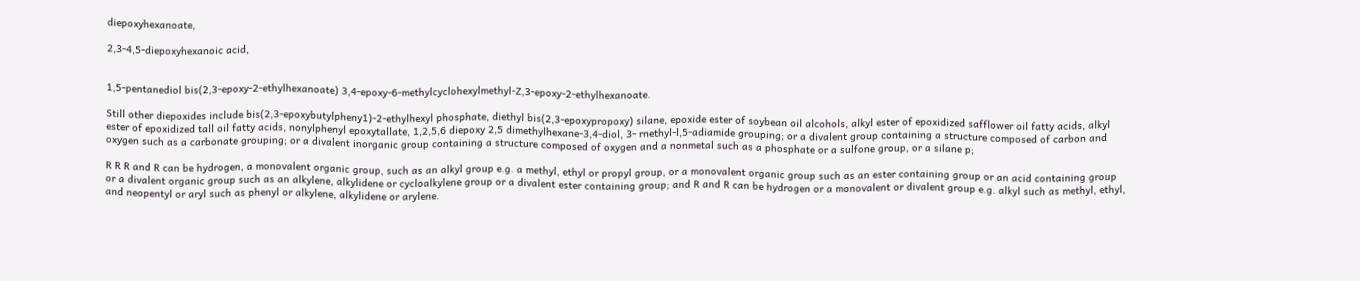diepoxyhexanoate,

2,3-4,5-diepoxyhexanoic acid,


1,5-pentanediol bis(2,3-epoxy-2-ethylhexanoate) 3,4-epoxy-6-methylcyclohexylmethyl-Z,3-epoxy-2-ethylhexanoate.

Still other diepoxides include bis(2,3-epoxybutylpheny1)-2-ethylhexyl phosphate, diethyl bis(2,3-epoxypropoxy) silane, epoxide ester of soybean oil alcohols, alkyl ester of epoxidized safflower oil fatty acids, alkyl ester of epoxidized tall oil fatty acids, nonylphenyl epoxytallate, 1,2,5,6 diepoxy 2,5 dimethylhexane-3,4-diol, 3- rnethyl-l,5-adiamide grouping; or a divalent group containing a structure composed of carbon and oxygen such as a carbonate grouping; or a divalent inorganic group containing a structure composed of oxygen and a nonmetal such as a phosphate or a sulfone group, or a silane p;

R R R and R can be hydrogen, a monovalent organic group, such as an alkyl group e.g. a methyl, ethyl or propyl group, or a monovalent organic group such as an ester containing group or an acid containing group or a divalent organic group such as an alkylene, alkylidene or cycloalkylene group or a divalent ester containing group; and R and R can be hydrogen or a monovalent or divalent group e.g. alkyl such as methyl, ethyl, and neopentyl or aryl such as phenyl or alkylene, alkylidene or arylene.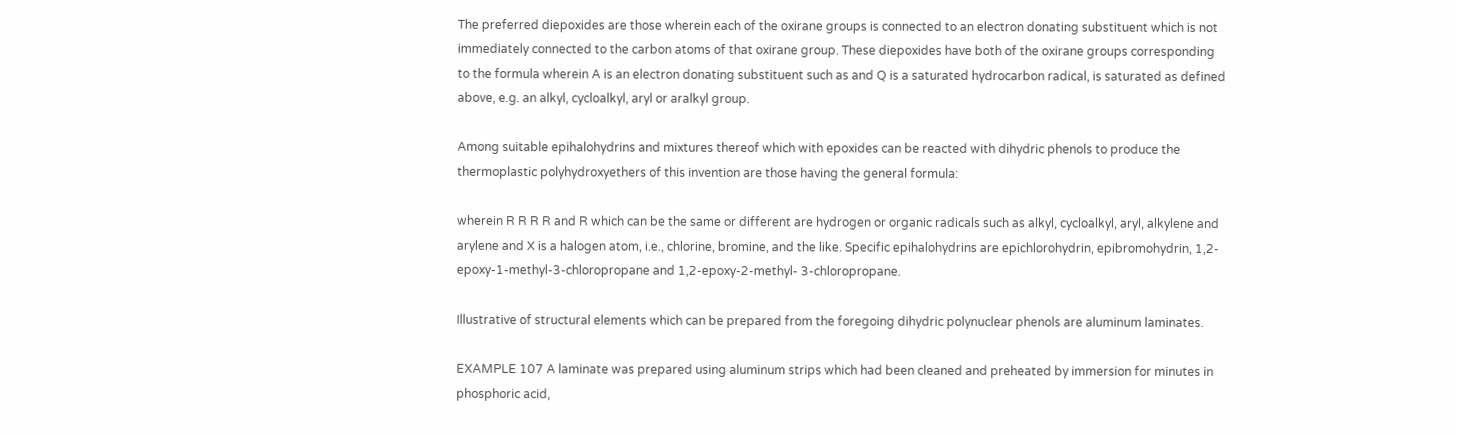The preferred diepoxides are those wherein each of the oxirane groups is connected to an electron donating substituent which is not immediately connected to the carbon atoms of that oxirane group. These diepoxides have both of the oxirane groups corresponding to the formula wherein A is an electron donating substituent such as and Q is a saturated hydrocarbon radical, is saturated as defined above, e.g. an alkyl, cycloalkyl, aryl or aralkyl group.

Among suitable epihalohydrins and mixtures thereof which with epoxides can be reacted with dihydric phenols to produce the thermoplastic polyhydroxyethers of this invention are those having the general formula:

wherein R R R R and R which can be the same or different are hydrogen or organic radicals such as alkyl, cycloalkyl, aryl, alkylene and arylene and X is a halogen atom, i.e., chlorine, bromine, and the like. Specific epihalohydrins are epichlorohydrin, epibromohydrin, 1,2- epoxy-1-methyl-3-chloropropane and 1,2-epoxy-2-methyl- 3-chloropropane.

Illustrative of structural elements which can be prepared from the foregoing dihydric polynuclear phenols are aluminum laminates.

EXAMPLE 107 A laminate was prepared using aluminum strips which had been cleaned and preheated by immersion for minutes in phosphoric acid,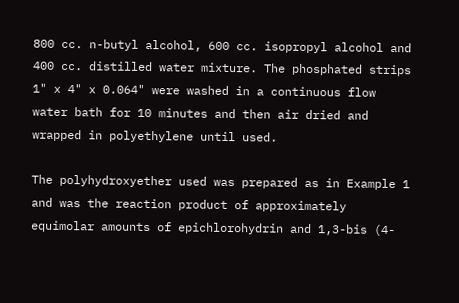800 cc. n-butyl alcohol, 600 cc. isopropyl alcohol and 400 cc. distilled water mixture. The phosphated strips 1" x 4" x 0.064" were washed in a continuous flow water bath for 10 minutes and then air dried and wrapped in polyethylene until used.

The polyhydroxyether used was prepared as in Example 1 and was the reaction product of approximately equimolar amounts of epichlorohydrin and 1,3-bis (4-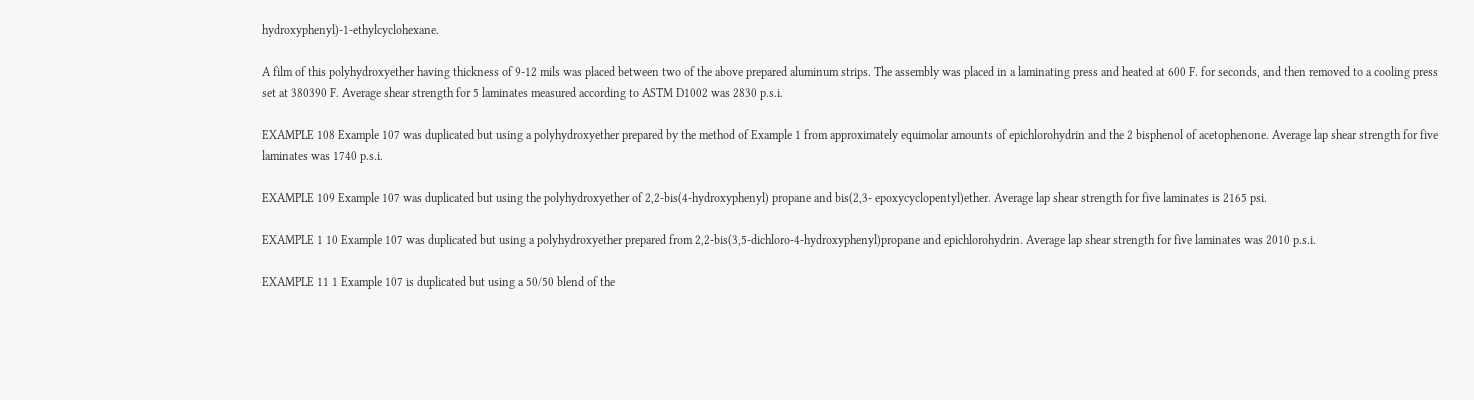hydroxyphenyl)-1-ethylcyclohexane.

A film of this polyhydroxyether having thickness of 9-12 mils was placed between two of the above prepared aluminum strips. The assembly was placed in a laminating press and heated at 600 F. for seconds, and then removed to a cooling press set at 380390 F. Average shear strength for 5 laminates measured according to ASTM D1002 was 2830 p.s.i.

EXAMPLE 108 Example 107 was duplicated but using a polyhydroxyether prepared by the method of Example 1 from approximately equimolar amounts of epichlorohydrin and the 2 bisphenol of acetophenone. Average lap shear strength for five laminates was 1740 p.s.i.

EXAMPLE 109 Example 107 was duplicated but using the polyhydroxyether of 2,2-bis(4-hydroxyphenyl) propane and bis(2,3- epoxycyclopentyl)ether. Average lap shear strength for five laminates is 2165 psi.

EXAMPLE 1 10 Example 107 was duplicated but using a polyhydroxyether prepared from 2,2-bis(3,5-dichloro-4-hydroxyphenyl)propane and epichlorohydrin. Average lap shear strength for five laminates was 2010 p.s.i.

EXAMPLE 11 1 Example 107 is duplicated but using a 50/50 blend of the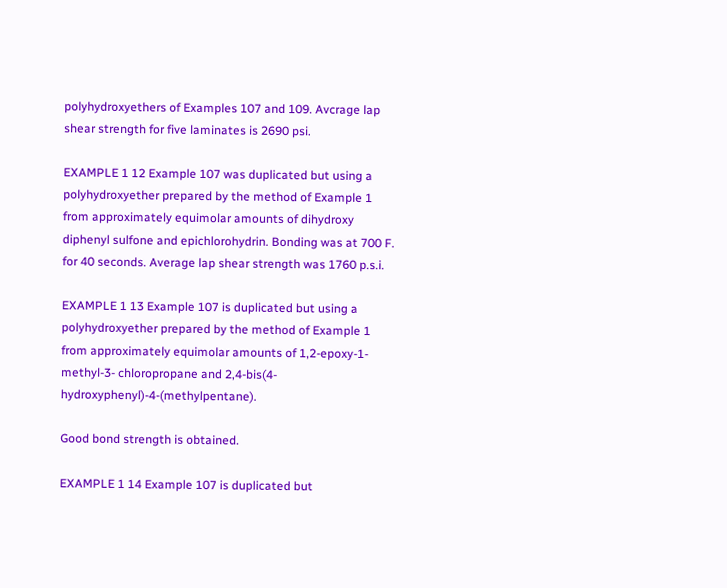polyhydroxyethers of Examples 107 and 109. Avcrage lap shear strength for five laminates is 2690 psi.

EXAMPLE 1 12 Example 107 was duplicated but using a polyhydroxyether prepared by the method of Example 1 from approximately equimolar amounts of dihydroxy diphenyl sulfone and epichlorohydrin. Bonding was at 700 F. for 40 seconds. Average lap shear strength was 1760 p.s.i.

EXAMPLE 1 13 Example 107 is duplicated but using a polyhydroxyether prepared by the method of Example 1 from approximately equimolar amounts of 1,2-epoxy-1-methyl-3- chloropropane and 2,4-bis(4-hydroxyphenyl)-4-(methylpentane).

Good bond strength is obtained.

EXAMPLE 1 14 Example 107 is duplicated but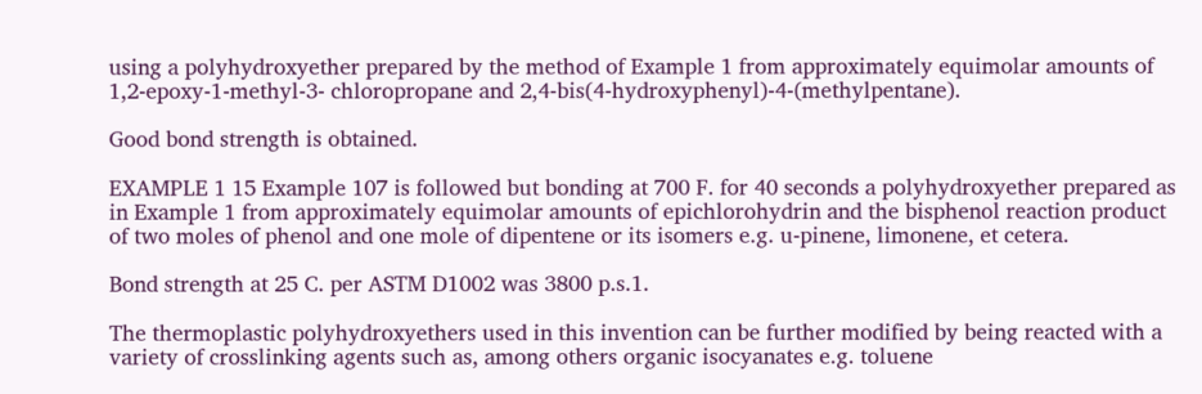using a polyhydroxyether prepared by the method of Example 1 from approximately equimolar amounts of 1,2-epoxy-1-methyl-3- chloropropane and 2,4-bis(4-hydroxyphenyl)-4-(methylpentane).

Good bond strength is obtained.

EXAMPLE 1 15 Example 107 is followed but bonding at 700 F. for 40 seconds a polyhydroxyether prepared as in Example 1 from approximately equimolar amounts of epichlorohydrin and the bisphenol reaction product of two moles of phenol and one mole of dipentene or its isomers e.g. u-pinene, limonene, et cetera.

Bond strength at 25 C. per ASTM D1002 was 3800 p.s.1.

The thermoplastic polyhydroxyethers used in this invention can be further modified by being reacted with a variety of crosslinking agents such as, among others organic isocyanates e.g. toluene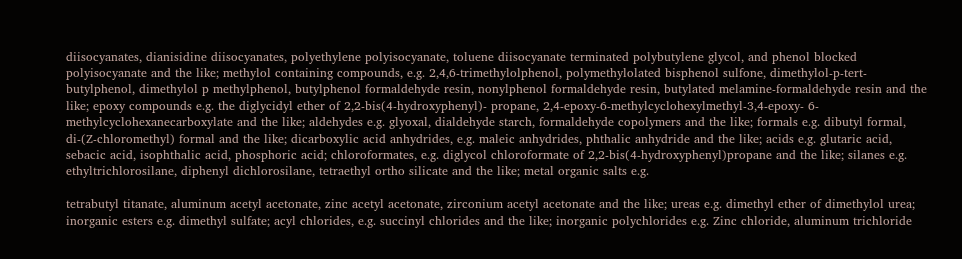diisocyanates, dianisidine diisocyanates, polyethylene polyisocyanate, toluene diisocyanate terminated polybutylene glycol, and phenol blocked polyisocyanate and the like; methylol containing compounds, e.g. 2,4,6-trimethylolphenol, polymethylolated bisphenol sulfone, dimethylol-p-tert-butylphenol, dimethylol p methylphenol, butylphenol formaldehyde resin, nonylphenol formaldehyde resin, butylated melamine-formaldehyde resin and the like; epoxy compounds e.g. the diglycidyl ether of 2,2-bis(4-hydroxyphenyl)- propane, 2,4-epoxy-6-methylcyclohexylmethyl-3,4-epoxy- 6-methylcyclohexanecarboxylate and the like; aldehydes e.g. glyoxal, dialdehyde starch, formaldehyde copolymers and the like; formals e.g. dibutyl formal, di-(Z-chloromethyl) formal and the like; dicarboxylic acid anhydrides, e.g. maleic anhydrides, phthalic anhydride and the like; acids e.g. glutaric acid, sebacic acid, isophthalic acid, phosphoric acid; chloroformates, e.g. diglycol chloroformate of 2,2-bis(4-hydroxyphenyl)propane and the like; silanes e.g. ethyltrichlorosilane, diphenyl dichlorosilane, tetraethyl ortho silicate and the like; metal organic salts e.g.

tetrabutyl titanate, aluminum acetyl acetonate, zinc acetyl acetonate, zirconium acetyl acetonate and the like; ureas e.g. dimethyl ether of dimethylol urea; inorganic esters e.g. dimethyl sulfate; acyl chlorides, e.g. succinyl chlorides and the like; inorganic polychlorides e.g. Zinc chloride, aluminum trichloride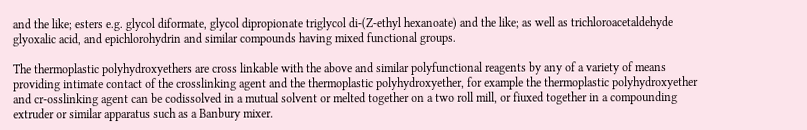and the like; esters e.g. glycol diformate, glycol dipropionate triglycol di-(Z-ethyl hexanoate) and the like; as well as trichloroacetaldehyde glyoxalic acid, and epichlorohydrin and similar compounds having mixed functional groups.

The thermoplastic polyhydroxyethers are cross linkable with the above and similar polyfunctional reagents by any of a variety of means providing intimate contact of the crosslinking agent and the thermoplastic polyhydroxyether, for example the thermoplastic polyhydroxyether and cr-osslinking agent can be codissolved in a mutual solvent or melted together on a two roll mill, or fiuxed together in a compounding extruder or similar apparatus such as a Banbury mixer.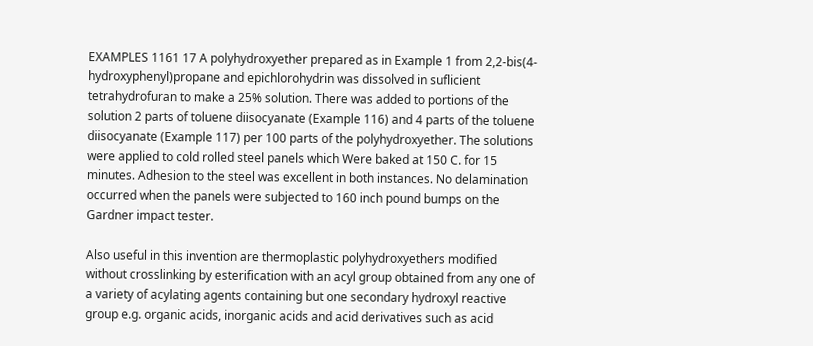EXAMPLES 1161 17 A polyhydroxyether prepared as in Example 1 from 2,2-bis(4-hydroxyphenyl)propane and epichlorohydrin was dissolved in suflicient tetrahydrofuran to make a 25% solution. There was added to portions of the solution 2 parts of toluene diisocyanate (Example 116) and 4 parts of the toluene diisocyanate (Example 117) per 100 parts of the polyhydroxyether. The solutions were applied to cold rolled steel panels which Were baked at 150 C. for 15 minutes. Adhesion to the steel was excellent in both instances. No delamination occurred when the panels were subjected to 160 inch pound bumps on the Gardner impact tester.

Also useful in this invention are thermoplastic polyhydroxyethers modified without crosslinking by esterification with an acyl group obtained from any one of a variety of acylating agents containing but one secondary hydroxyl reactive group e.g. organic acids, inorganic acids and acid derivatives such as acid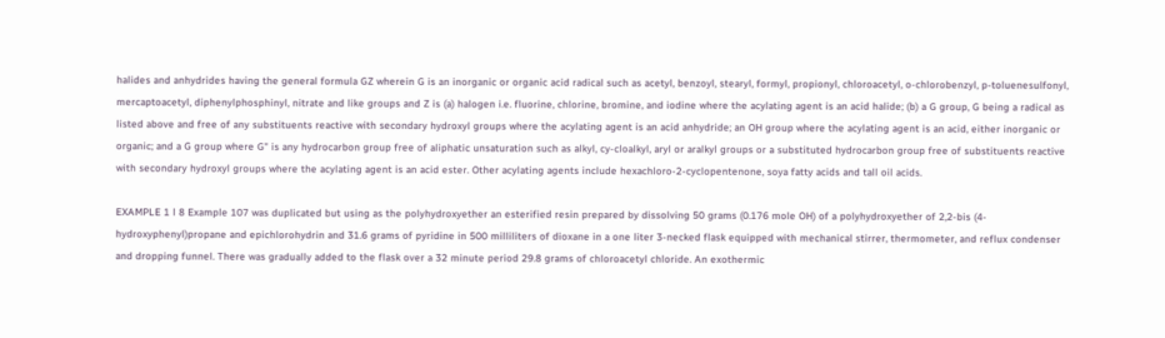halides and anhydrides having the general formula GZ wherein G is an inorganic or organic acid radical such as acetyl, benzoyl, stearyl, formyl, propionyl, chloroacetyl, o-chlorobenzyl, p-toluenesulfonyl, mercaptoacetyl, diphenylphosphinyl, nitrate and like groups and Z is (a) halogen i.e. fluorine, chlorine, bromine, and iodine where the acylating agent is an acid halide; (b) a G group, G being a radical as listed above and free of any substituents reactive with secondary hydroxyl groups where the acylating agent is an acid anhydride; an OH group where the acylating agent is an acid, either inorganic or organic; and a G group where G" is any hydrocarbon group free of aliphatic unsaturation such as alkyl, cy-cloalkyl, aryl or aralkyl groups or a substituted hydrocarbon group free of substituents reactive with secondary hydroxyl groups where the acylating agent is an acid ester. Other acylating agents include hexachloro-2-cyclopentenone, soya fatty acids and tall oil acids.

EXAMPLE 1 l 8 Example 107 was duplicated but using as the polyhydroxyether an esterified resin prepared by dissolving 50 grams (0.176 mole OH) of a polyhydroxyether of 2,2-bis (4-hydroxyphenyl)propane and epichlorohydrin and 31.6 grams of pyridine in 500 milliliters of dioxane in a one liter 3-necked flask equipped with mechanical stirrer, thermometer, and reflux condenser and dropping funnel. There was gradually added to the flask over a 32 minute period 29.8 grams of chloroacetyl chloride. An exothermic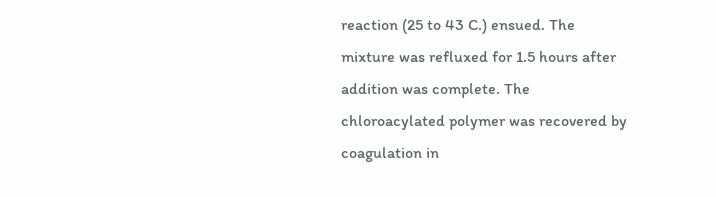reaction (25 to 43 C.) ensued. The mixture was refluxed for 1.5 hours after addition was complete. The chloroacylated polymer was recovered by coagulation in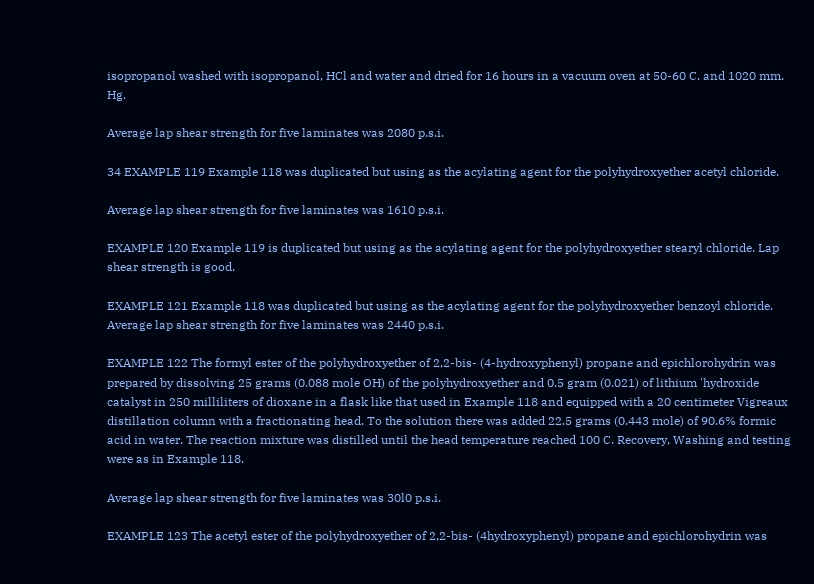isopropanol washed with isopropanol, HCl and water and dried for 16 hours in a vacuum oven at 50-60 C. and 1020 mm. Hg.

Average lap shear strength for five laminates was 2080 p.s.i.

34 EXAMPLE 119 Example 118 was duplicated but using as the acylating agent for the polyhydroxyether acetyl chloride.

Average lap shear strength for five laminates was 1610 p.s.i.

EXAMPLE 120 Example 119 is duplicated but using as the acylating agent for the polyhydroxyether stearyl chloride. Lap shear strength is good.

EXAMPLE 121 Example 118 was duplicated but using as the acylating agent for the polyhydroxyether benzoyl chloride. Average lap shear strength for five laminates was 2440 p.s.i.

EXAMPLE 122 The formyl ester of the polyhydroxyether of 2,2-bis- (4-hydroxyphenyl) propane and epichlorohydrin was prepared by dissolving 25 grams (0.088 mole OH) of the polyhydroxyether and 0.5 gram (0.021) of lithium 'hydroxide catalyst in 250 milliliters of dioxane in a flask like that used in Example 118 and equipped with a 20 centimeter Vigreaux distillation column with a fractionating head. To the solution there was added 22.5 grams (0.443 mole) of 90.6% formic acid in water. The reaction mixture was distilled until the head temperature reached 100 C. Recovery, Washing and testing were as in Example 118.

Average lap shear strength for five laminates was 30l0 p.s.i.

EXAMPLE 123 The acetyl ester of the polyhydroxyether of 2,2-bis- (4hydroxyphenyl) propane and epichlorohydrin was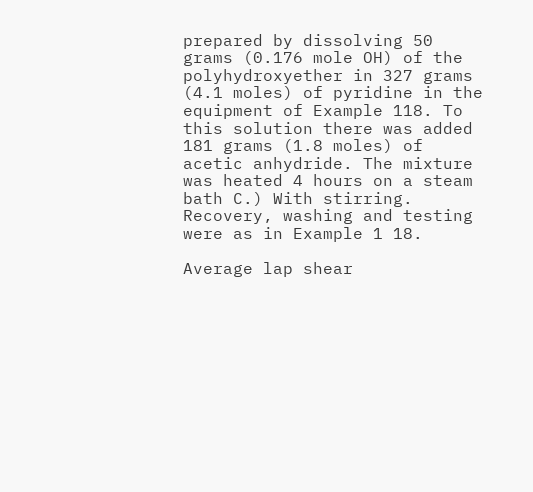prepared by dissolving 50 grams (0.176 mole OH) of the polyhydroxyether in 327 grams (4.1 moles) of pyridine in the equipment of Example 118. To this solution there was added 181 grams (1.8 moles) of acetic anhydride. The mixture was heated 4 hours on a steam bath C.) With stirring. Recovery, washing and testing were as in Example 1 18.

Average lap shear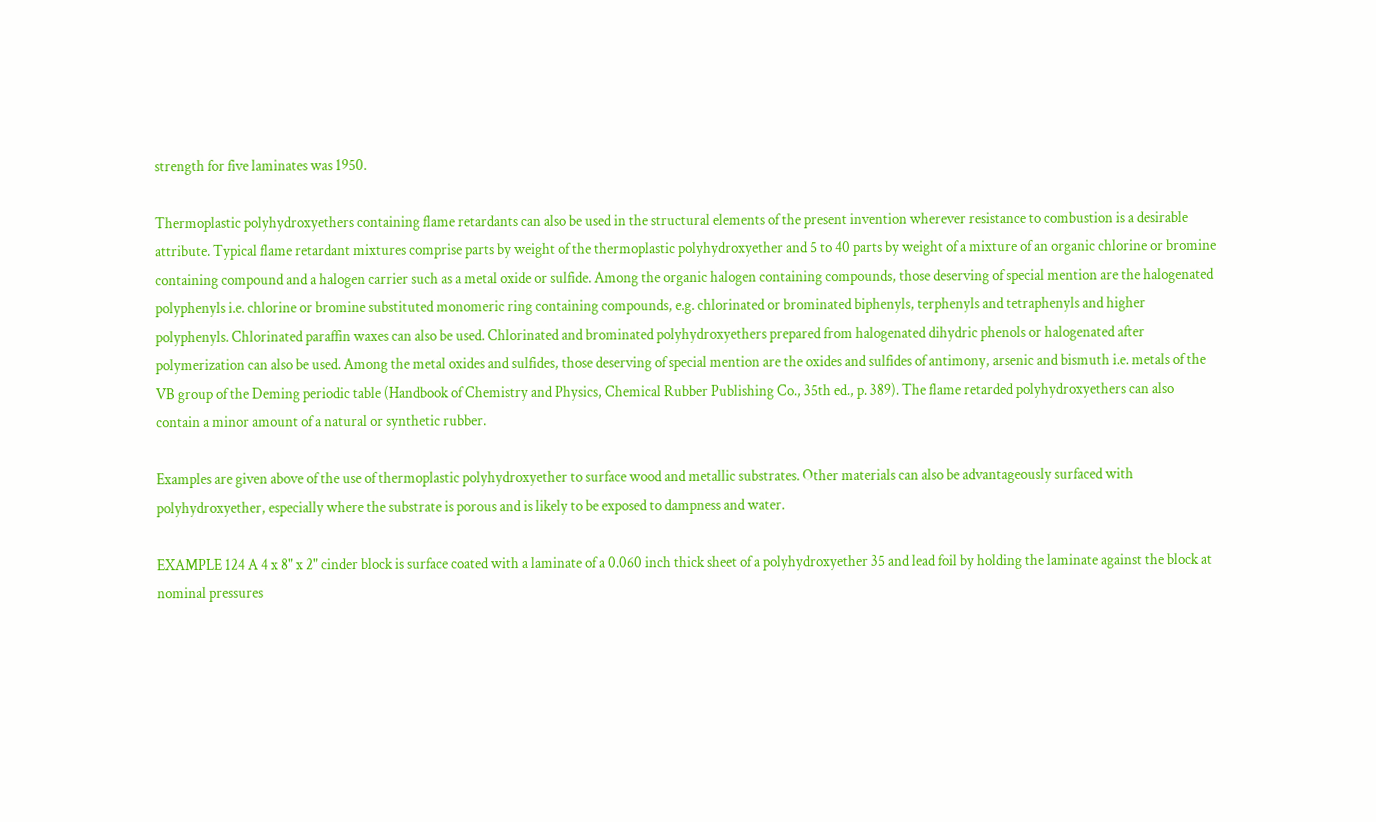strength for five laminates was 1950.

Thermoplastic polyhydroxyethers containing flame retardants can also be used in the structural elements of the present invention wherever resistance to combustion is a desirable attribute. Typical flame retardant mixtures comprise parts by weight of the thermoplastic polyhydroxyether and 5 to 40 parts by weight of a mixture of an organic chlorine or bromine containing compound and a halogen carrier such as a metal oxide or sulfide. Among the organic halogen containing compounds, those deserving of special mention are the halogenated polyphenyls i.e. chlorine or bromine substituted monomeric ring containing compounds, e.g. chlorinated or brominated biphenyls, terphenyls and tetraphenyls and higher polyphenyls. Chlorinated paraffin waxes can also be used. Chlorinated and brominated polyhydroxyethers prepared from halogenated dihydric phenols or halogenated after polymerization can also be used. Among the metal oxides and sulfides, those deserving of special mention are the oxides and sulfides of antimony, arsenic and bismuth i.e. metals of the VB group of the Deming periodic table (Handbook of Chemistry and Physics, Chemical Rubber Publishing Co., 35th ed., p. 389). The flame retarded polyhydroxyethers can also contain a minor amount of a natural or synthetic rubber.

Examples are given above of the use of thermoplastic polyhydroxyether to surface wood and metallic substrates. Other materials can also be advantageously surfaced with polyhydroxyether, especially where the substrate is porous and is likely to be exposed to dampness and water.

EXAMPLE 124 A 4 x 8" x 2" cinder block is surface coated with a laminate of a 0.060 inch thick sheet of a polyhydroxyether 35 and lead foil by holding the laminate against the block at nominal pressures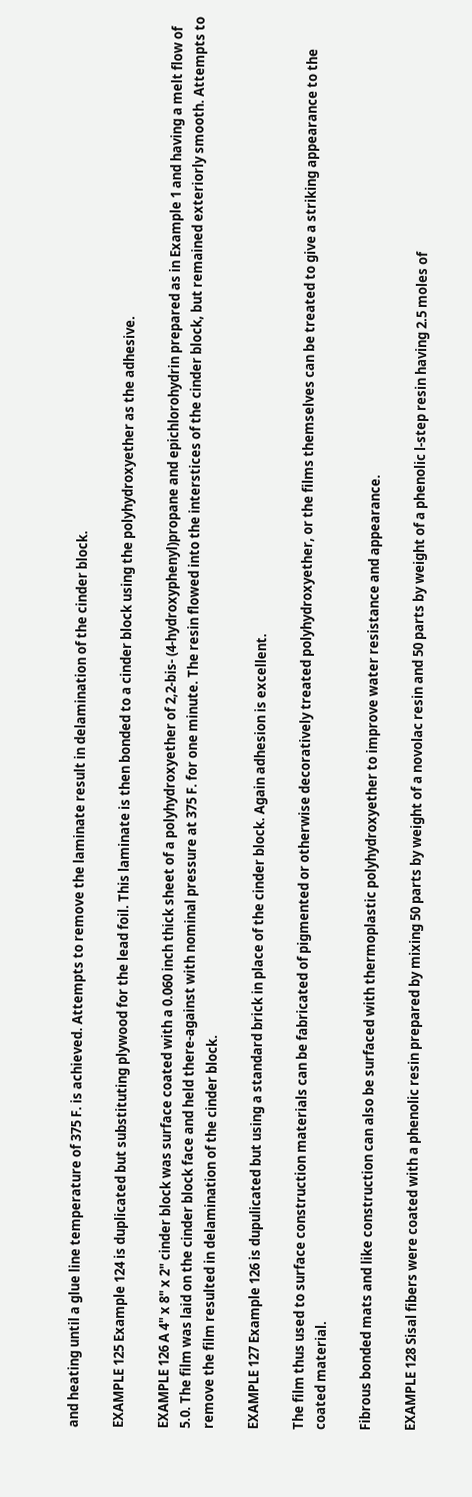and heating until a glue line temperature of 375 F. is achieved. Attempts to remove the laminate result in delamination of the cinder block.

EXAMPLE 125 Example 124 is duplicated but substituting plywood for the lead foil. This laminate is then bonded to a cinder block using the polyhydroxyether as the adhesive.

EXAMPLE 126 A 4" x 8" x 2" cinder block was surface coated with a 0.060 inch thick sheet of a polyhydroxyether of 2,2-bis- (4-hydroxyphenyl)propane and epichlorohydrin prepared as in Example 1 and having a melt flow of 5.0. The film was laid on the cinder block face and held there-against with nominal pressure at 375 F. for one minute. The resin flowed into the interstices of the cinder block, but remained exteriorly smooth. Attempts to remove the film resulted in delamination of the cinder block.

EXAMPLE 127 Example 126 is dupulicated but using a standard brick in place of the cinder block. Again adhesion is excellent.

The film thus used to surface construction materials can be fabricated of pigmented or otherwise decoratively treated polyhydroxyether, or the films themselves can be treated to give a striking appearance to the coated material.

Fibrous bonded mats and like construction can also be surfaced with thermoplastic polyhydroxyether to improve water resistance and appearance.

EXAMPLE 128 Sisal fibers were coated with a phenolic resin prepared by mixing 50 parts by weight of a novolac resin and 50 parts by weight of a phenolic l-step resin having 2.5 moles of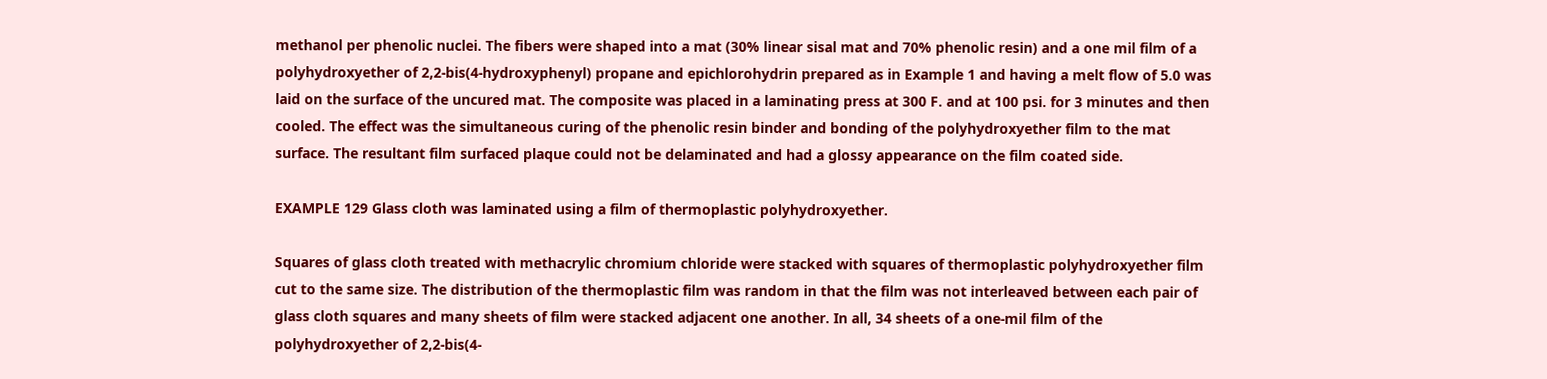methanol per phenolic nuclei. The fibers were shaped into a mat (30% linear sisal mat and 70% phenolic resin) and a one mil film of a polyhydroxyether of 2,2-bis(4-hydroxyphenyl) propane and epichlorohydrin prepared as in Example 1 and having a melt flow of 5.0 was laid on the surface of the uncured mat. The composite was placed in a laminating press at 300 F. and at 100 psi. for 3 minutes and then cooled. The effect was the simultaneous curing of the phenolic resin binder and bonding of the polyhydroxyether film to the mat surface. The resultant film surfaced plaque could not be delaminated and had a glossy appearance on the film coated side.

EXAMPLE 129 Glass cloth was laminated using a film of thermoplastic polyhydroxyether.

Squares of glass cloth treated with methacrylic chromium chloride were stacked with squares of thermoplastic polyhydroxyether film cut to the same size. The distribution of the thermoplastic film was random in that the film was not interleaved between each pair of glass cloth squares and many sheets of film were stacked adjacent one another. In all, 34 sheets of a one-mil film of the polyhydroxyether of 2,2-bis(4-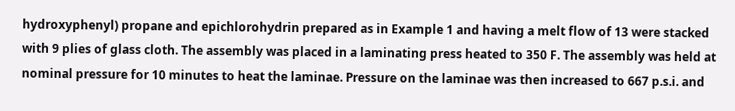hydroxyphenyl) propane and epichlorohydrin prepared as in Example 1 and having a melt flow of 13 were stacked with 9 plies of glass cloth. The assembly was placed in a laminating press heated to 350 F. The assembly was held at nominal pressure for 10 minutes to heat the laminae. Pressure on the laminae was then increased to 667 p.s.i. and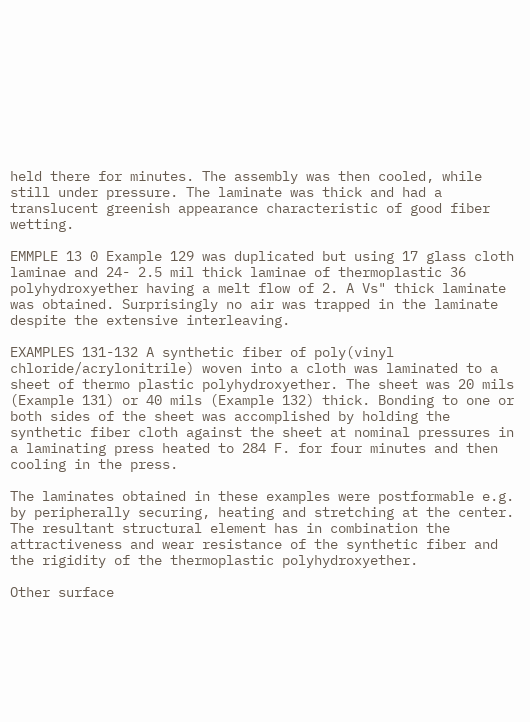held there for minutes. The assembly was then cooled, while still under pressure. The laminate was thick and had a translucent greenish appearance characteristic of good fiber wetting.

EMMPLE 13 0 Example 129 was duplicated but using 17 glass cloth laminae and 24- 2.5 mil thick laminae of thermoplastic 36 polyhydroxyether having a melt flow of 2. A Vs" thick laminate was obtained. Surprisingly no air was trapped in the laminate despite the extensive interleaving.

EXAMPLES 131-132 A synthetic fiber of poly(vinyl chloride/acrylonitrile) woven into a cloth was laminated to a sheet of thermo plastic polyhydroxyether. The sheet was 20 mils (Example 131) or 40 mils (Example 132) thick. Bonding to one or both sides of the sheet was accomplished by holding the synthetic fiber cloth against the sheet at nominal pressures in a laminating press heated to 284 F. for four minutes and then cooling in the press.

The laminates obtained in these examples were postformable e.g. by peripherally securing, heating and stretching at the center. The resultant structural element has in combination the attractiveness and wear resistance of the synthetic fiber and the rigidity of the thermoplastic polyhydroxyether.

Other surface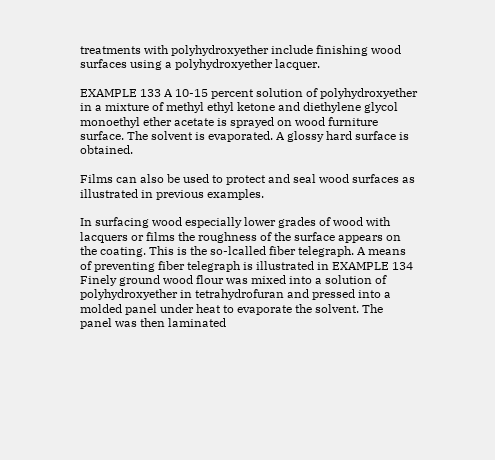treatments with polyhydroxyether include finishing wood surfaces using a polyhydroxyether lacquer.

EXAMPLE 133 A 10-15 percent solution of polyhydroxyether in a mixture of methyl ethyl ketone and diethylene glycol monoethyl ether acetate is sprayed on wood furniture surface. The solvent is evaporated. A glossy hard surface is obtained.

Films can also be used to protect and seal wood surfaces as illustrated in previous examples.

In surfacing wood especially lower grades of wood with lacquers or films the roughness of the surface appears on the coating. This is the so-lcalled fiber telegraph. A means of preventing fiber telegraph is illustrated in EXAMPLE 134 Finely ground wood flour was mixed into a solution of polyhydroxyether in tetrahydrofuran and pressed into a molded panel under heat to evaporate the solvent. The panel was then laminated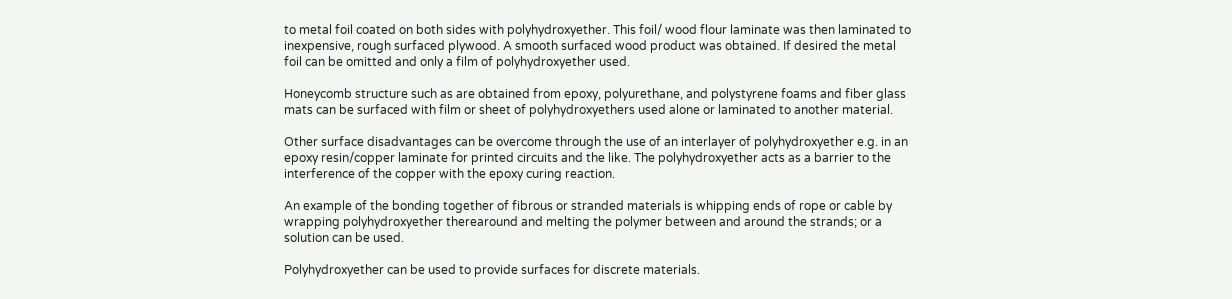to metal foil coated on both sides with polyhydroxyether. This foil/ wood flour laminate was then laminated to inexpensive, rough surfaced plywood. A smooth surfaced wood product was obtained. If desired the metal foil can be omitted and only a film of polyhydroxyether used.

Honeycomb structure such as are obtained from epoxy, polyurethane, and polystyrene foams and fiber glass mats can be surfaced with film or sheet of polyhydroxyethers used alone or laminated to another material.

Other surface disadvantages can be overcome through the use of an interlayer of polyhydroxyether e.g. in an epoxy resin/copper laminate for printed circuits and the like. The polyhydroxyether acts as a barrier to the interference of the copper with the epoxy curing reaction.

An example of the bonding together of fibrous or stranded materials is whipping ends of rope or cable by wrapping polyhydroxyether therearound and melting the polymer between and around the strands; or a solution can be used.

Polyhydroxyether can be used to provide surfaces for discrete materials.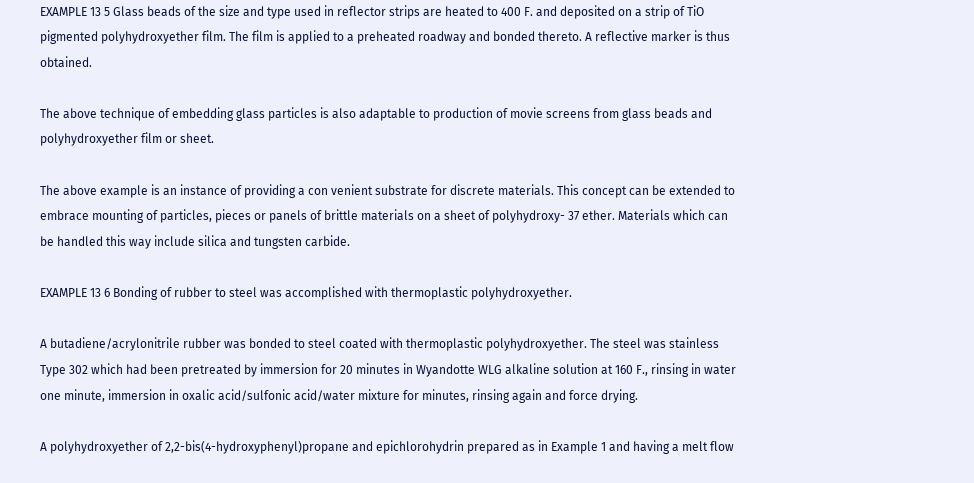EXAMPLE 13 5 Glass beads of the size and type used in reflector strips are heated to 400 F. and deposited on a strip of TiO pigmented polyhydroxyether film. The film is applied to a preheated roadway and bonded thereto. A reflective marker is thus obtained.

The above technique of embedding glass particles is also adaptable to production of movie screens from glass beads and polyhydroxyether film or sheet.

The above example is an instance of providing a con venient substrate for discrete materials. This concept can be extended to embrace mounting of particles, pieces or panels of brittle materials on a sheet of polyhydroxy- 37 ether. Materials which can be handled this way include silica and tungsten carbide.

EXAMPLE 13 6 Bonding of rubber to steel was accomplished with thermoplastic polyhydroxyether.

A butadiene/acrylonitrile rubber was bonded to steel coated with thermoplastic polyhydroxyether. The steel was stainless Type 302 which had been pretreated by immersion for 20 minutes in Wyandotte WLG alkaline solution at 160 F., rinsing in water one minute, immersion in oxalic acid/sulfonic acid/water mixture for minutes, rinsing again and force drying.

A polyhydroxyether of 2,2-bis(4-hydroxyphenyl)propane and epichlorohydrin prepared as in Example 1 and having a melt flow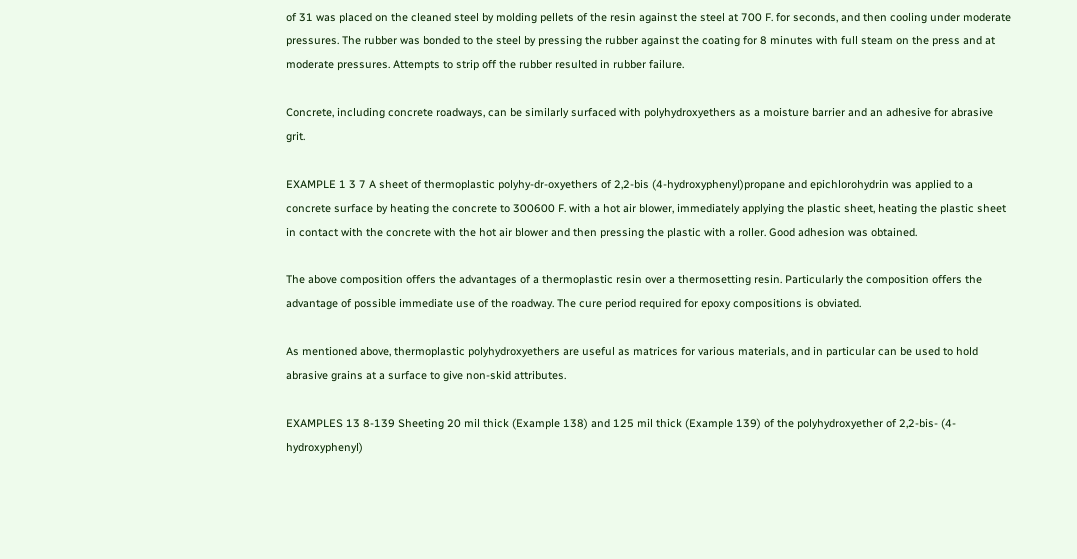of 31 was placed on the cleaned steel by molding pellets of the resin against the steel at 700 F. for seconds, and then cooling under moderate pressures. The rubber was bonded to the steel by pressing the rubber against the coating for 8 minutes with full steam on the press and at moderate pressures. Attempts to strip off the rubber resulted in rubber failure.

Concrete, including concrete roadways, can be similarly surfaced with polyhydroxyethers as a moisture barrier and an adhesive for abrasive grit.

EXAMPLE 1 3 7 A sheet of thermoplastic polyhy-dr-oxyethers of 2,2-bis (4-hydroxyphenyl)propane and epichlorohydrin was applied to a concrete surface by heating the concrete to 300600 F. with a hot air blower, immediately applying the plastic sheet, heating the plastic sheet in contact with the concrete with the hot air blower and then pressing the plastic with a roller. Good adhesion was obtained.

The above composition offers the advantages of a thermoplastic resin over a thermosetting resin. Particularly the composition offers the advantage of possible immediate use of the roadway. The cure period required for epoxy compositions is obviated.

As mentioned above, thermoplastic polyhydroxyethers are useful as matrices for various materials, and in particular can be used to hold abrasive grains at a surface to give non-skid attributes.

EXAMPLES 13 8-139 Sheeting 20 mil thick (Example 138) and 125 mil thick (Example 139) of the polyhydroxyether of 2,2-bis- (4-hydroxyphenyl)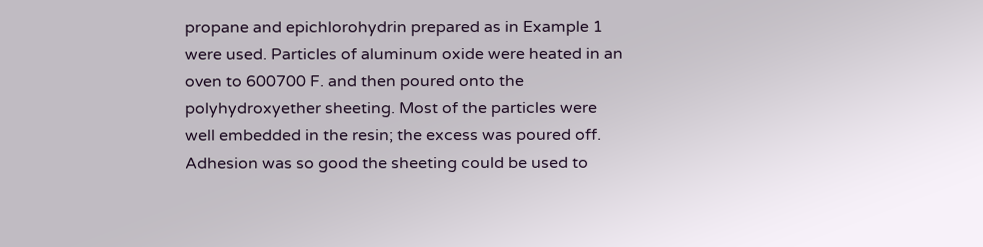propane and epichlorohydrin prepared as in Example 1 were used. Particles of aluminum oxide were heated in an oven to 600700 F. and then poured onto the polyhydroxyether sheeting. Most of the particles were well embedded in the resin; the excess was poured off. Adhesion was so good the sheeting could be used to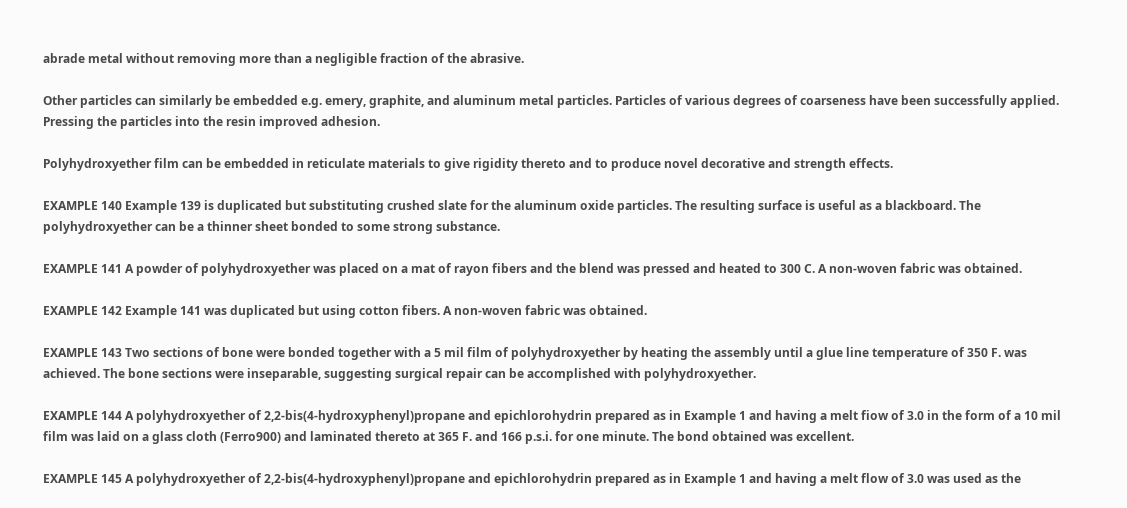abrade metal without removing more than a negligible fraction of the abrasive.

Other particles can similarly be embedded e.g. emery, graphite, and aluminum metal particles. Particles of various degrees of coarseness have been successfully applied. Pressing the particles into the resin improved adhesion.

Polyhydroxyether film can be embedded in reticulate materials to give rigidity thereto and to produce novel decorative and strength effects.

EXAMPLE 140 Example 139 is duplicated but substituting crushed slate for the aluminum oxide particles. The resulting surface is useful as a blackboard. The polyhydroxyether can be a thinner sheet bonded to some strong substance.

EXAMPLE 141 A powder of polyhydroxyether was placed on a mat of rayon fibers and the blend was pressed and heated to 300 C. A non-woven fabric was obtained.

EXAMPLE 142 Example 141 was duplicated but using cotton fibers. A non-woven fabric was obtained.

EXAMPLE 143 Two sections of bone were bonded together with a 5 mil film of polyhydroxyether by heating the assembly until a glue line temperature of 350 F. was achieved. The bone sections were inseparable, suggesting surgical repair can be accomplished with polyhydroxyether.

EXAMPLE 144 A polyhydroxyether of 2,2-bis(4-hydroxyphenyl)propane and epichlorohydrin prepared as in Example 1 and having a melt fiow of 3.0 in the form of a 10 mil film was laid on a glass cloth (Ferro900) and laminated thereto at 365 F. and 166 p.s.i. for one minute. The bond obtained was excellent.

EXAMPLE 145 A polyhydroxyether of 2,2-bis(4-hydroxyphenyl)propane and epichlorohydrin prepared as in Example 1 and having a melt flow of 3.0 was used as the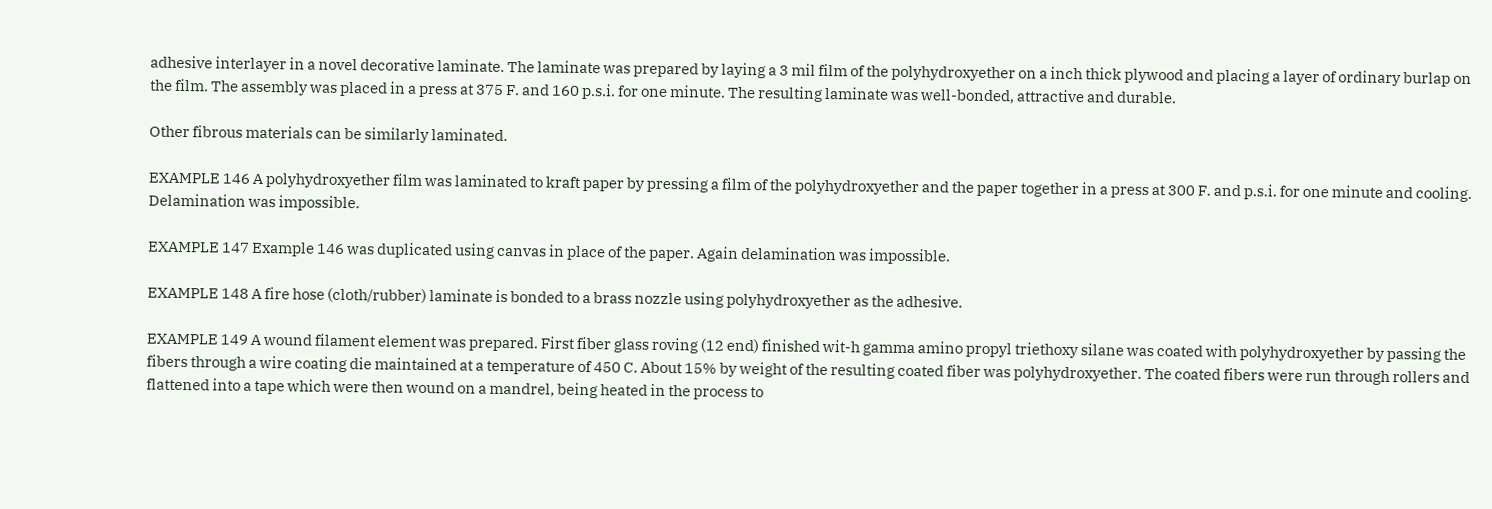adhesive interlayer in a novel decorative laminate. The laminate was prepared by laying a 3 mil film of the polyhydroxyether on a inch thick plywood and placing a layer of ordinary burlap on the film. The assembly was placed in a press at 375 F. and 160 p.s.i. for one minute. The resulting laminate was well-bonded, attractive and durable.

Other fibrous materials can be similarly laminated.

EXAMPLE 146 A polyhydroxyether film was laminated to kraft paper by pressing a film of the polyhydroxyether and the paper together in a press at 300 F. and p.s.i. for one minute and cooling. Delamination was impossible.

EXAMPLE 147 Example 146 was duplicated using canvas in place of the paper. Again delamination was impossible.

EXAMPLE 148 A fire hose (cloth/rubber) laminate is bonded to a brass nozzle using polyhydroxyether as the adhesive.

EXAMPLE 149 A wound filament element was prepared. First fiber glass roving (12 end) finished wit-h gamma amino propyl triethoxy silane was coated with polyhydroxyether by passing the fibers through a wire coating die maintained at a temperature of 450 C. About 15% by weight of the resulting coated fiber was polyhydroxyether. The coated fibers were run through rollers and flattened into a tape which were then wound on a mandrel, being heated in the process to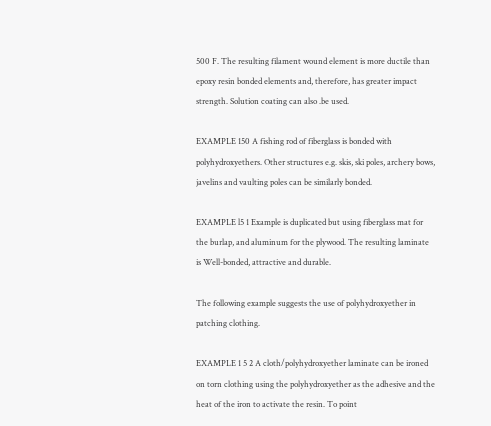500 F. The resulting filament wound element is more ductile than epoxy resin bonded elements and, therefore, has greater impact strength. Solution coating can also .be used.

EXAMPLE 150 A fishing rod of fiberglass is bonded with polyhydroxyethers. Other structures e.g. skis, ski poles, archery bows, javelins and vaulting poles can be similarly bonded.

EXAMPLE l5 1 Example is duplicated but using fiberglass mat for the burlap, and aluminum for the plywood. The resulting laminate is Well-bonded, attractive and durable.

The following example suggests the use of polyhydroxyether in patching clothing.

EXAMPLE 1 5 2 A cloth/polyhydroxyether laminate can be ironed on torn clothing using the polyhydroxyether as the adhesive and the heat of the iron to activate the resin. To point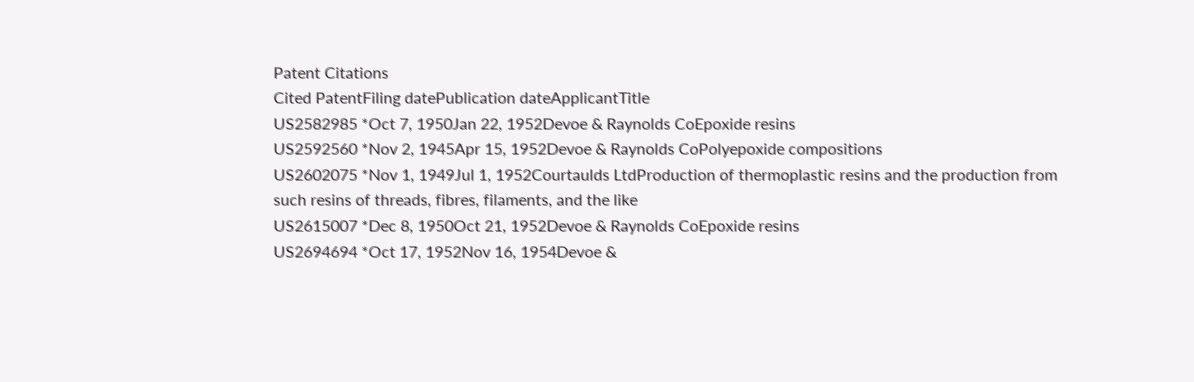Patent Citations
Cited PatentFiling datePublication dateApplicantTitle
US2582985 *Oct 7, 1950Jan 22, 1952Devoe & Raynolds CoEpoxide resins
US2592560 *Nov 2, 1945Apr 15, 1952Devoe & Raynolds CoPolyepoxide compositions
US2602075 *Nov 1, 1949Jul 1, 1952Courtaulds LtdProduction of thermoplastic resins and the production from such resins of threads, fibres, filaments, and the like
US2615007 *Dec 8, 1950Oct 21, 1952Devoe & Raynolds CoEpoxide resins
US2694694 *Oct 17, 1952Nov 16, 1954Devoe &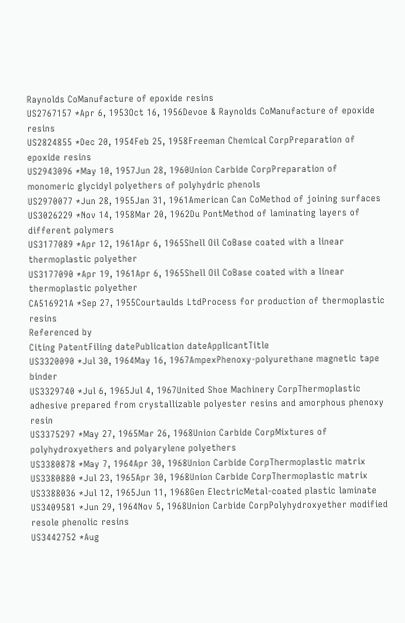Raynolds CoManufacture of epoxide resins
US2767157 *Apr 6, 1953Oct 16, 1956Devoe & Raynolds CoManufacture of epoxide resins
US2824855 *Dec 20, 1954Feb 25, 1958Freeman Chemical CorpPreparation of epoxide resins
US2943096 *May 10, 1957Jun 28, 1960Union Carbide CorpPreparation of monomeric glycidyl polyethers of polyhydric phenols
US2970077 *Jun 28, 1955Jan 31, 1961American Can CoMethod of joining surfaces
US3026229 *Nov 14, 1958Mar 20, 1962Du PontMethod of laminating layers of different polymers
US3177089 *Apr 12, 1961Apr 6, 1965Shell Oil CoBase coated with a linear thermoplastic polyether
US3177090 *Apr 19, 1961Apr 6, 1965Shell Oil CoBase coated with a linear thermoplastic polyether
CA516921A *Sep 27, 1955Courtaulds LtdProcess for production of thermoplastic resins
Referenced by
Citing PatentFiling datePublication dateApplicantTitle
US3320090 *Jul 30, 1964May 16, 1967AmpexPhenoxy-polyurethane magnetic tape binder
US3329740 *Jul 6, 1965Jul 4, 1967United Shoe Machinery CorpThermoplastic adhesive prepared from crystallizable polyester resins and amorphous phenoxy resin
US3375297 *May 27, 1965Mar 26, 1968Union Carbide CorpMixtures of polyhydroxyethers and polyarylene polyethers
US3380878 *May 7, 1964Apr 30, 1968Union Carbide CorpThermoplastic matrix
US3380880 *Jul 23, 1965Apr 30, 1968Union Carbide CorpThermoplastic matrix
US3388036 *Jul 12, 1965Jun 11, 1968Gen ElectricMetal-coated plastic laminate
US3409581 *Jun 29, 1964Nov 5, 1968Union Carbide CorpPolyhydroxyether modified resole phenolic resins
US3442752 *Aug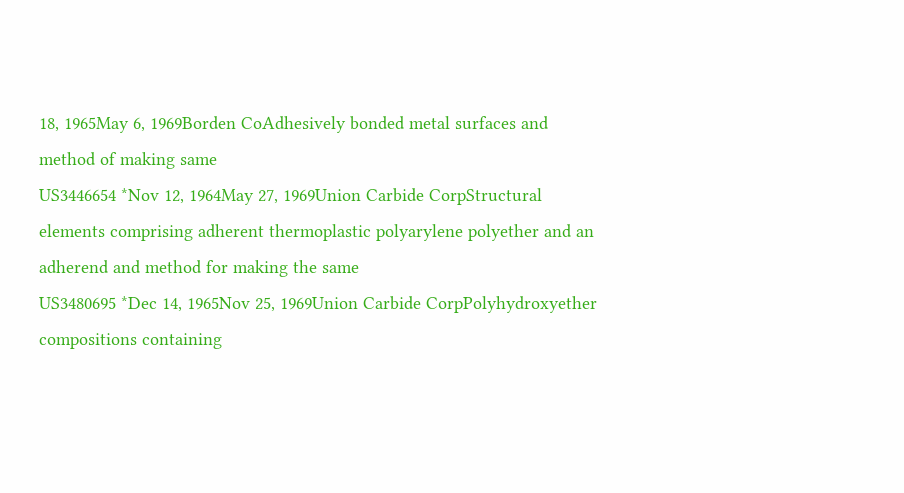18, 1965May 6, 1969Borden CoAdhesively bonded metal surfaces and method of making same
US3446654 *Nov 12, 1964May 27, 1969Union Carbide CorpStructural elements comprising adherent thermoplastic polyarylene polyether and an adherend and method for making the same
US3480695 *Dec 14, 1965Nov 25, 1969Union Carbide CorpPolyhydroxyether compositions containing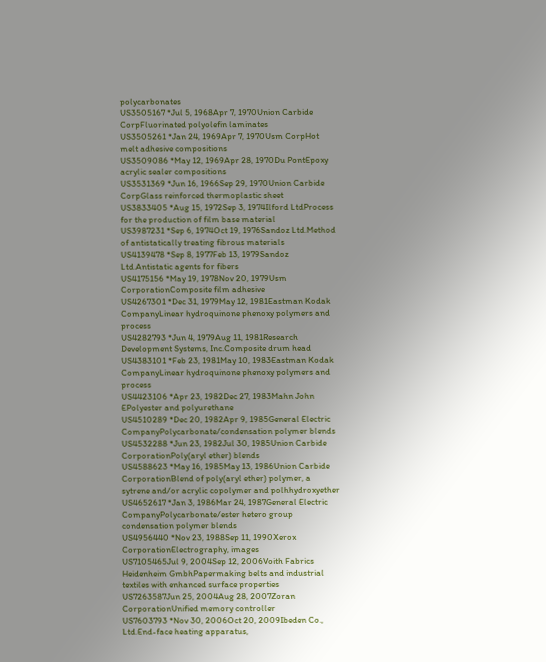polycarbonates
US3505167 *Jul 5, 1968Apr 7, 1970Union Carbide CorpFluorinated polyolefin laminates
US3505261 *Jan 24, 1969Apr 7, 1970Usm CorpHot melt adhesive compositions
US3509086 *May 12, 1969Apr 28, 1970Du PontEpoxy acrylic sealer compositions
US3531369 *Jun 16, 1966Sep 29, 1970Union Carbide CorpGlass reinforced thermoplastic sheet
US3833405 *Aug 15, 1972Sep 3, 1974Ilford LtdProcess for the production of film base material
US3987231 *Sep 6, 1974Oct 19, 1976Sandoz Ltd.Method of antistatically treating fibrous materials
US4139478 *Sep 8, 1977Feb 13, 1979Sandoz Ltd.Antistatic agents for fibers
US4175156 *May 19, 1978Nov 20, 1979Usm CorporationComposite film adhesive
US4267301 *Dec 31, 1979May 12, 1981Eastman Kodak CompanyLinear hydroquinone phenoxy polymers and process
US4282793 *Jun 4, 1979Aug 11, 1981Research Development Systems, Inc.Composite drum head
US4383101 *Feb 23, 1981May 10, 1983Eastman Kodak CompanyLinear hydroquinone phenoxy polymers and process
US4423106 *Apr 23, 1982Dec 27, 1983Mahn John EPolyester and polyurethane
US4510289 *Dec 20, 1982Apr 9, 1985General Electric CompanyPolycarbonate/condensation polymer blends
US4532288 *Jun 23, 1982Jul 30, 1985Union Carbide CorporationPoly(aryl ether) blends
US4588623 *May 16, 1985May 13, 1986Union Carbide CorporationBlend of poly(aryl ether) polymer, a sytrene and/or acrylic copolymer and polhhydroxyether
US4652617 *Jan 3, 1986Mar 24, 1987General Electric CompanyPolycarbonate/ester hetero group condensation polymer blends
US4956440 *Nov 23, 1988Sep 11, 1990Xerox CorporationElectrography, images
US7105465Jul 9, 2004Sep 12, 2006Voith Fabrics Heidenheim GmbhPapermaking belts and industrial textiles with enhanced surface properties
US7263587Jun 25, 2004Aug 28, 2007Zoran CorporationUnified memory controller
US7603793 *Nov 30, 2006Oct 20, 2009Ibeden Co., Ltd.End-face heating apparatus,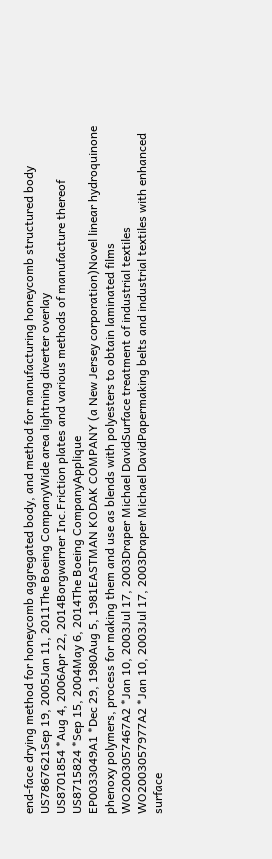end-face drying method for honeycomb aggregated body, and method for manufacturing honeycomb structured body
US7867621Sep 19, 2005Jan 11, 2011The Boeing CompanyWide area lightning diverter overlay
US8701854 *Aug 4, 2006Apr 22, 2014Borgwarner Inc.Friction plates and various methods of manufacture thereof
US8715824 *Sep 15, 2004May 6, 2014The Boeing CompanyApplique
EP0033049A1 *Dec 29, 1980Aug 5, 1981EASTMAN KODAK COMPANY (a New Jersey corporation)Novel linear hydroquinone phenoxy polymers, process for making them and use as blends with polyesters to obtain laminated films
WO2003057467A2 *Jan 10, 2003Jul 17, 2003Draper Michael DavidSurface treatment of industrial textiles
WO2003057977A2 *Jan 10, 2003Jul 17, 2003Draper Michael DavidPapermaking belts and industrial textiles with enhanced surface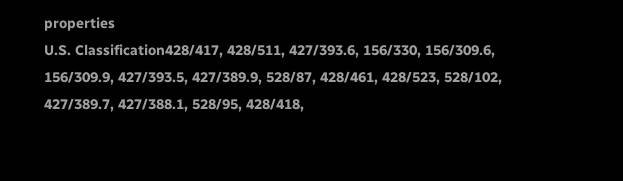properties
U.S. Classification428/417, 428/511, 427/393.6, 156/330, 156/309.6, 156/309.9, 427/393.5, 427/389.9, 528/87, 428/461, 428/523, 528/102, 427/389.7, 427/388.1, 528/95, 428/418,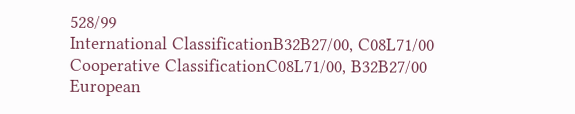528/99
International ClassificationB32B27/00, C08L71/00
Cooperative ClassificationC08L71/00, B32B27/00
European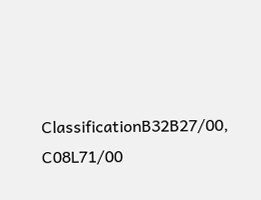ClassificationB32B27/00, C08L71/00